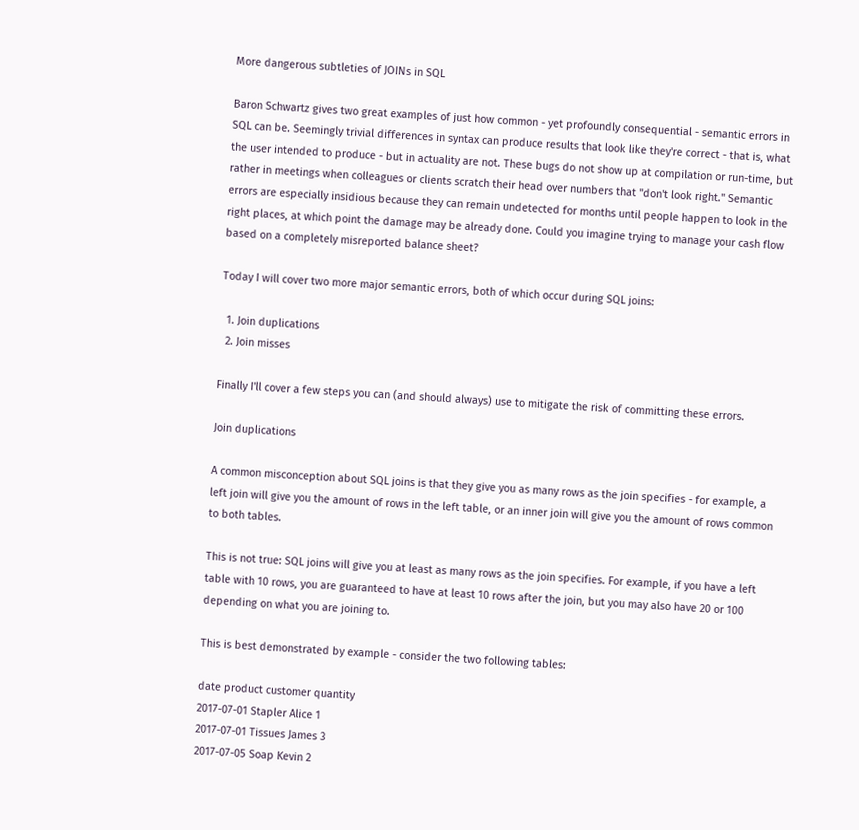More dangerous subtleties of JOINs in SQL

Baron Schwartz gives two great examples of just how common - yet profoundly consequential - semantic errors in SQL can be. Seemingly trivial differences in syntax can produce results that look like they're correct - that is, what the user intended to produce - but in actuality are not. These bugs do not show up at compilation or run-time, but rather in meetings when colleagues or clients scratch their head over numbers that "don't look right." Semantic errors are especially insidious because they can remain undetected for months until people happen to look in the right places, at which point the damage may be already done. Could you imagine trying to manage your cash flow based on a completely misreported balance sheet?

Today I will cover two more major semantic errors, both of which occur during SQL joins:

  1. Join duplications
  2. Join misses

Finally I'll cover a few steps you can (and should always) use to mitigate the risk of committing these errors.

Join duplications

A common misconception about SQL joins is that they give you as many rows as the join specifies - for example, a left join will give you the amount of rows in the left table, or an inner join will give you the amount of rows common to both tables.

This is not true: SQL joins will give you at least as many rows as the join specifies. For example, if you have a left table with 10 rows, you are guaranteed to have at least 10 rows after the join, but you may also have 20 or 100 depending on what you are joining to.

This is best demonstrated by example - consider the two following tables:

date product customer quantity
2017-07-01 Stapler Alice 1
2017-07-01 Tissues James 3
2017-07-05 Soap Kevin 2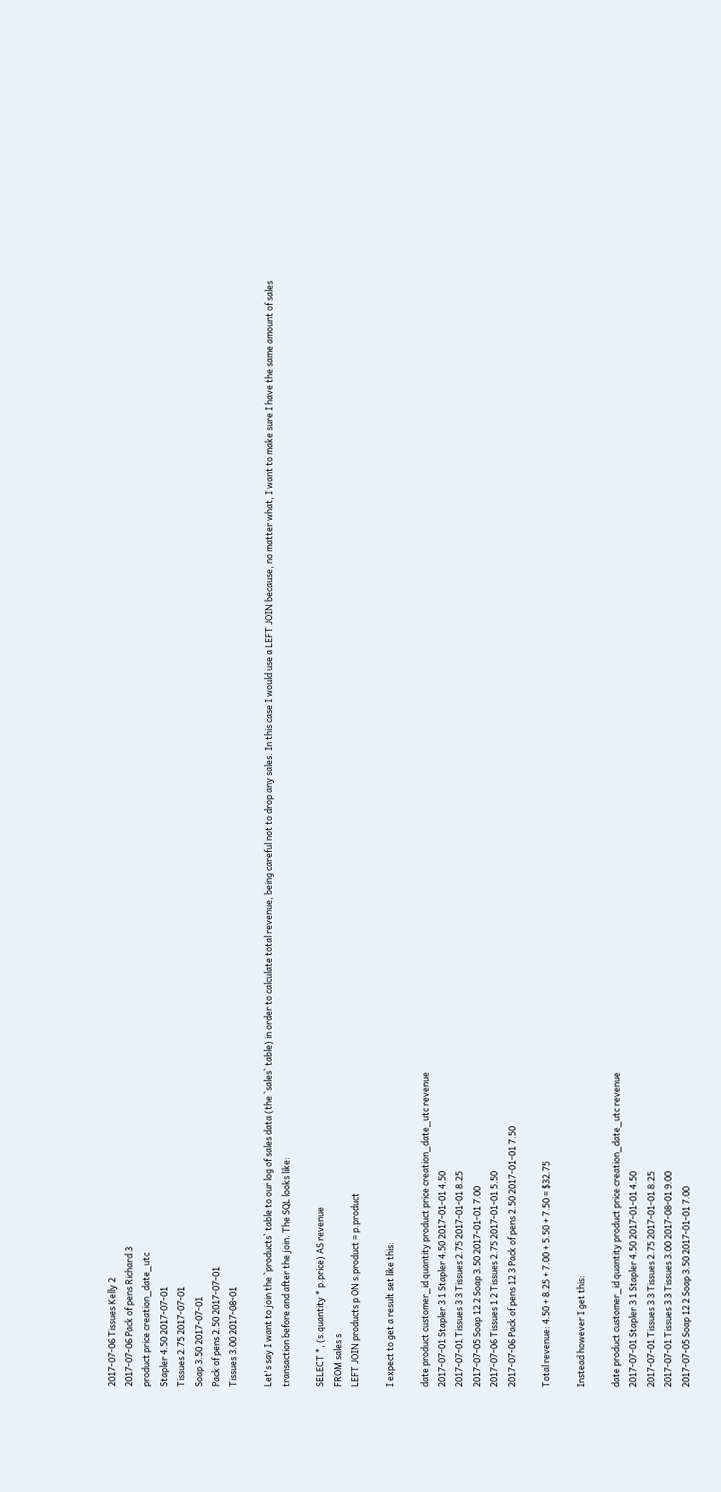2017-07-06 Tissues Kelly 2
2017-07-06 Pack of pens Richard 3
product price creation_date_utc
Stapler 4.50 2017-07-01
Tissues 2.75 2017-07-01
Soap 3.50 2017-07-01
Pack of pens 2.50 2017-07-01
Tissues 3.00 2017-08-01

Let's say I want to join the `products` table to our log of sales data (the `sales` table) in order to calculate total revenue, being careful not to drop any sales. In this case I would use a LEFT JOIN because, no matter what, I want to make sure I have the same amount of sales transaction before and after the join. The SQL looks like:

SELECT *, (s.quantity * p.price) AS revenue
FROM sales s
LEFT JOIN products p ON s.product = p.product

I expect to get a result set like this:

date product customer_id quantity product price creation_date_utc revenue
2017-07-01 Stapler 3 1 Stapler 4.50 2017-01-01 4.50
2017-07-01 Tissues 3 3 Tissues 2.75 2017-01-01 8.25
2017-07-05 Soap 12 2 Soap 3.50 2017-01-01 7.00
2017-07-06 Tissues 1 2 Tissues 2.75 2017-01-01 5.50
2017-07-06 Pack of pens 12 3 Pack of pens 2.50 2017-01-01 7.50

Total revenue: 4.50 + 8.25 + 7.00 + 5.50 + 7.50 = $32.75

Instead however I get this:

date product customer_id quantity product price creation_date_utc revenue
2017-07-01 Stapler 3 1 Stapler 4.50 2017-01-01 4.50
2017-07-01 Tissues 3 3 Tissues 2.75 2017-01-01 8.25
2017-07-01 Tissues 3 3 Tissues 3.00 2017-08-01 9.00
2017-07-05 Soap 12 2 Soap 3.50 2017-01-01 7.00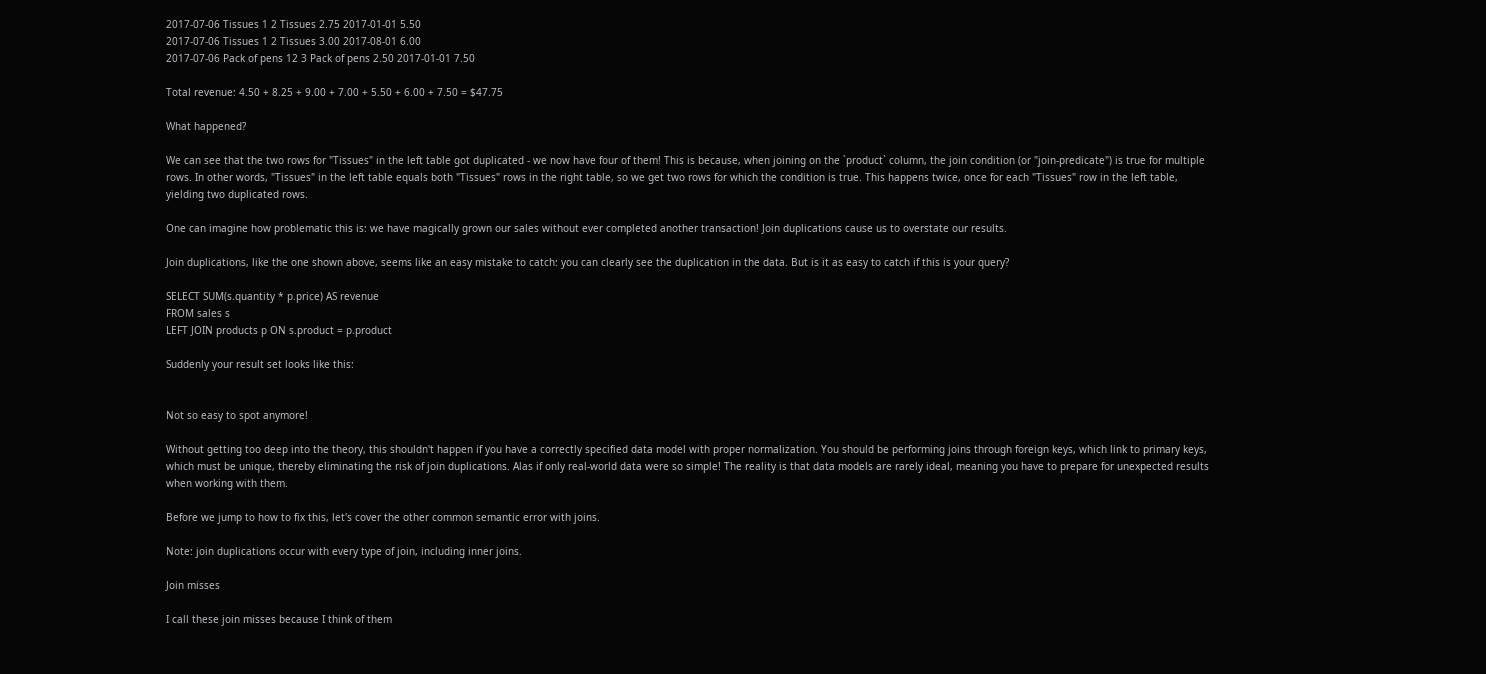2017-07-06 Tissues 1 2 Tissues 2.75 2017-01-01 5.50
2017-07-06 Tissues 1 2 Tissues 3.00 2017-08-01 6.00
2017-07-06 Pack of pens 12 3 Pack of pens 2.50 2017-01-01 7.50

Total revenue: 4.50 + 8.25 + 9.00 + 7.00 + 5.50 + 6.00 + 7.50 = $47.75

What happened?

We can see that the two rows for "Tissues" in the left table got duplicated - we now have four of them! This is because, when joining on the `product` column, the join condition (or "join-predicate") is true for multiple rows. In other words, "Tissues" in the left table equals both "Tissues" rows in the right table, so we get two rows for which the condition is true. This happens twice, once for each "Tissues" row in the left table, yielding two duplicated rows.

One can imagine how problematic this is: we have magically grown our sales without ever completed another transaction! Join duplications cause us to overstate our results.

Join duplications, like the one shown above, seems like an easy mistake to catch: you can clearly see the duplication in the data. But is it as easy to catch if this is your query?

SELECT SUM(s.quantity * p.price) AS revenue
FROM sales s
LEFT JOIN products p ON s.product = p.product

Suddenly your result set looks like this:


Not so easy to spot anymore!

Without getting too deep into the theory, this shouldn't happen if you have a correctly specified data model with proper normalization. You should be performing joins through foreign keys, which link to primary keys, which must be unique, thereby eliminating the risk of join duplications. Alas if only real-world data were so simple! The reality is that data models are rarely ideal, meaning you have to prepare for unexpected results when working with them.

Before we jump to how to fix this, let's cover the other common semantic error with joins.

Note: join duplications occur with every type of join, including inner joins.

Join misses

I call these join misses because I think of them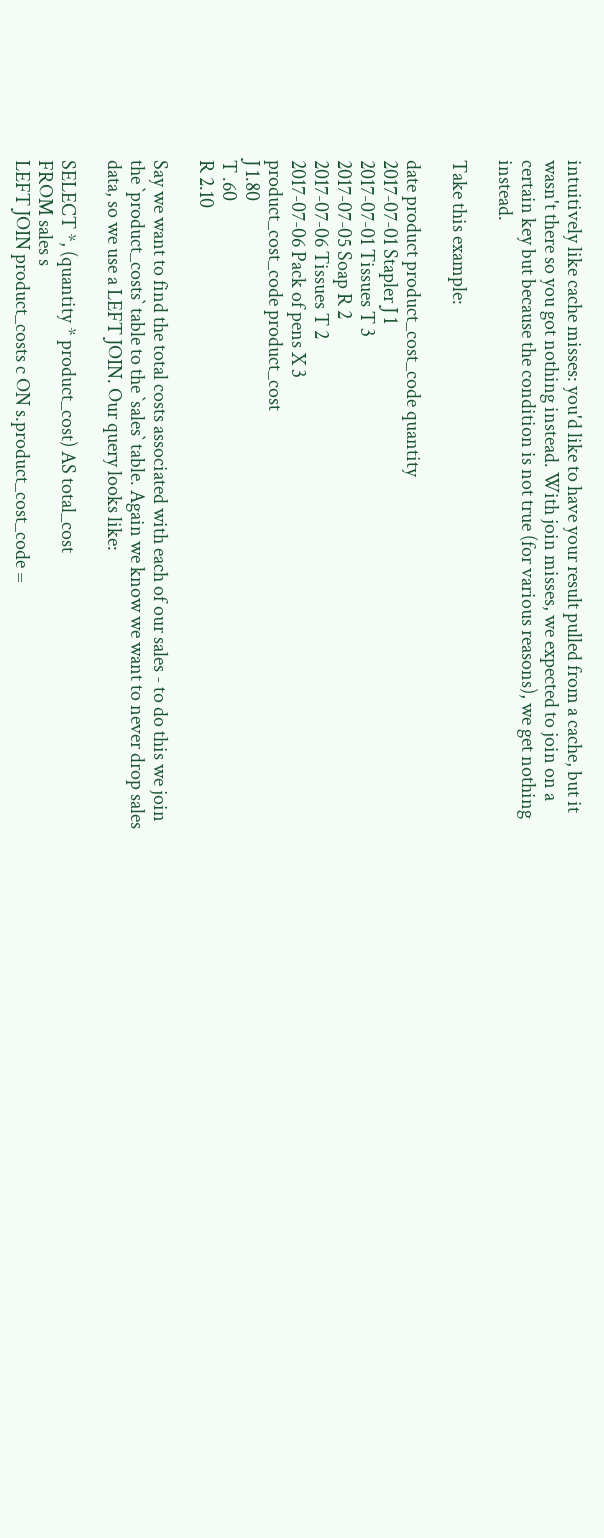intuitively like cache misses: you'd like to have your result pulled from a cache, but it wasn't there so you got nothing instead. With join misses, we expected to join on a certain key but because the condition is not true (for various reasons), we get nothing instead.

Take this example:

date product product_cost_code quantity
2017-07-01 Stapler J 1
2017-07-01 Tissues T 3
2017-07-05 Soap R 2
2017-07-06 Tissues T 2
2017-07-06 Pack of pens X 3
product_cost_code product_cost
J 1.80
T .60
R 2.10

Say we want to find the total costs associated with each of our sales - to do this we join the `product_costs` table to the `sales` table. Again we know we want to never drop sales data, so we use a LEFT JOIN. Our query looks like:

SELECT *, (quantity * product_cost) AS total_cost
FROM sales s
LEFT JOIN product_costs c ON s.product_cost_code =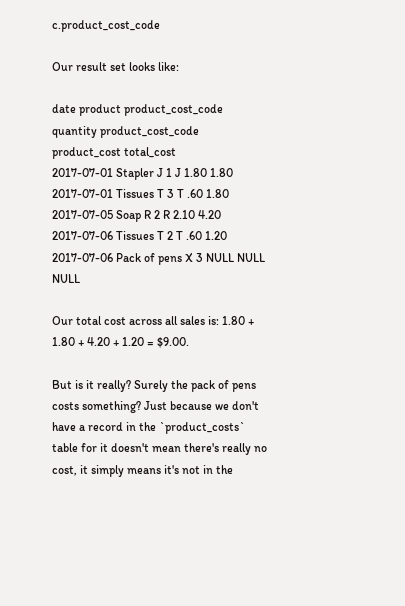c.product_cost_code

Our result set looks like:

date product product_cost_code quantity product_cost_code product_cost total_cost
2017-07-01 Stapler J 1 J 1.80 1.80
2017-07-01 Tissues T 3 T .60 1.80
2017-07-05 Soap R 2 R 2.10 4.20
2017-07-06 Tissues T 2 T .60 1.20
2017-07-06 Pack of pens X 3 NULL NULL NULL

Our total cost across all sales is: 1.80 + 1.80 + 4.20 + 1.20 = $9.00.

But is it really? Surely the pack of pens costs something? Just because we don't have a record in the `product_costs` table for it doesn't mean there's really no cost, it simply means it's not in the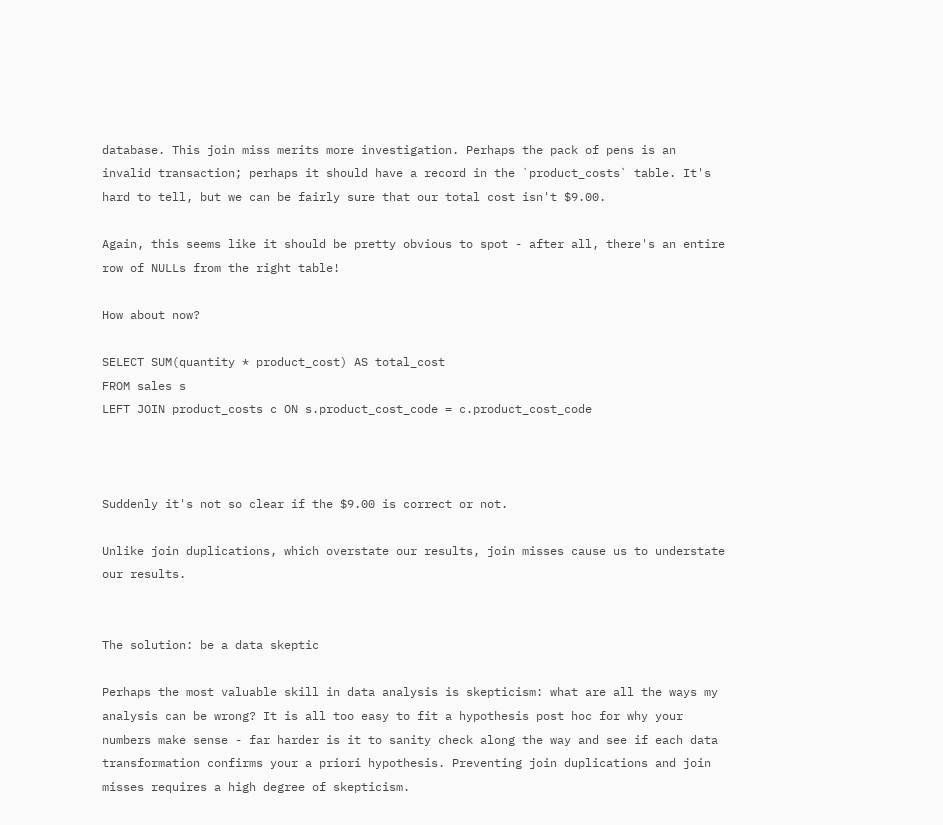database. This join miss merits more investigation. Perhaps the pack of pens is an invalid transaction; perhaps it should have a record in the `product_costs` table. It's hard to tell, but we can be fairly sure that our total cost isn't $9.00.

Again, this seems like it should be pretty obvious to spot - after all, there's an entire row of NULLs from the right table!

How about now?

SELECT SUM(quantity * product_cost) AS total_cost
FROM sales s
LEFT JOIN product_costs c ON s.product_cost_code = c.product_cost_code



Suddenly it's not so clear if the $9.00 is correct or not.

Unlike join duplications, which overstate our results, join misses cause us to understate our results.


The solution: be a data skeptic

Perhaps the most valuable skill in data analysis is skepticism: what are all the ways my analysis can be wrong? It is all too easy to fit a hypothesis post hoc for why your numbers make sense - far harder is it to sanity check along the way and see if each data transformation confirms your a priori hypothesis. Preventing join duplications and join misses requires a high degree of skepticism.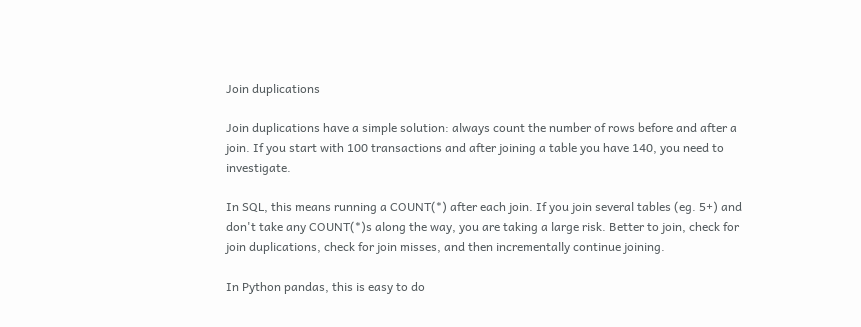Join duplications

Join duplications have a simple solution: always count the number of rows before and after a join. If you start with 100 transactions and after joining a table you have 140, you need to investigate.

In SQL, this means running a COUNT(*) after each join. If you join several tables (eg. 5+) and don't take any COUNT(*)s along the way, you are taking a large risk. Better to join, check for join duplications, check for join misses, and then incrementally continue joining.

In Python pandas, this is easy to do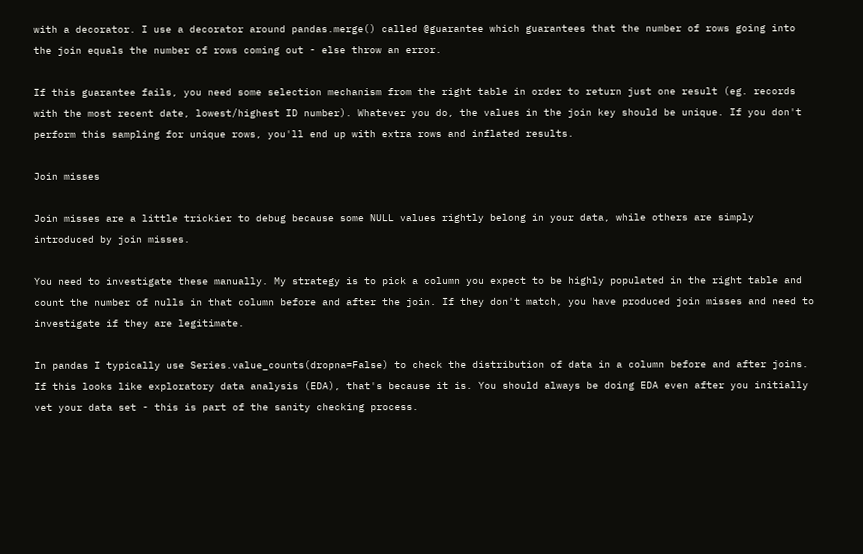with a decorator. I use a decorator around pandas.merge() called @guarantee which guarantees that the number of rows going into the join equals the number of rows coming out - else throw an error.

If this guarantee fails, you need some selection mechanism from the right table in order to return just one result (eg. records with the most recent date, lowest/highest ID number). Whatever you do, the values in the join key should be unique. If you don't perform this sampling for unique rows, you'll end up with extra rows and inflated results.

Join misses

Join misses are a little trickier to debug because some NULL values rightly belong in your data, while others are simply introduced by join misses.

You need to investigate these manually. My strategy is to pick a column you expect to be highly populated in the right table and count the number of nulls in that column before and after the join. If they don't match, you have produced join misses and need to investigate if they are legitimate.

In pandas I typically use Series.value_counts(dropna=False) to check the distribution of data in a column before and after joins. If this looks like exploratory data analysis (EDA), that's because it is. You should always be doing EDA even after you initially vet your data set - this is part of the sanity checking process.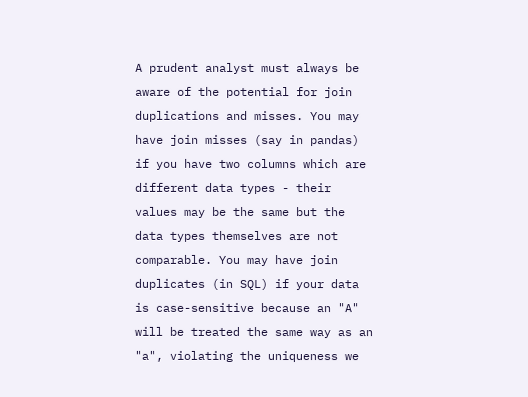A prudent analyst must always be aware of the potential for join duplications and misses. You may have join misses (say in pandas) if you have two columns which are different data types - their values may be the same but the data types themselves are not comparable. You may have join duplicates (in SQL) if your data is case-sensitive because an "A" will be treated the same way as an "a", violating the uniqueness we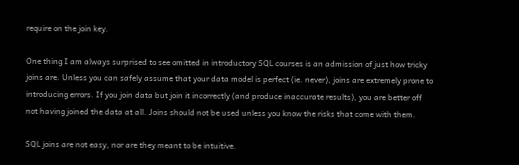require on the join key.

One thing I am always surprised to see omitted in introductory SQL courses is an admission of just how tricky joins are. Unless you can safely assume that your data model is perfect (ie. never), joins are extremely prone to introducing errors. If you join data but join it incorrectly (and produce inaccurate results), you are better off not having joined the data at all. Joins should not be used unless you know the risks that come with them.

SQL joins are not easy, nor are they meant to be intuitive.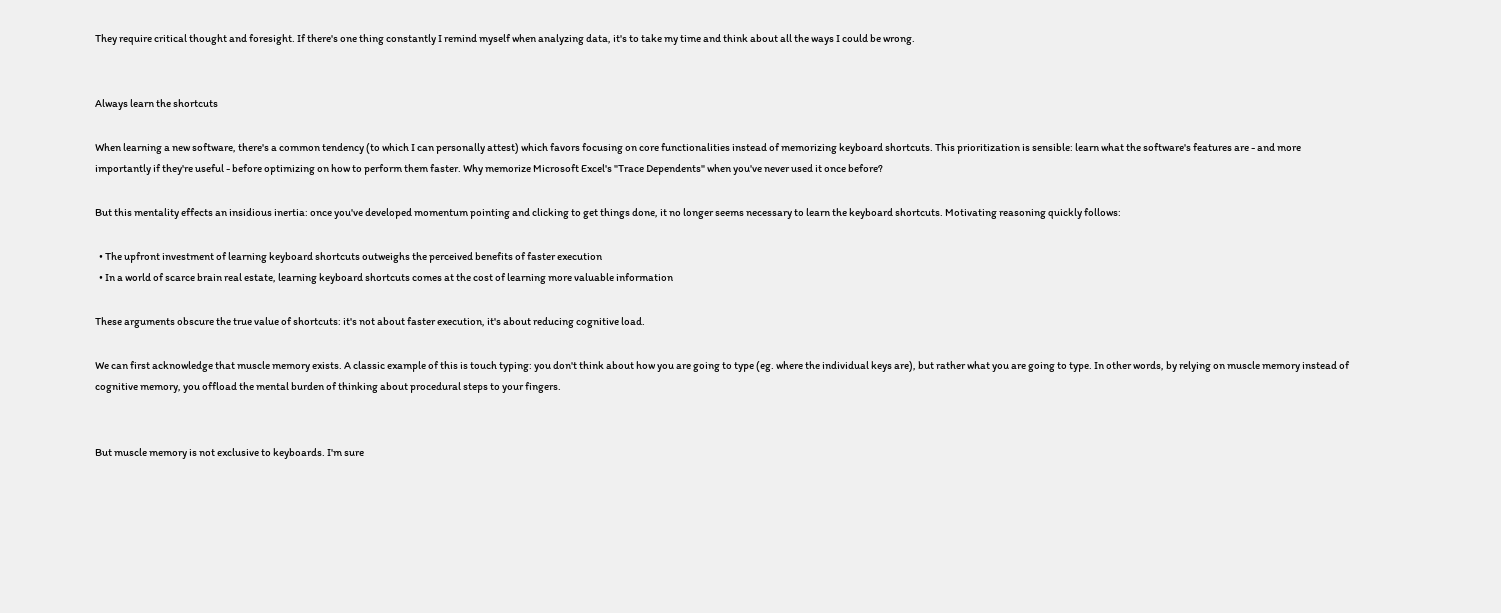They require critical thought and foresight. If there's one thing constantly I remind myself when analyzing data, it's to take my time and think about all the ways I could be wrong.


Always learn the shortcuts

When learning a new software, there's a common tendency (to which I can personally attest) which favors focusing on core functionalities instead of memorizing keyboard shortcuts. This prioritization is sensible: learn what the software's features are - and more importantly if they're useful - before optimizing on how to perform them faster. Why memorize Microsoft Excel's "Trace Dependents" when you've never used it once before?

But this mentality effects an insidious inertia: once you've developed momentum pointing and clicking to get things done, it no longer seems necessary to learn the keyboard shortcuts. Motivating reasoning quickly follows:

  • The upfront investment of learning keyboard shortcuts outweighs the perceived benefits of faster execution
  • In a world of scarce brain real estate, learning keyboard shortcuts comes at the cost of learning more valuable information

These arguments obscure the true value of shortcuts: it's not about faster execution, it's about reducing cognitive load.

We can first acknowledge that muscle memory exists. A classic example of this is touch typing: you don't think about how you are going to type (eg. where the individual keys are), but rather what you are going to type. In other words, by relying on muscle memory instead of cognitive memory, you offload the mental burden of thinking about procedural steps to your fingers.


But muscle memory is not exclusive to keyboards. I'm sure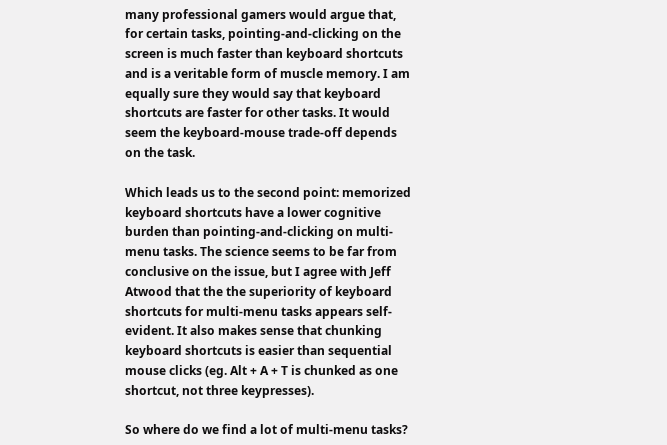many professional gamers would argue that, for certain tasks, pointing-and-clicking on the screen is much faster than keyboard shortcuts and is a veritable form of muscle memory. I am equally sure they would say that keyboard shortcuts are faster for other tasks. It would seem the keyboard-mouse trade-off depends on the task.

Which leads us to the second point: memorized keyboard shortcuts have a lower cognitive burden than pointing-and-clicking on multi-menu tasks. The science seems to be far from conclusive on the issue, but I agree with Jeff Atwood that the the superiority of keyboard shortcuts for multi-menu tasks appears self-evident. It also makes sense that chunking keyboard shortcuts is easier than sequential mouse clicks (eg. Alt + A + T is chunked as one shortcut, not three keypresses).

So where do we find a lot of multi-menu tasks?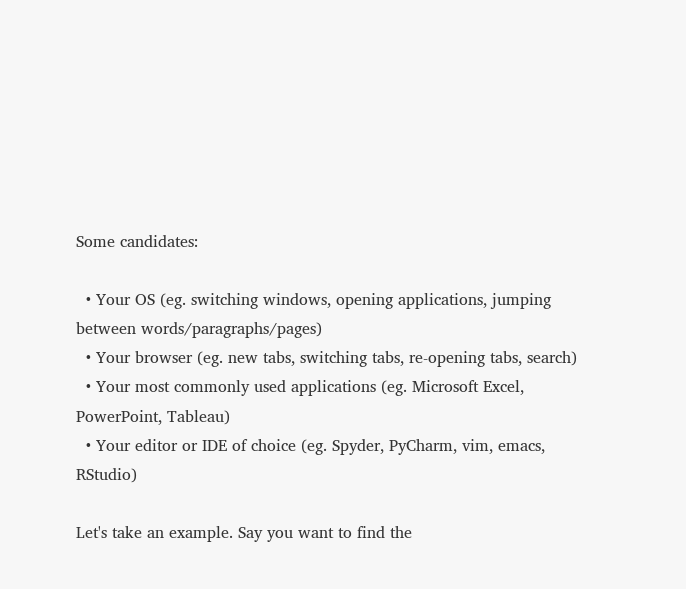Some candidates:

  • Your OS (eg. switching windows, opening applications, jumping between words/paragraphs/pages)
  • Your browser (eg. new tabs, switching tabs, re-opening tabs, search)
  • Your most commonly used applications (eg. Microsoft Excel, PowerPoint, Tableau)
  • Your editor or IDE of choice (eg. Spyder, PyCharm, vim, emacs, RStudio)

Let's take an example. Say you want to find the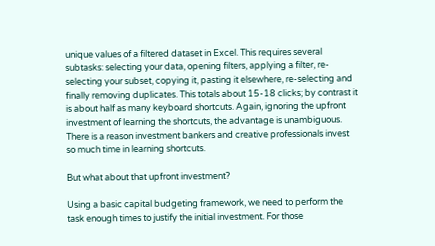unique values of a filtered dataset in Excel. This requires several subtasks: selecting your data, opening filters, applying a filter, re-selecting your subset, copying it, pasting it elsewhere, re-selecting and finally removing duplicates. This totals about 15-18 clicks; by contrast it is about half as many keyboard shortcuts. Again, ignoring the upfront investment of learning the shortcuts, the advantage is unambiguous. There is a reason investment bankers and creative professionals invest so much time in learning shortcuts.

But what about that upfront investment?

Using a basic capital budgeting framework, we need to perform the task enough times to justify the initial investment. For those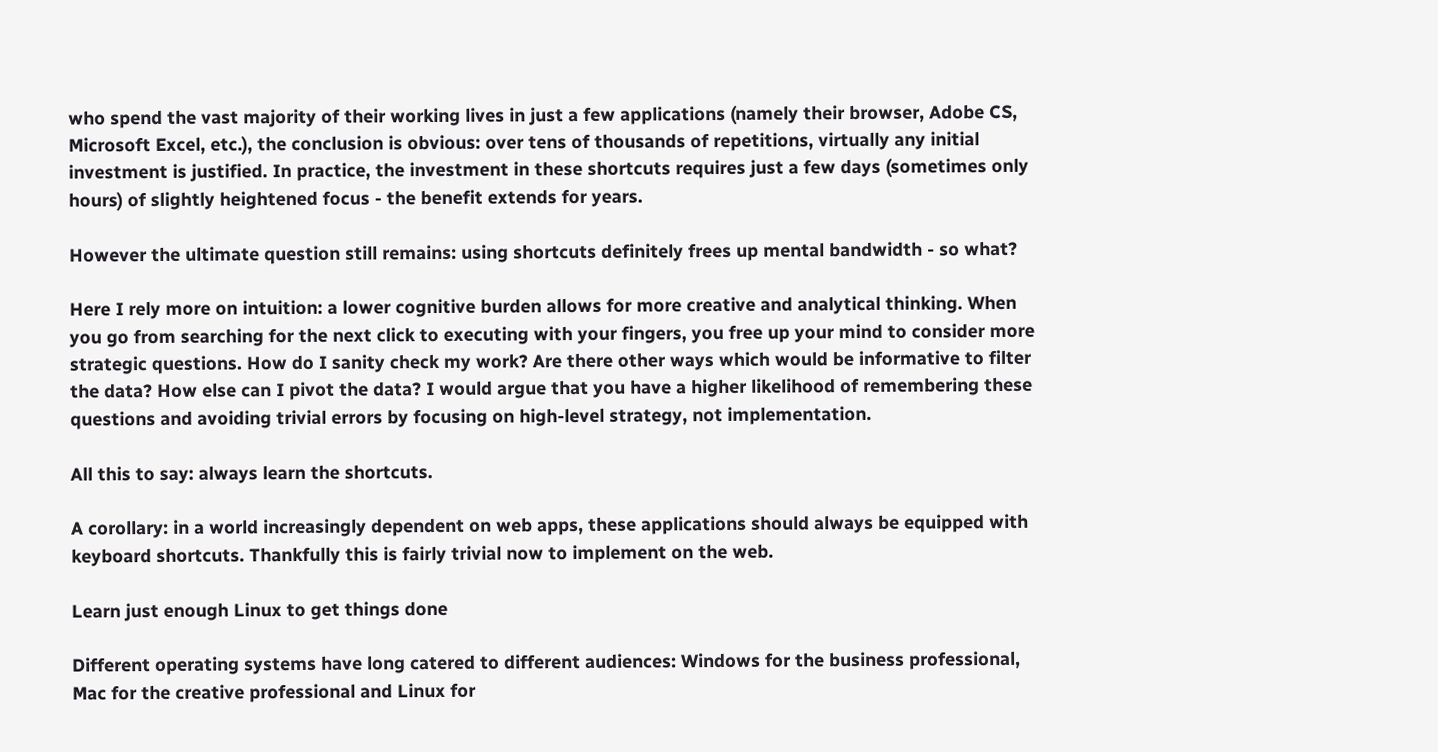who spend the vast majority of their working lives in just a few applications (namely their browser, Adobe CS, Microsoft Excel, etc.), the conclusion is obvious: over tens of thousands of repetitions, virtually any initial investment is justified. In practice, the investment in these shortcuts requires just a few days (sometimes only hours) of slightly heightened focus - the benefit extends for years.

However the ultimate question still remains: using shortcuts definitely frees up mental bandwidth - so what?

Here I rely more on intuition: a lower cognitive burden allows for more creative and analytical thinking. When you go from searching for the next click to executing with your fingers, you free up your mind to consider more strategic questions. How do I sanity check my work? Are there other ways which would be informative to filter the data? How else can I pivot the data? I would argue that you have a higher likelihood of remembering these questions and avoiding trivial errors by focusing on high-level strategy, not implementation.

All this to say: always learn the shortcuts.

A corollary: in a world increasingly dependent on web apps, these applications should always be equipped with keyboard shortcuts. Thankfully this is fairly trivial now to implement on the web.

Learn just enough Linux to get things done

Different operating systems have long catered to different audiences: Windows for the business professional, Mac for the creative professional and Linux for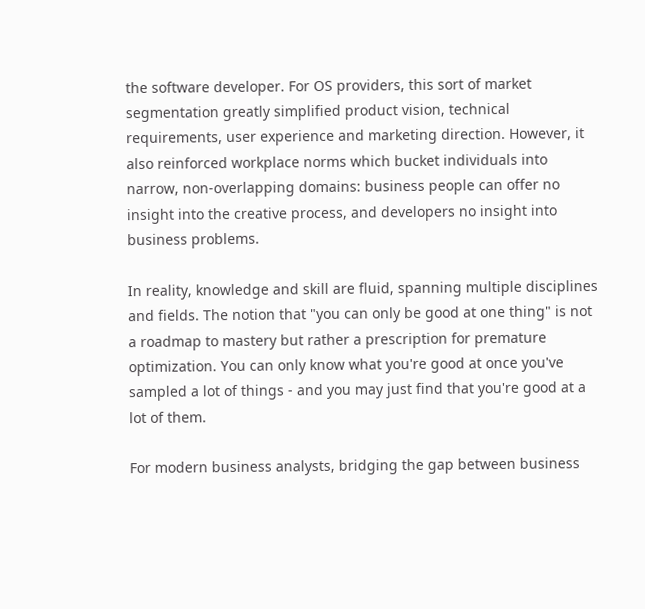the software developer. For OS providers, this sort of market segmentation greatly simplified product vision, technical requirements, user experience and marketing direction. However, it also reinforced workplace norms which bucket individuals into narrow, non-overlapping domains: business people can offer no insight into the creative process, and developers no insight into business problems.

In reality, knowledge and skill are fluid, spanning multiple disciplines and fields. The notion that "you can only be good at one thing" is not a roadmap to mastery but rather a prescription for premature optimization. You can only know what you're good at once you've sampled a lot of things - and you may just find that you're good at a lot of them.

For modern business analysts, bridging the gap between business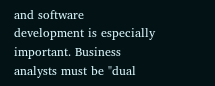and software development is especially important. Business analysts must be "dual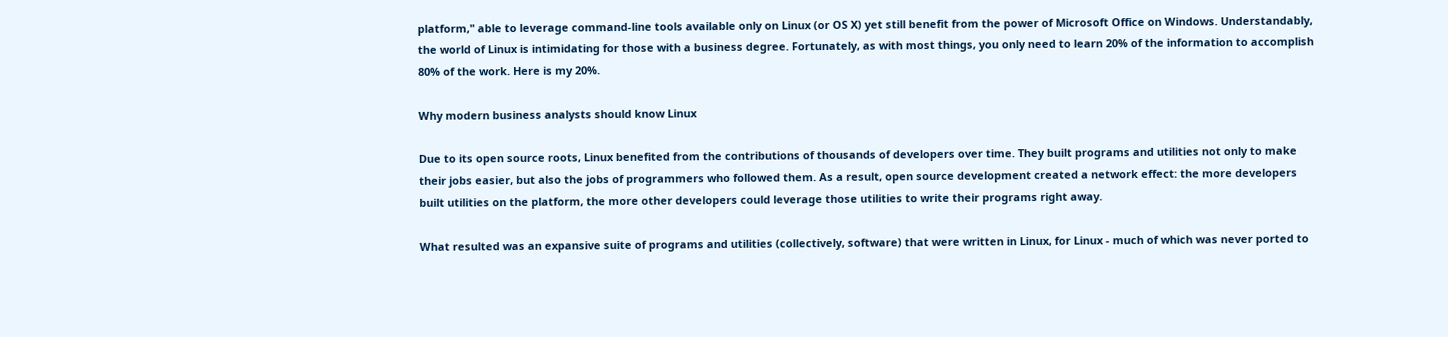platform," able to leverage command-line tools available only on Linux (or OS X) yet still benefit from the power of Microsoft Office on Windows. Understandably, the world of Linux is intimidating for those with a business degree. Fortunately, as with most things, you only need to learn 20% of the information to accomplish 80% of the work. Here is my 20%.

Why modern business analysts should know Linux

Due to its open source roots, Linux benefited from the contributions of thousands of developers over time. They built programs and utilities not only to make their jobs easier, but also the jobs of programmers who followed them. As a result, open source development created a network effect: the more developers built utilities on the platform, the more other developers could leverage those utilities to write their programs right away.

What resulted was an expansive suite of programs and utilities (collectively, software) that were written in Linux, for Linux - much of which was never ported to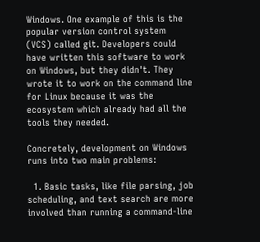Windows. One example of this is the popular version control system (VCS) called git. Developers could have written this software to work on Windows, but they didn't. They wrote it to work on the command line for Linux because it was the ecosystem which already had all the tools they needed.

Concretely, development on Windows runs into two main problems:

  1. Basic tasks, like file parsing, job scheduling, and text search are more involved than running a command-line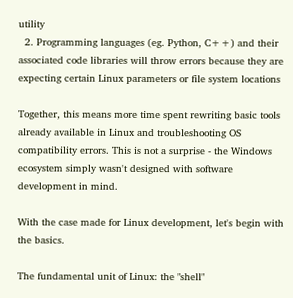utility
  2. Programming languages (eg. Python, C++) and their associated code libraries will throw errors because they are expecting certain Linux parameters or file system locations

Together, this means more time spent rewriting basic tools already available in Linux and troubleshooting OS compatibility errors. This is not a surprise - the Windows ecosystem simply wasn't designed with software development in mind.

With the case made for Linux development, let's begin with the basics.

The fundamental unit of Linux: the "shell"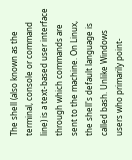The shell (also known as the terminal, console or command line) is a text-based user interface through which commands are sent to the machine. On Linux, the shell's default language is called bash. Unlike Windows users who primarily point-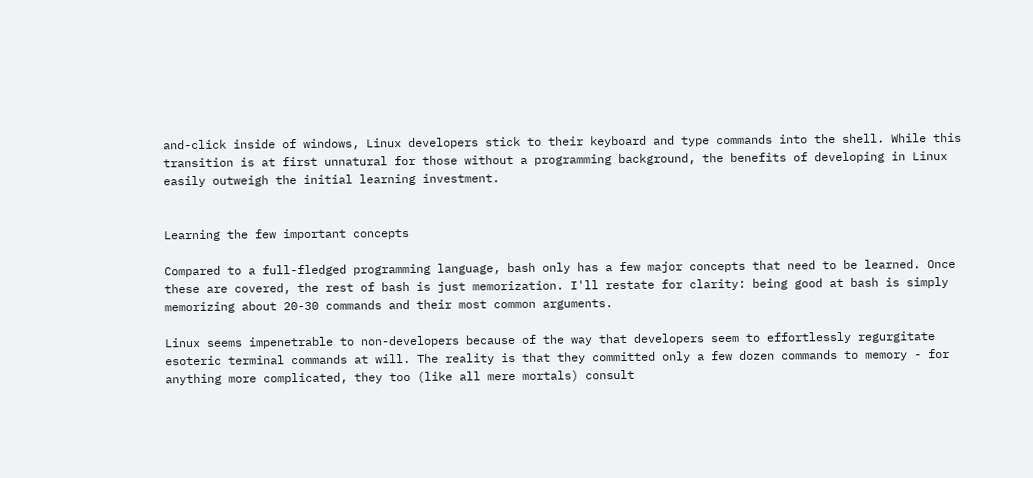and-click inside of windows, Linux developers stick to their keyboard and type commands into the shell. While this transition is at first unnatural for those without a programming background, the benefits of developing in Linux easily outweigh the initial learning investment.


Learning the few important concepts

Compared to a full-fledged programming language, bash only has a few major concepts that need to be learned. Once these are covered, the rest of bash is just memorization. I'll restate for clarity: being good at bash is simply memorizing about 20-30 commands and their most common arguments.

Linux seems impenetrable to non-developers because of the way that developers seem to effortlessly regurgitate esoteric terminal commands at will. The reality is that they committed only a few dozen commands to memory - for anything more complicated, they too (like all mere mortals) consult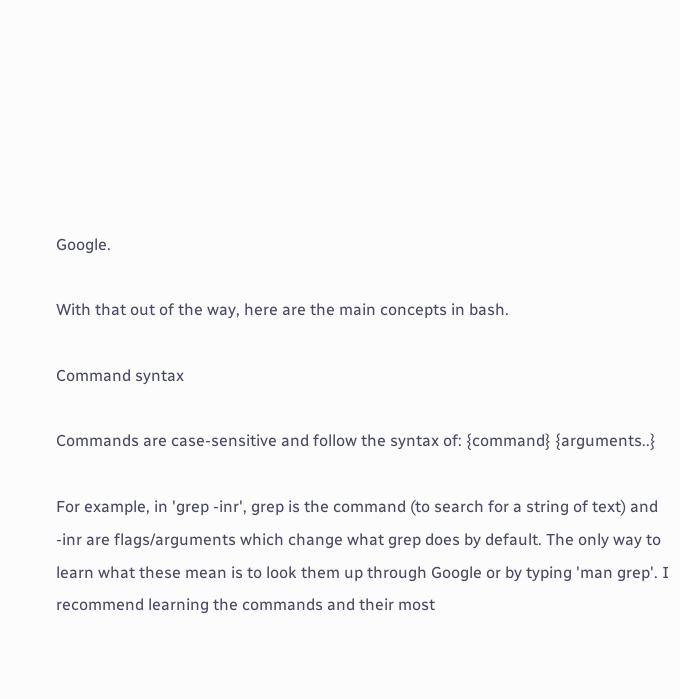Google.

With that out of the way, here are the main concepts in bash.

Command syntax

Commands are case-sensitive and follow the syntax of: {command} {arguments..}

For example, in 'grep -inr', grep is the command (to search for a string of text) and -inr are flags/arguments which change what grep does by default. The only way to learn what these mean is to look them up through Google or by typing 'man grep'. I recommend learning the commands and their most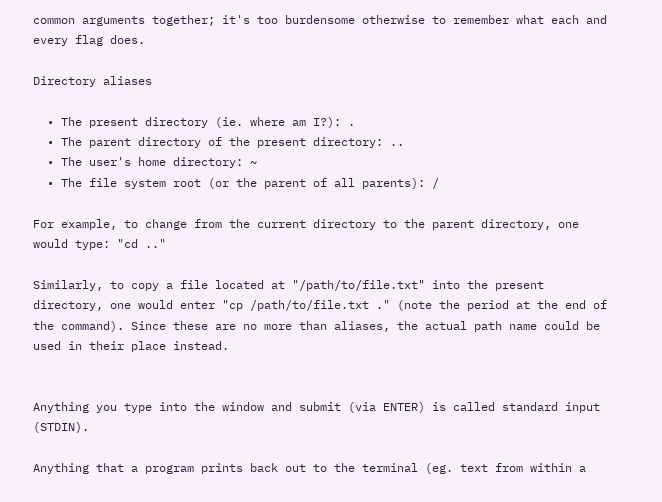common arguments together; it's too burdensome otherwise to remember what each and every flag does.

Directory aliases

  • The present directory (ie. where am I?): .
  • The parent directory of the present directory: ..
  • The user's home directory: ~
  • The file system root (or the parent of all parents): /

For example, to change from the current directory to the parent directory, one would type: "cd .."

Similarly, to copy a file located at "/path/to/file.txt" into the present directory, one would enter "cp /path/to/file.txt ." (note the period at the end of the command). Since these are no more than aliases, the actual path name could be used in their place instead.


Anything you type into the window and submit (via ENTER) is called standard input (STDIN).

Anything that a program prints back out to the terminal (eg. text from within a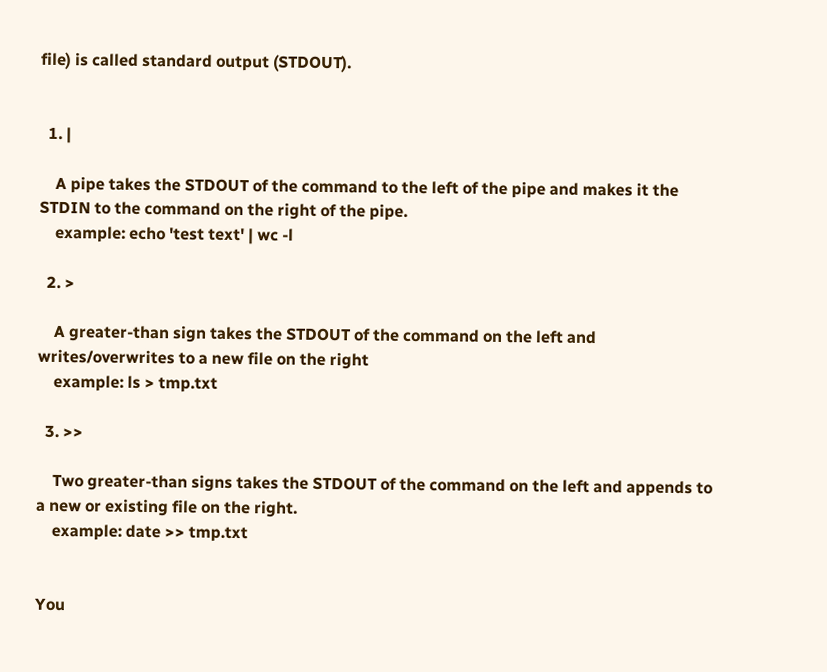file) is called standard output (STDOUT).


  1. |

    A pipe takes the STDOUT of the command to the left of the pipe and makes it the STDIN to the command on the right of the pipe.
    example: echo 'test text' | wc -l

  2. >

    A greater-than sign takes the STDOUT of the command on the left and writes/overwrites to a new file on the right
    example: ls > tmp.txt

  3. >>

    Two greater-than signs takes the STDOUT of the command on the left and appends to a new or existing file on the right.
    example: date >> tmp.txt


You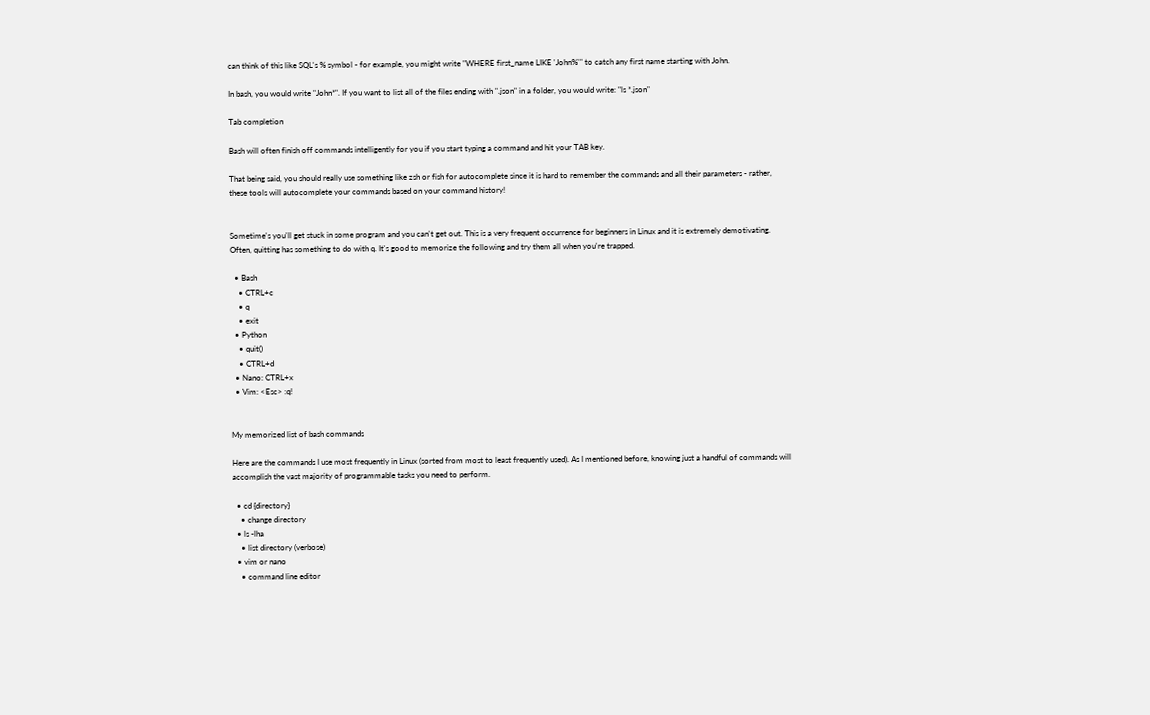can think of this like SQL's % symbol - for example, you might write "WHERE first_name LIKE 'John%'" to catch any first name starting with John.

In bash, you would write "John*". If you want to list all of the files ending with ".json" in a folder, you would write: "ls *.json"

Tab completion

Bash will often finish off commands intelligently for you if you start typing a command and hit your TAB key.

That being said, you should really use something like zsh or fish for autocomplete since it is hard to remember the commands and all their parameters - rather, these tools will autocomplete your commands based on your command history!


Sometime's you'll get stuck in some program and you can't get out. This is a very frequent occurrence for beginners in Linux and it is extremely demotivating. Often, quitting has something to do with q. It's good to memorize the following and try them all when you're trapped.

  • Bash
    • CTRL+c
    • q
    • exit
  • Python
    • quit()
    • CTRL+d
  • Nano: CTRL+x
  • Vim: <Esc> :q!


My memorized list of bash commands

Here are the commands I use most frequently in Linux (sorted from most to least frequently used). As I mentioned before, knowing just a handful of commands will accomplish the vast majority of programmable tasks you need to perform.

  • cd {directory}
    • change directory
  • ls -lha
    • list directory (verbose)
  • vim or nano
    • command line editor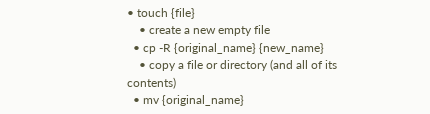• touch {file}
    • create a new empty file
  • cp -R {original_name} {new_name}
    • copy a file or directory (and all of its contents)
  • mv {original_name}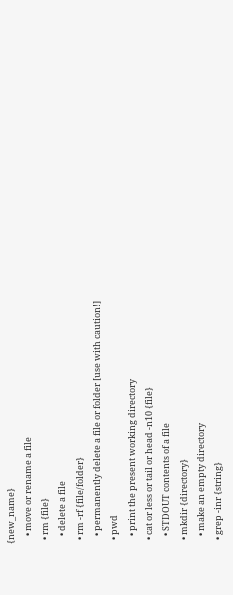{new_name}
    • move or rename a file
  • rm {file}
    • delete a file
  • rm -rf {file/folder}
    • permanently delete a file or folder [use with caution!]
  • pwd
    • print the present working directory
  • cat or less or tail or head -n10 {file}
    • STDOUT contents of a file
  • mkdir {directory}
    • make an empty directory
  • grep -inr {string}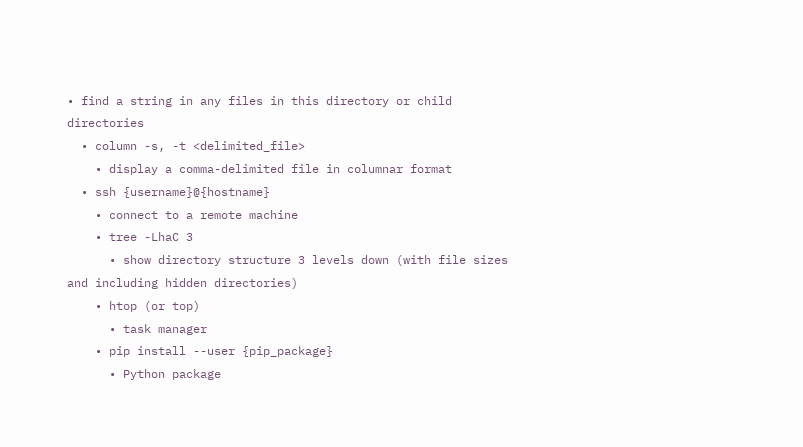• find a string in any files in this directory or child directories
  • column -s, -t <delimited_file>
    • display a comma-delimited file in columnar format
  • ssh {username}@{hostname}
    • connect to a remote machine
    • tree -LhaC 3
      • show directory structure 3 levels down (with file sizes and including hidden directories)
    • htop (or top)
      • task manager
    • pip install --user {pip_package}
      • Python package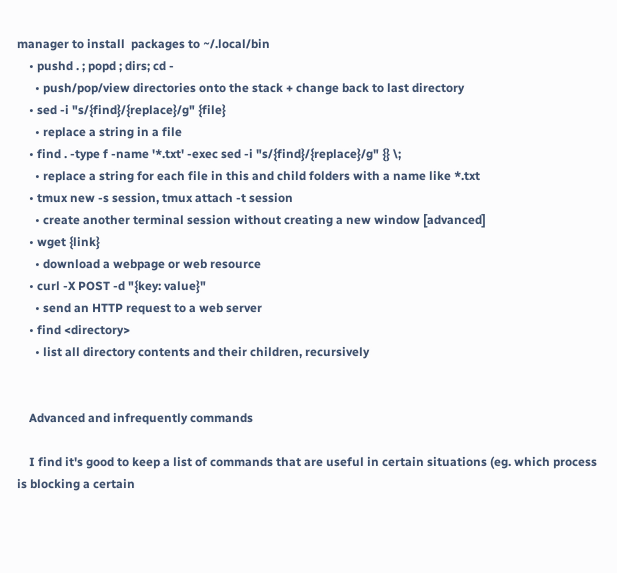manager to install  packages to ~/.local/bin
    • pushd . ; popd ; dirs; cd -
      • push/pop/view directories onto the stack + change back to last directory
    • sed -i "s/{find}/{replace}/g" {file}
      • replace a string in a file
    • find . -type f -name '*.txt' -exec sed -i "s/{find}/{replace}/g" {} \;
      • replace a string for each file in this and child folders with a name like *.txt
    • tmux new -s session, tmux attach -t session
      • create another terminal session without creating a new window [advanced]
    • wget {link}
      • download a webpage or web resource
    • curl -X POST -d "{key: value}"
      • send an HTTP request to a web server
    • find <directory>
      • list all directory contents and their children, recursively


    Advanced and infrequently commands

    I find it's good to keep a list of commands that are useful in certain situations (eg. which process is blocking a certain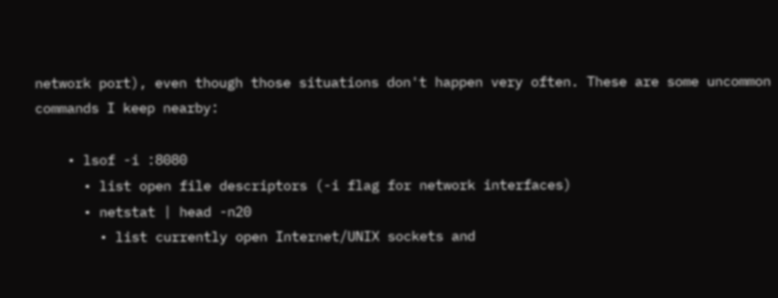network port), even though those situations don't happen very often. These are some uncommon commands I keep nearby:

    • lsof -i :8080
      • list open file descriptors (-i flag for network interfaces)
      • netstat | head -n20
        • list currently open Internet/UNIX sockets and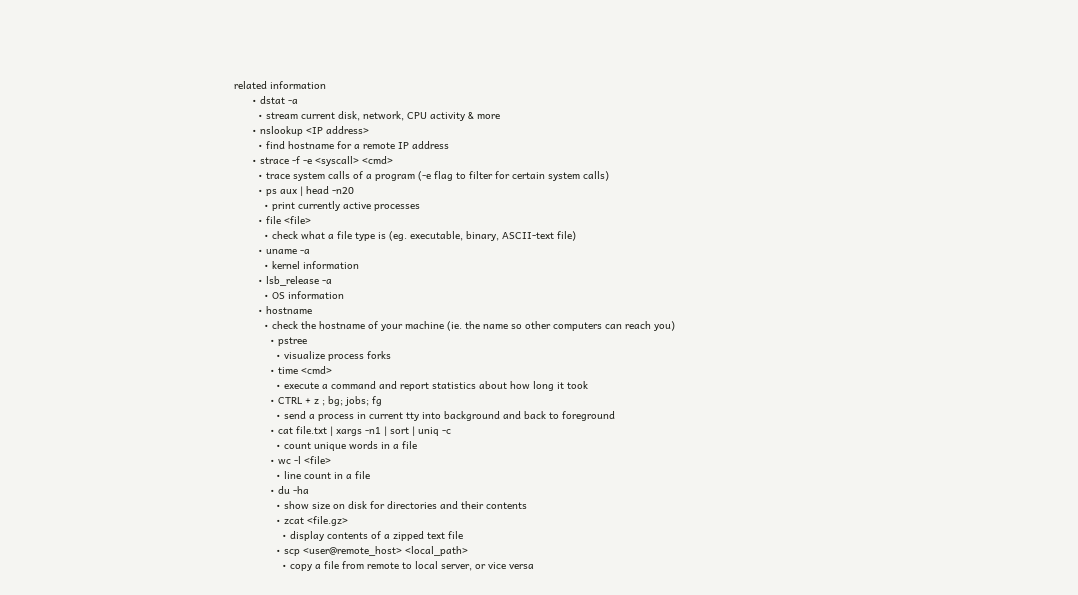related information
      • dstat -a
        • stream current disk, network, CPU activity & more
      • nslookup <IP address>
        • find hostname for a remote IP address
      • strace -f -e <syscall> <cmd>
        • trace system calls of a program (-e flag to filter for certain system calls)
        • ps aux | head -n20
          • print currently active processes
        • file <file>
          • check what a file type is (eg. executable, binary, ASCII-text file)
        • uname -a
          • kernel information
        • lsb_release -a
          • OS information
        • hostname
          • check the hostname of your machine (ie. the name so other computers can reach you)
            • pstree
              • visualize process forks
            • time <cmd>
              • execute a command and report statistics about how long it took
            • CTRL + z ; bg; jobs; fg
              • send a process in current tty into background and back to foreground
            • cat file.txt | xargs -n1 | sort | uniq -c
              • count unique words in a file
            • wc -l <file>
              • line count in a file
            • du -ha
              • show size on disk for directories and their contents
              • zcat <file.gz>
                • display contents of a zipped text file
              • scp <user@remote_host> <local_path>
                • copy a file from remote to local server, or vice versa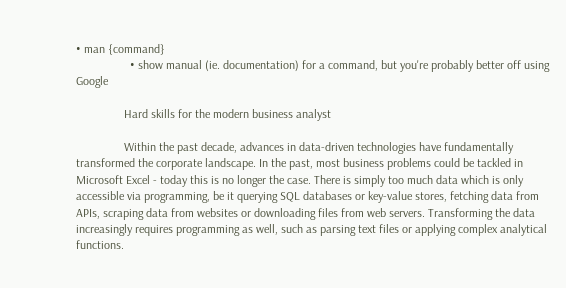• man {command}
                  • show manual (ie. documentation) for a command, but you're probably better off using Google

                Hard skills for the modern business analyst

                Within the past decade, advances in data-driven technologies have fundamentally transformed the corporate landscape. In the past, most business problems could be tackled in Microsoft Excel - today this is no longer the case. There is simply too much data which is only accessible via programming, be it querying SQL databases or key-value stores, fetching data from APIs, scraping data from websites or downloading files from web servers. Transforming the data increasingly requires programming as well, such as parsing text files or applying complex analytical functions.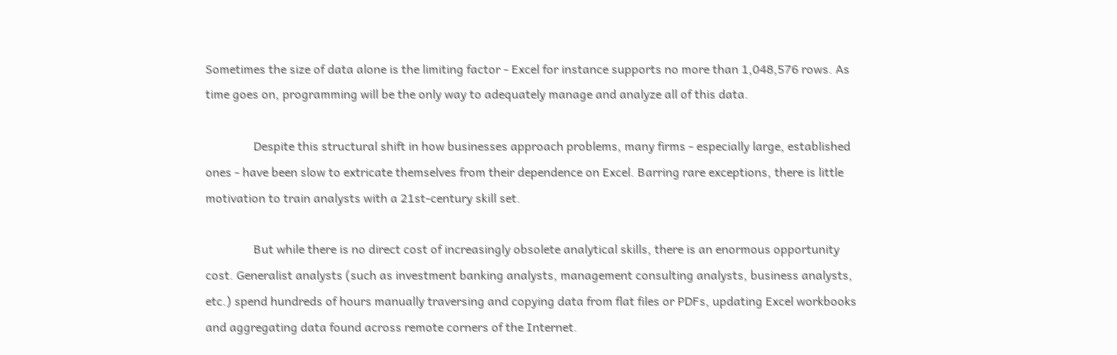Sometimes the size of data alone is the limiting factor - Excel for instance supports no more than 1,048,576 rows. As time goes on, programming will be the only way to adequately manage and analyze all of this data.

                Despite this structural shift in how businesses approach problems, many firms - especially large, established ones - have been slow to extricate themselves from their dependence on Excel. Barring rare exceptions, there is little motivation to train analysts with a 21st-century skill set.

                But while there is no direct cost of increasingly obsolete analytical skills, there is an enormous opportunity cost. Generalist analysts (such as investment banking analysts, management consulting analysts, business analysts, etc.) spend hundreds of hours manually traversing and copying data from flat files or PDFs, updating Excel workbooks and aggregating data found across remote corners of the Internet.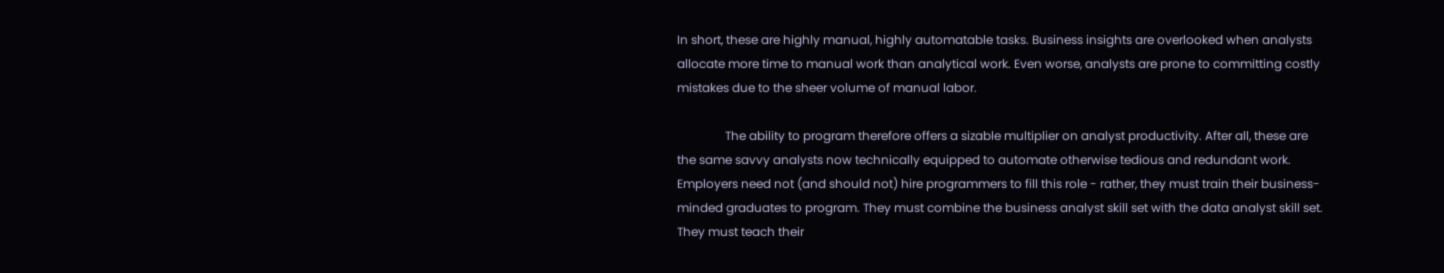In short, these are highly manual, highly automatable tasks. Business insights are overlooked when analysts allocate more time to manual work than analytical work. Even worse, analysts are prone to committing costly mistakes due to the sheer volume of manual labor.

                The ability to program therefore offers a sizable multiplier on analyst productivity. After all, these are the same savvy analysts now technically equipped to automate otherwise tedious and redundant work. Employers need not (and should not) hire programmers to fill this role - rather, they must train their business-minded graduates to program. They must combine the business analyst skill set with the data analyst skill set. They must teach their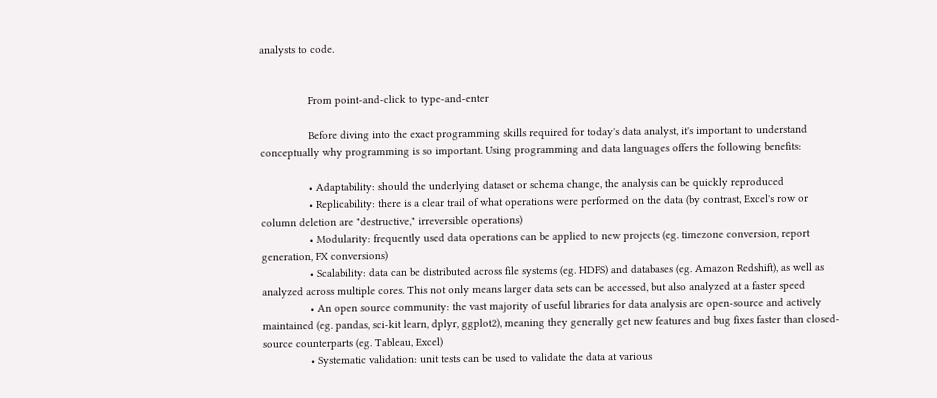analysts to code.


                From point-and-click to type-and-enter

                Before diving into the exact programming skills required for today's data analyst, it's important to understand conceptually why programming is so important. Using programming and data languages offers the following benefits:

                • Adaptability: should the underlying dataset or schema change, the analysis can be quickly reproduced
                • Replicability: there is a clear trail of what operations were performed on the data (by contrast, Excel's row or column deletion are "destructive," irreversible operations)
                • Modularity: frequently used data operations can be applied to new projects (eg. timezone conversion, report generation, FX conversions)
                • Scalability: data can be distributed across file systems (eg. HDFS) and databases (eg. Amazon Redshift), as well as analyzed across multiple cores. This not only means larger data sets can be accessed, but also analyzed at a faster speed
                • An open source community: the vast majority of useful libraries for data analysis are open-source and actively maintained (eg. pandas, sci-kit learn, dplyr, ggplot2), meaning they generally get new features and bug fixes faster than closed-source counterparts (eg. Tableau, Excel)
                • Systematic validation: unit tests can be used to validate the data at various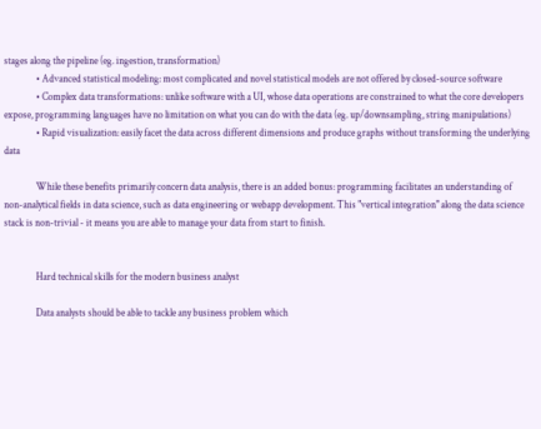stages along the pipeline (eg. ingestion, transformation)
                • Advanced statistical modeling: most complicated and novel statistical models are not offered by closed-source software
                • Complex data transformations: unlike software with a UI, whose data operations are constrained to what the core developers expose, programming languages have no limitation on what you can do with the data (eg. up/downsampling, string manipulations)
                • Rapid visualization: easily facet the data across different dimensions and produce graphs without transforming the underlying data

                While these benefits primarily concern data analysis, there is an added bonus: programming facilitates an understanding of non-analytical fields in data science, such as data engineering or webapp development. This "vertical integration" along the data science stack is non-trivial - it means you are able to manage your data from start to finish.


                Hard technical skills for the modern business analyst

                Data analysts should be able to tackle any business problem which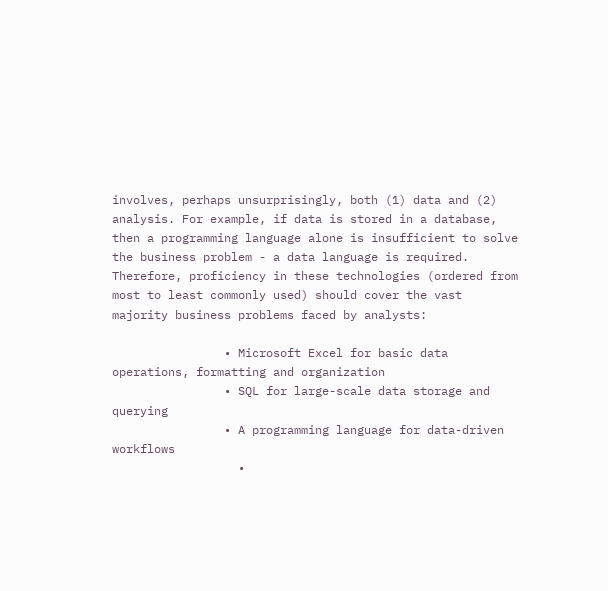involves, perhaps unsurprisingly, both (1) data and (2) analysis. For example, if data is stored in a database, then a programming language alone is insufficient to solve the business problem - a data language is required. Therefore, proficiency in these technologies (ordered from most to least commonly used) should cover the vast majority business problems faced by analysts:

                • Microsoft Excel for basic data operations, formatting and organization
                • SQL for large-scale data storage and querying
                • A programming language for data-driven workflows
                  •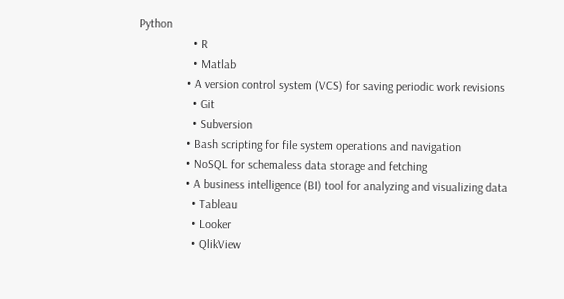Python
                  • R
                  • Matlab
                • A version control system (VCS) for saving periodic work revisions
                  • Git
                  • Subversion
                • Bash scripting for file system operations and navigation
                • NoSQL for schemaless data storage and fetching
                • A business intelligence (BI) tool for analyzing and visualizing data
                  • Tableau
                  • Looker
                  • QlikView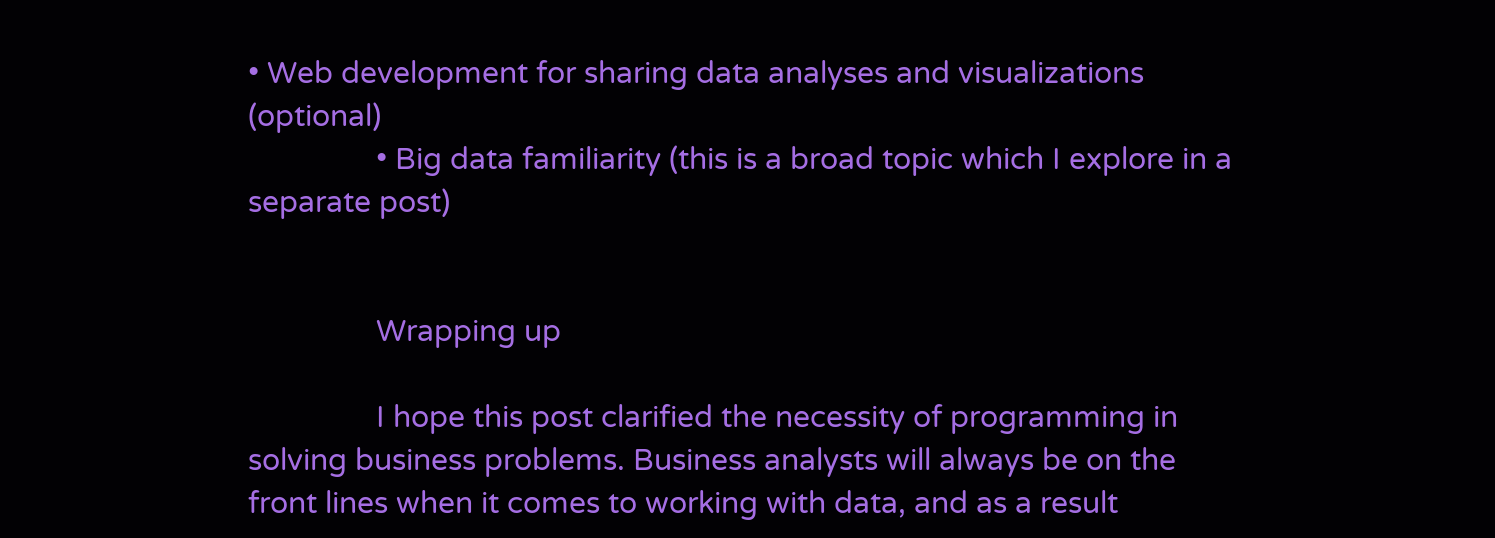• Web development for sharing data analyses and visualizations (optional)
                • Big data familiarity (this is a broad topic which I explore in a separate post)


                Wrapping up

                I hope this post clarified the necessity of programming in solving business problems. Business analysts will always be on the front lines when it comes to working with data, and as a result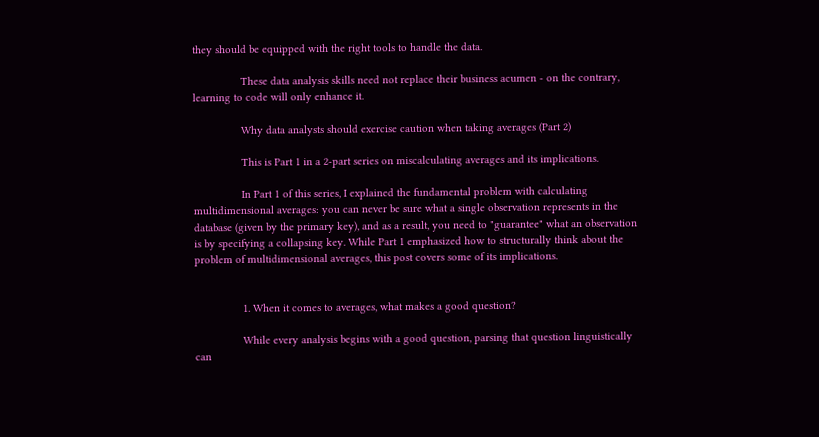they should be equipped with the right tools to handle the data.

                These data analysis skills need not replace their business acumen - on the contrary, learning to code will only enhance it.

                Why data analysts should exercise caution when taking averages (Part 2)

                This is Part 1 in a 2-part series on miscalculating averages and its implications.

                In Part 1 of this series, I explained the fundamental problem with calculating multidimensional averages: you can never be sure what a single observation represents in the database (given by the primary key), and as a result, you need to "guarantee" what an observation is by specifying a collapsing key. While Part 1 emphasized how to structurally think about the problem of multidimensional averages, this post covers some of its implications.


                1. When it comes to averages, what makes a good question?

                While every analysis begins with a good question, parsing that question linguistically can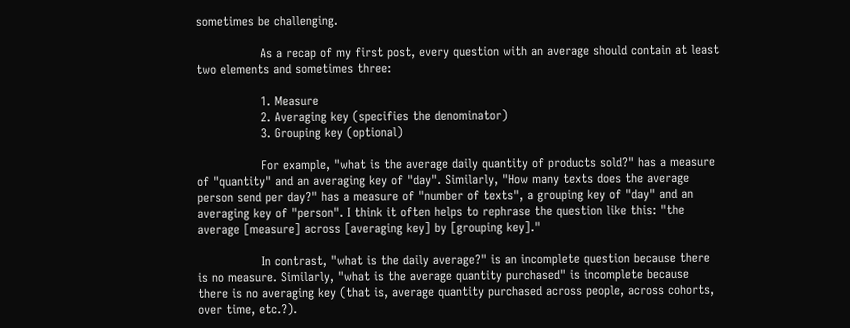sometimes be challenging.

                As a recap of my first post, every question with an average should contain at least two elements and sometimes three:

                1. Measure
                2. Averaging key (specifies the denominator)
                3. Grouping key (optional)

                For example, "what is the average daily quantity of products sold?" has a measure of "quantity" and an averaging key of "day". Similarly, "How many texts does the average person send per day?" has a measure of "number of texts", a grouping key of "day" and an averaging key of "person". I think it often helps to rephrase the question like this: "the average [measure] across [averaging key] by [grouping key]."

                In contrast, "what is the daily average?" is an incomplete question because there is no measure. Similarly, "what is the average quantity purchased" is incomplete because there is no averaging key (that is, average quantity purchased across people, across cohorts, over time, etc.?).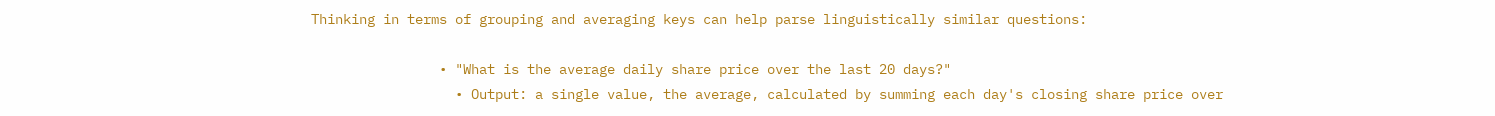Thinking in terms of grouping and averaging keys can help parse linguistically similar questions:

                • "What is the average daily share price over the last 20 days?"
                  • Output: a single value, the average, calculated by summing each day's closing share price over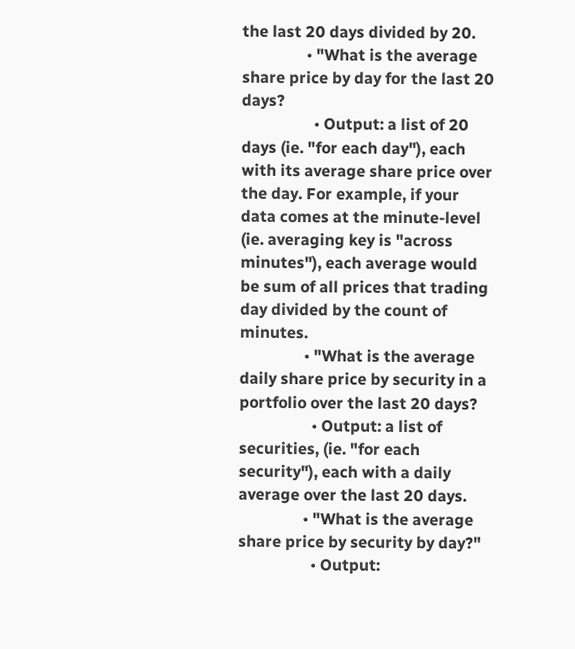the last 20 days divided by 20.
                • "What is the average share price by day for the last 20 days?
                  • Output: a list of 20 days (ie. "for each day"), each with its average share price over the day. For example, if your data comes at the minute-level (ie. averaging key is "across minutes"), each average would be sum of all prices that trading day divided by the count of minutes.
                • "What is the average daily share price by security in a portfolio over the last 20 days?
                  • Output: a list of securities, (ie. "for each security"), each with a daily average over the last 20 days.
                • "What is the average share price by security by day?"
                  • Output: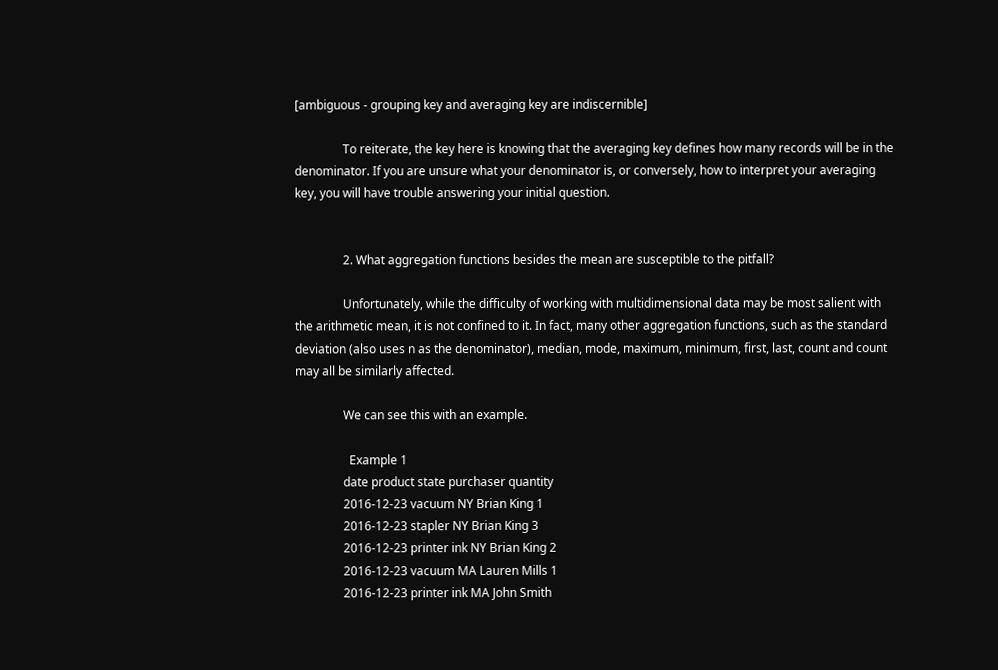[ambiguous - grouping key and averaging key are indiscernible]

                To reiterate, the key here is knowing that the averaging key defines how many records will be in the denominator. If you are unsure what your denominator is, or conversely, how to interpret your averaging key, you will have trouble answering your initial question.


                2. What aggregation functions besides the mean are susceptible to the pitfall?

                Unfortunately, while the difficulty of working with multidimensional data may be most salient with the arithmetic mean, it is not confined to it. In fact, many other aggregation functions, such as the standard deviation (also uses n as the denominator), median, mode, maximum, minimum, first, last, count and count may all be similarly affected.

                We can see this with an example.

                  Example 1
                date product state purchaser quantity
                2016-12-23 vacuum NY Brian King 1
                2016-12-23 stapler NY Brian King 3
                2016-12-23 printer ink NY Brian King 2
                2016-12-23 vacuum MA Lauren Mills 1
                2016-12-23 printer ink MA John Smith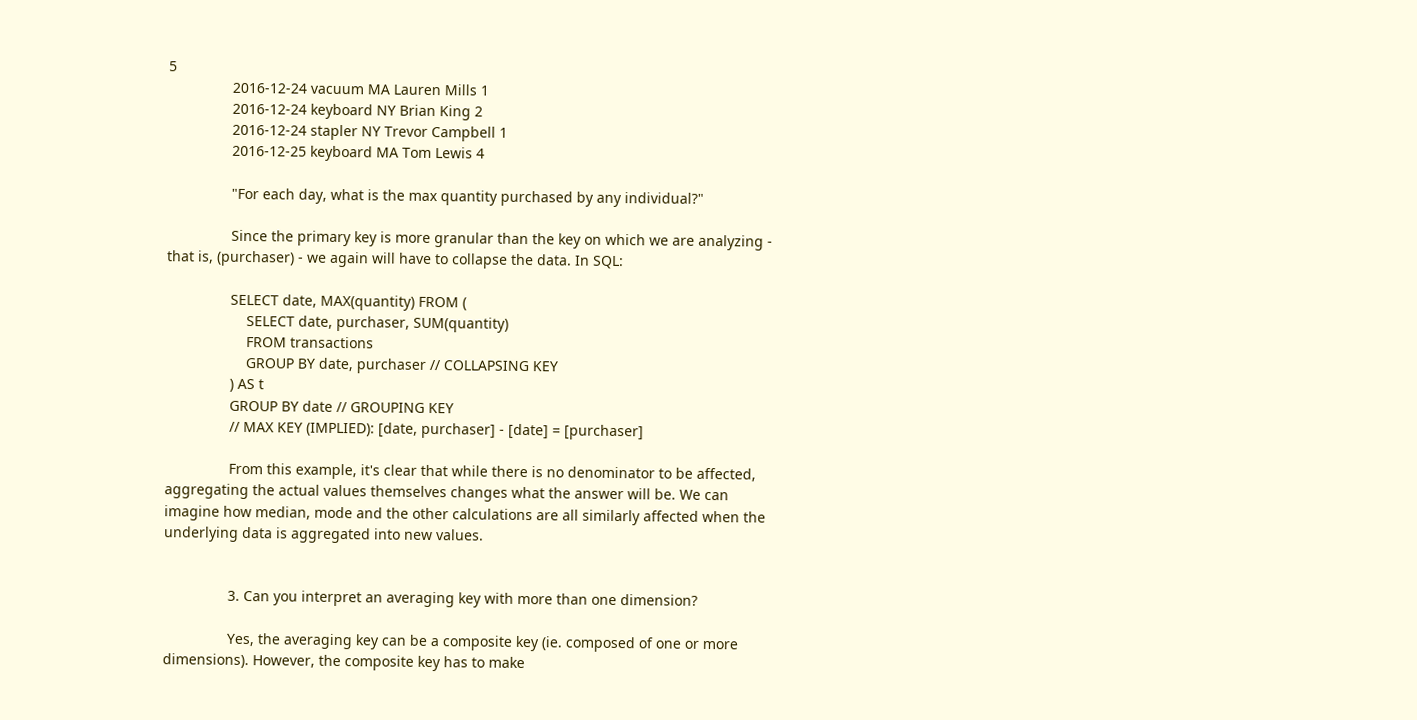5
                2016-12-24 vacuum MA Lauren Mills 1
                2016-12-24 keyboard NY Brian King 2
                2016-12-24 stapler NY Trevor Campbell 1
                2016-12-25 keyboard MA Tom Lewis 4

                "For each day, what is the max quantity purchased by any individual?"

                Since the primary key is more granular than the key on which we are analyzing - that is, (purchaser) - we again will have to collapse the data. In SQL:

                SELECT date, MAX(quantity) FROM (
                    SELECT date, purchaser, SUM(quantity)
                    FROM transactions
                    GROUP BY date, purchaser // COLLAPSING KEY
                ) AS t
                GROUP BY date // GROUPING KEY
                // MAX KEY (IMPLIED): [date, purchaser] - [date] = [purchaser]

                From this example, it's clear that while there is no denominator to be affected, aggregating the actual values themselves changes what the answer will be. We can imagine how median, mode and the other calculations are all similarly affected when the underlying data is aggregated into new values.


                3. Can you interpret an averaging key with more than one dimension?

                Yes, the averaging key can be a composite key (ie. composed of one or more dimensions). However, the composite key has to make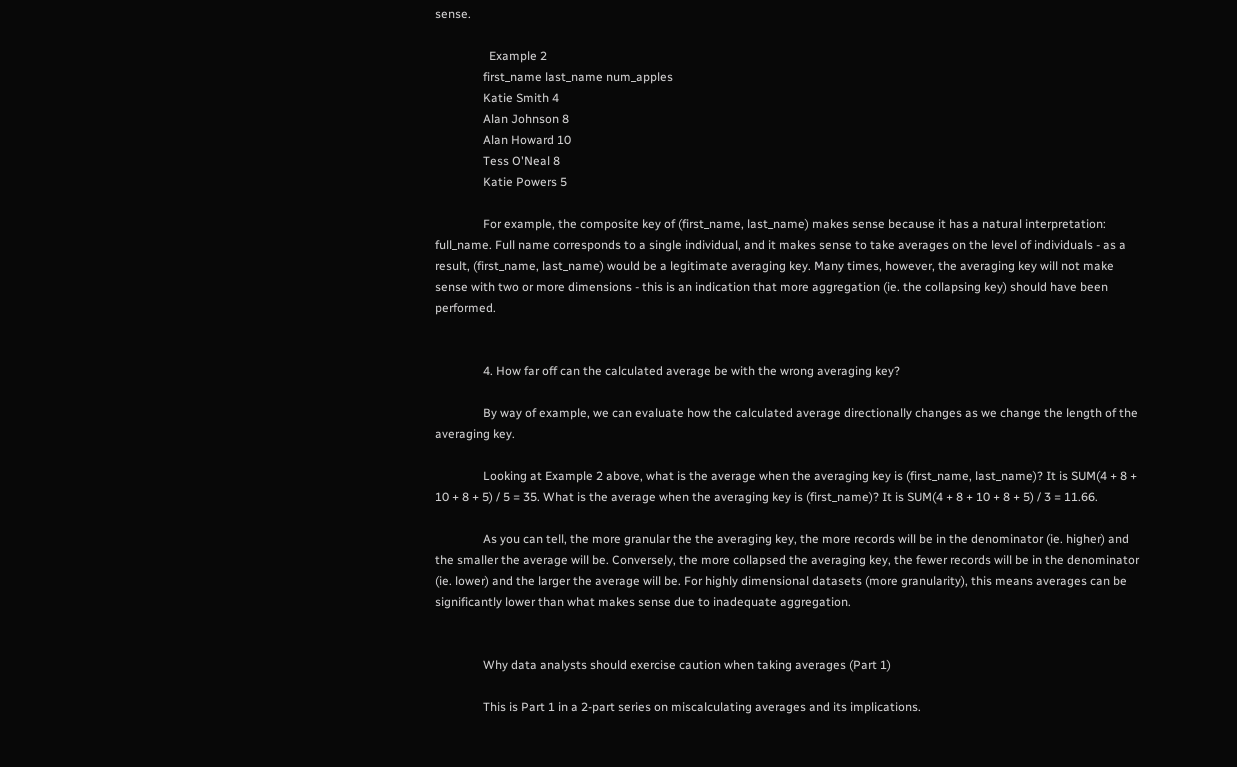sense.

                  Example 2
                first_name last_name num_apples
                Katie Smith 4
                Alan Johnson 8
                Alan Howard 10
                Tess O'Neal 8
                Katie Powers 5

                For example, the composite key of (first_name, last_name) makes sense because it has a natural interpretation: full_name. Full name corresponds to a single individual, and it makes sense to take averages on the level of individuals - as a result, (first_name, last_name) would be a legitimate averaging key. Many times, however, the averaging key will not make sense with two or more dimensions - this is an indication that more aggregation (ie. the collapsing key) should have been performed.


                4. How far off can the calculated average be with the wrong averaging key?

                By way of example, we can evaluate how the calculated average directionally changes as we change the length of the averaging key.

                Looking at Example 2 above, what is the average when the averaging key is (first_name, last_name)? It is SUM(4 + 8 + 10 + 8 + 5) / 5 = 35. What is the average when the averaging key is (first_name)? It is SUM(4 + 8 + 10 + 8 + 5) / 3 = 11.66.

                As you can tell, the more granular the the averaging key, the more records will be in the denominator (ie. higher) and the smaller the average will be. Conversely, the more collapsed the averaging key, the fewer records will be in the denominator (ie. lower) and the larger the average will be. For highly dimensional datasets (more granularity), this means averages can be significantly lower than what makes sense due to inadequate aggregation.


                Why data analysts should exercise caution when taking averages (Part 1)

                This is Part 1 in a 2-part series on miscalculating averages and its implications.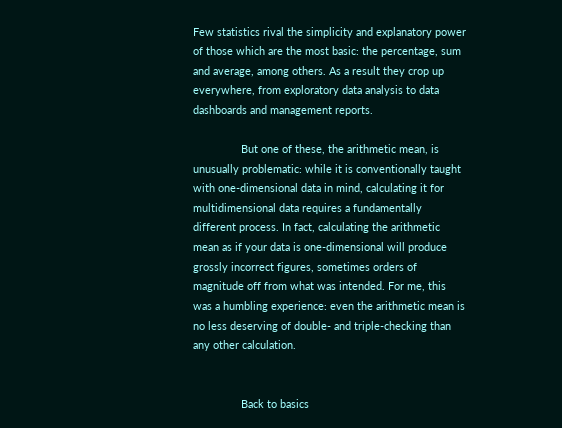Few statistics rival the simplicity and explanatory power of those which are the most basic: the percentage, sum and average, among others. As a result they crop up everywhere, from exploratory data analysis to data dashboards and management reports.

                But one of these, the arithmetic mean, is unusually problematic: while it is conventionally taught with one-dimensional data in mind, calculating it for multidimensional data requires a fundamentally different process. In fact, calculating the arithmetic mean as if your data is one-dimensional will produce grossly incorrect figures, sometimes orders of magnitude off from what was intended. For me, this was a humbling experience: even the arithmetic mean is no less deserving of double- and triple-checking than any other calculation.


                Back to basics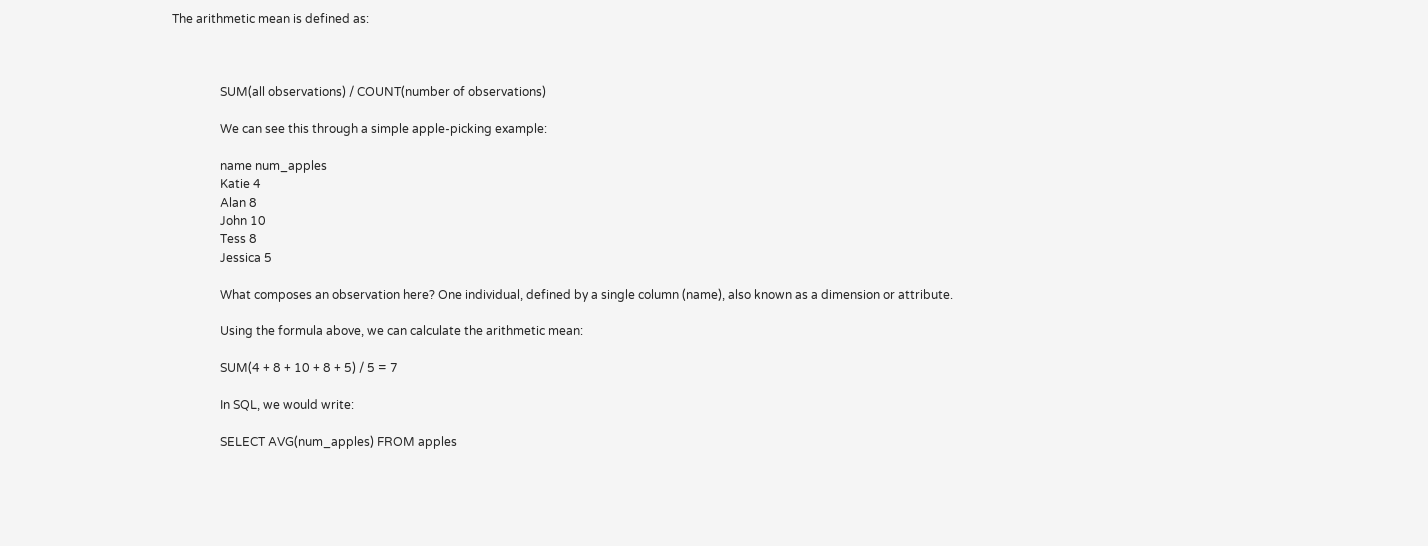The arithmetic mean is defined as:



                SUM(all observations) / COUNT(number of observations)

                We can see this through a simple apple-picking example:

                name num_apples
                Katie 4
                Alan 8
                John 10
                Tess 8
                Jessica 5

                What composes an observation here? One individual, defined by a single column (name), also known as a dimension or attribute.

                Using the formula above, we can calculate the arithmetic mean:

                SUM(4 + 8 + 10 + 8 + 5) / 5 = 7

                In SQL, we would write:

                SELECT AVG(num_apples) FROM apples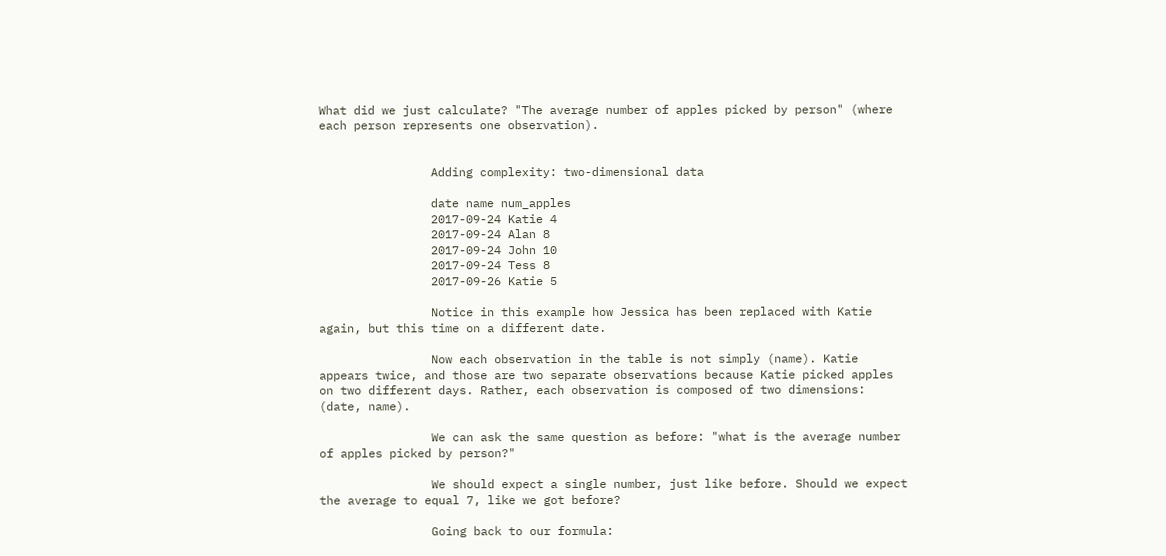What did we just calculate? "The average number of apples picked by person" (where each person represents one observation).


                Adding complexity: two-dimensional data

                date name num_apples
                2017-09-24 Katie 4
                2017-09-24 Alan 8
                2017-09-24 John 10
                2017-09-24 Tess 8
                2017-09-26 Katie 5

                Notice in this example how Jessica has been replaced with Katie again, but this time on a different date.

                Now each observation in the table is not simply (name). Katie appears twice, and those are two separate observations because Katie picked apples on two different days. Rather, each observation is composed of two dimensions: (date, name).

                We can ask the same question as before: "what is the average number of apples picked by person?"

                We should expect a single number, just like before. Should we expect the average to equal 7, like we got before?

                Going back to our formula: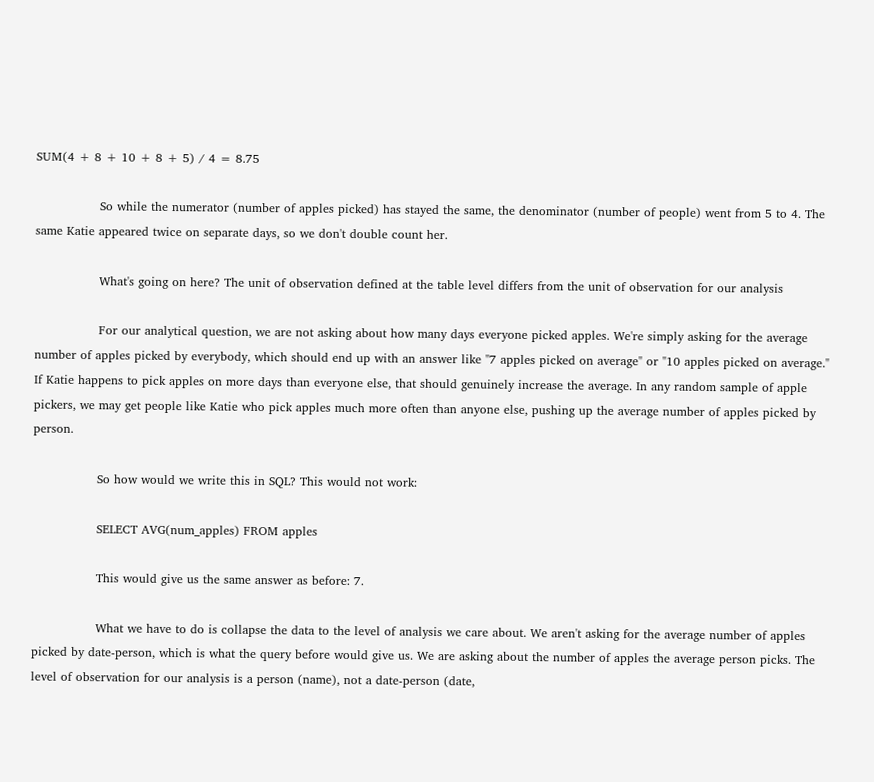SUM(4 + 8 + 10 + 8 + 5) / 4 = 8.75

                So while the numerator (number of apples picked) has stayed the same, the denominator (number of people) went from 5 to 4. The same Katie appeared twice on separate days, so we don't double count her.

                What's going on here? The unit of observation defined at the table level differs from the unit of observation for our analysis

                For our analytical question, we are not asking about how many days everyone picked apples. We're simply asking for the average number of apples picked by everybody, which should end up with an answer like "7 apples picked on average" or "10 apples picked on average." If Katie happens to pick apples on more days than everyone else, that should genuinely increase the average. In any random sample of apple pickers, we may get people like Katie who pick apples much more often than anyone else, pushing up the average number of apples picked by person.

                So how would we write this in SQL? This would not work:

                SELECT AVG(num_apples) FROM apples

                This would give us the same answer as before: 7.

                What we have to do is collapse the data to the level of analysis we care about. We aren't asking for the average number of apples picked by date-person, which is what the query before would give us. We are asking about the number of apples the average person picks. The level of observation for our analysis is a person (name), not a date-person (date,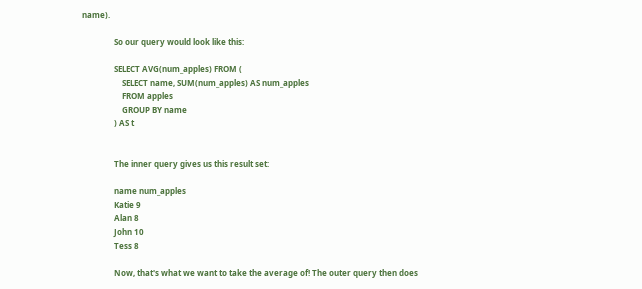name).

                So our query would look like this:

                SELECT AVG(num_apples) FROM (
                    SELECT name, SUM(num_apples) AS num_apples
                    FROM apples
                    GROUP BY name
                ) AS t


                The inner query gives us this result set:

                name num_apples
                Katie 9
                Alan 8
                John 10
                Tess 8

                Now, that's what we want to take the average of! The outer query then does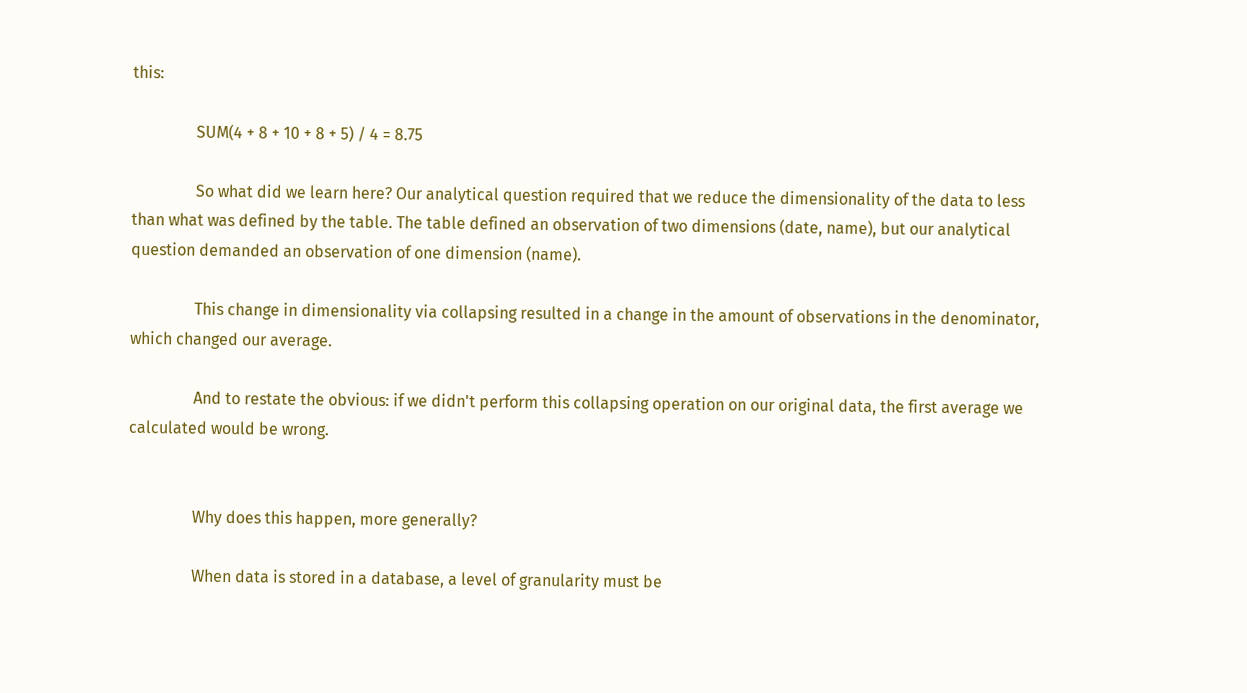this:

                SUM(4 + 8 + 10 + 8 + 5) / 4 = 8.75

                So what did we learn here? Our analytical question required that we reduce the dimensionality of the data to less than what was defined by the table. The table defined an observation of two dimensions (date, name), but our analytical question demanded an observation of one dimension (name).

                This change in dimensionality via collapsing resulted in a change in the amount of observations in the denominator, which changed our average.

                And to restate the obvious: if we didn't perform this collapsing operation on our original data, the first average we calculated would be wrong.


                Why does this happen, more generally?

                When data is stored in a database, a level of granularity must be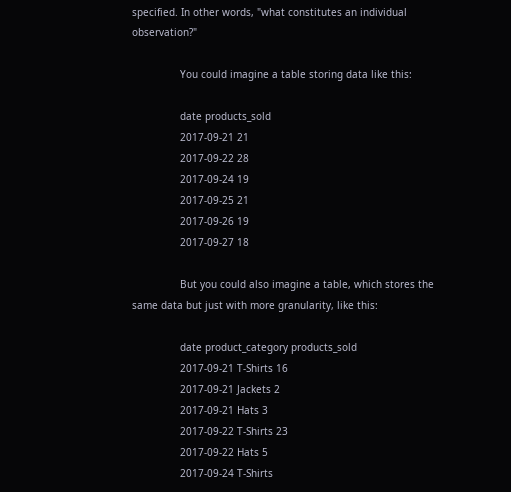specified. In other words, "what constitutes an individual observation?"

                You could imagine a table storing data like this:

                date products_sold
                2017-09-21 21
                2017-09-22 28
                2017-09-24 19
                2017-09-25 21
                2017-09-26 19
                2017-09-27 18

                But you could also imagine a table, which stores the same data but just with more granularity, like this:

                date product_category products_sold
                2017-09-21 T-Shirts 16
                2017-09-21 Jackets 2
                2017-09-21 Hats 3
                2017-09-22 T-Shirts 23
                2017-09-22 Hats 5
                2017-09-24 T-Shirts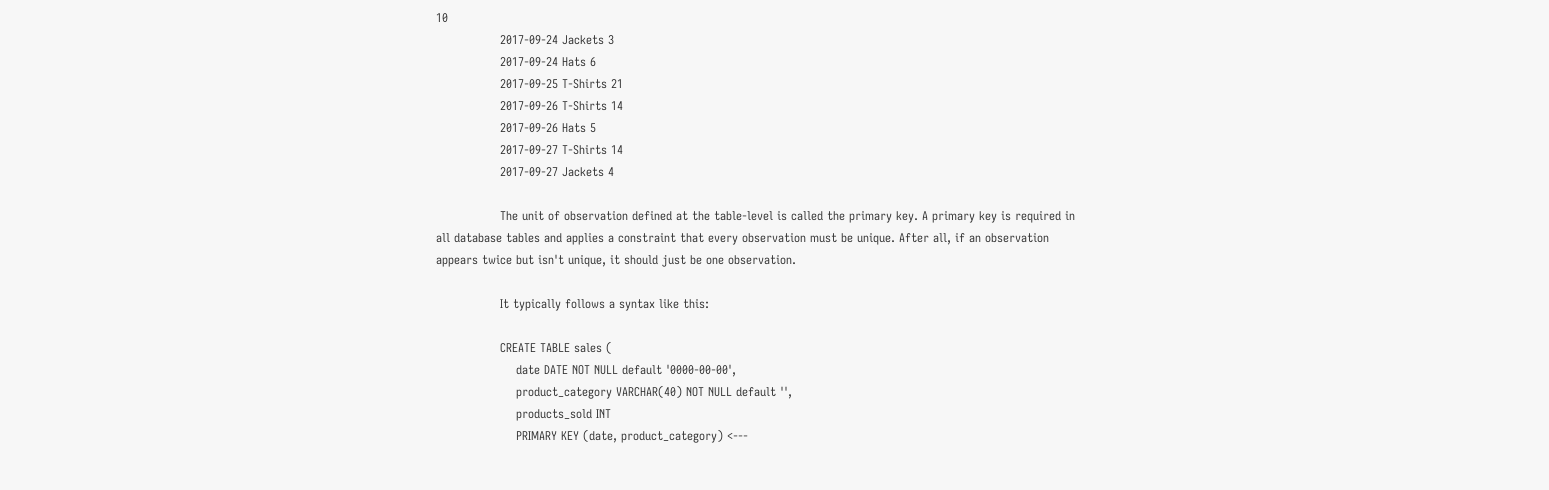10
                2017-09-24 Jackets 3
                2017-09-24 Hats 6
                2017-09-25 T-Shirts 21
                2017-09-26 T-Shirts 14
                2017-09-26 Hats 5
                2017-09-27 T-Shirts 14
                2017-09-27 Jackets 4

                The unit of observation defined at the table-level is called the primary key. A primary key is required in all database tables and applies a constraint that every observation must be unique. After all, if an observation appears twice but isn't unique, it should just be one observation.

                It typically follows a syntax like this:

                CREATE TABLE sales (
                    date DATE NOT NULL default '0000-00-00',
                    product_category VARCHAR(40) NOT NULL default '',
                    products_sold INT
                    PRIMARY KEY (date, product_category) <---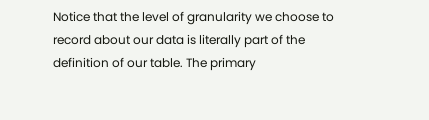Notice that the level of granularity we choose to record about our data is literally part of the definition of our table. The primary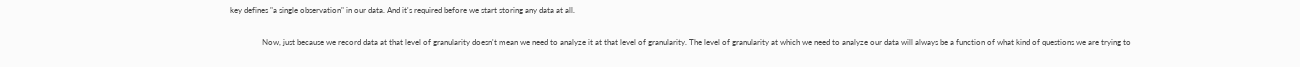key defines "a single observation" in our data. And it's required before we start storing any data at all.

                Now, just because we record data at that level of granularity doesn't mean we need to analyze it at that level of granularity. The level of granularity at which we need to analyze our data will always be a function of what kind of questions we are trying to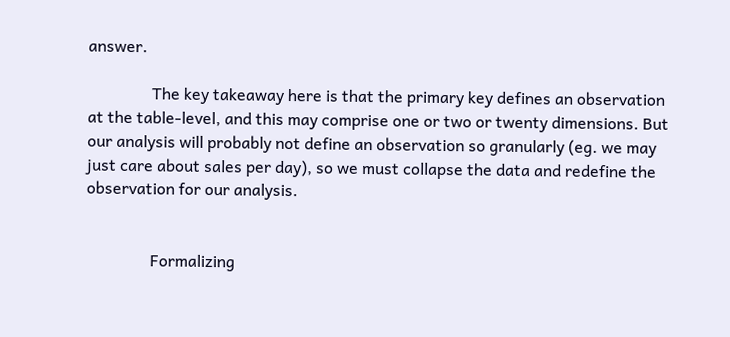answer.

                The key takeaway here is that the primary key defines an observation at the table-level, and this may comprise one or two or twenty dimensions. But our analysis will probably not define an observation so granularly (eg. we may just care about sales per day), so we must collapse the data and redefine the observation for our analysis.


                Formalizing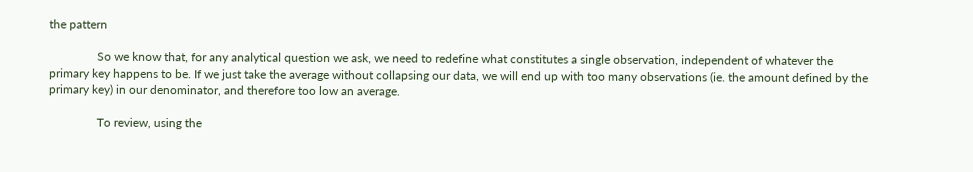the pattern

                So we know that, for any analytical question we ask, we need to redefine what constitutes a single observation, independent of whatever the primary key happens to be. If we just take the average without collapsing our data, we will end up with too many observations (ie. the amount defined by the primary key) in our denominator, and therefore too low an average.

                To review, using the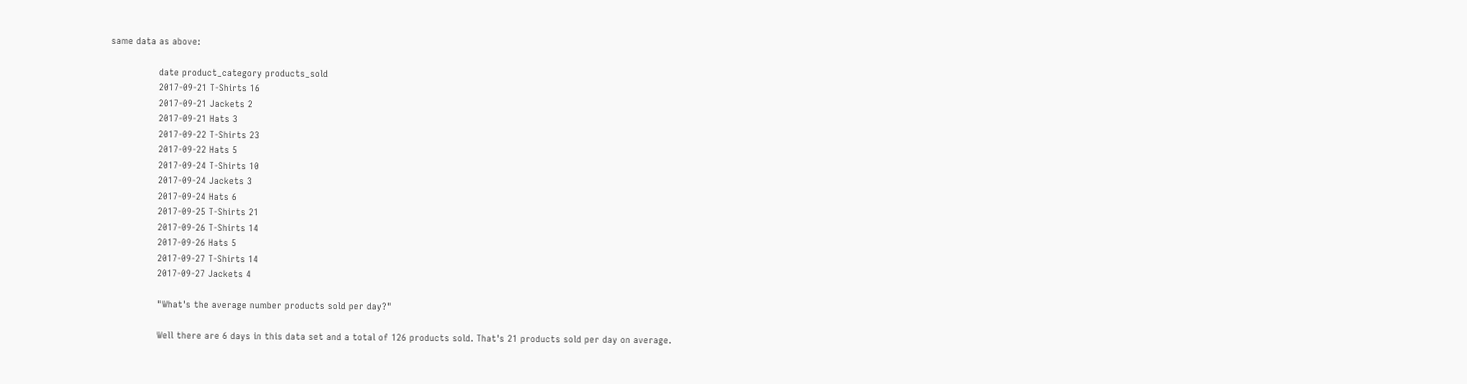same data as above:

                date product_category products_sold
                2017-09-21 T-Shirts 16
                2017-09-21 Jackets 2
                2017-09-21 Hats 3
                2017-09-22 T-Shirts 23
                2017-09-22 Hats 5
                2017-09-24 T-Shirts 10
                2017-09-24 Jackets 3
                2017-09-24 Hats 6
                2017-09-25 T-Shirts 21
                2017-09-26 T-Shirts 14
                2017-09-26 Hats 5
                2017-09-27 T-Shirts 14
                2017-09-27 Jackets 4

                "What's the average number products sold per day?"

                Well there are 6 days in this data set and a total of 126 products sold. That's 21 products sold per day on average.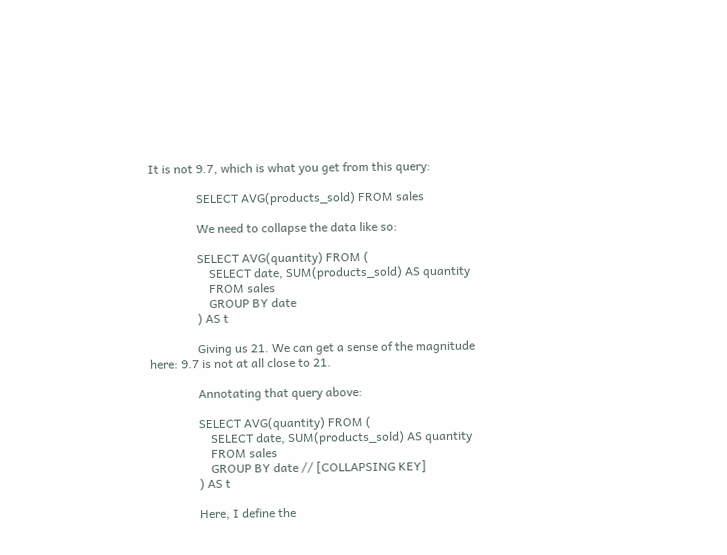It is not 9.7, which is what you get from this query:

                SELECT AVG(products_sold) FROM sales

                We need to collapse the data like so:

                SELECT AVG(quantity) FROM (
                    SELECT date, SUM(products_sold) AS quantity
                    FROM sales
                    GROUP BY date
                ) AS t

                Giving us 21. We can get a sense of the magnitude here: 9.7 is not at all close to 21.

                Annotating that query above:

                SELECT AVG(quantity) FROM (
                    SELECT date, SUM(products_sold) AS quantity
                    FROM sales
                    GROUP BY date // [COLLAPSING KEY]
                ) AS t

                Here, I define the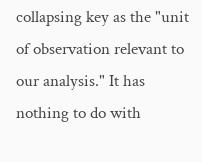collapsing key as the "unit of observation relevant to our analysis." It has nothing to do with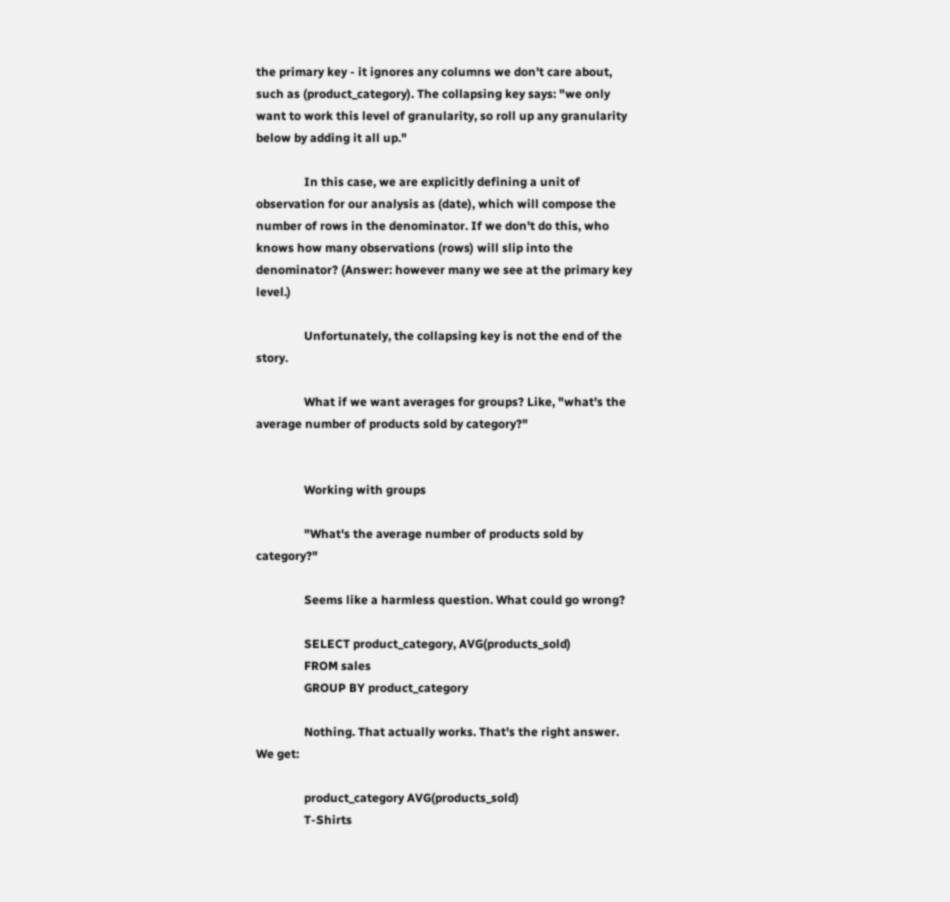the primary key - it ignores any columns we don't care about, such as (product_category). The collapsing key says: "we only want to work this level of granularity, so roll up any granularity below by adding it all up."

                In this case, we are explicitly defining a unit of observation for our analysis as (date), which will compose the number of rows in the denominator. If we don't do this, who knows how many observations (rows) will slip into the denominator? (Answer: however many we see at the primary key level.)

                Unfortunately, the collapsing key is not the end of the story.

                What if we want averages for groups? Like, "what's the average number of products sold by category?"


                Working with groups

                "What's the average number of products sold by category?"

                Seems like a harmless question. What could go wrong?

                SELECT product_category, AVG(products_sold)
                FROM sales
                GROUP BY product_category

                Nothing. That actually works. That's the right answer. We get:

                product_category AVG(products_sold)
                T-Shirts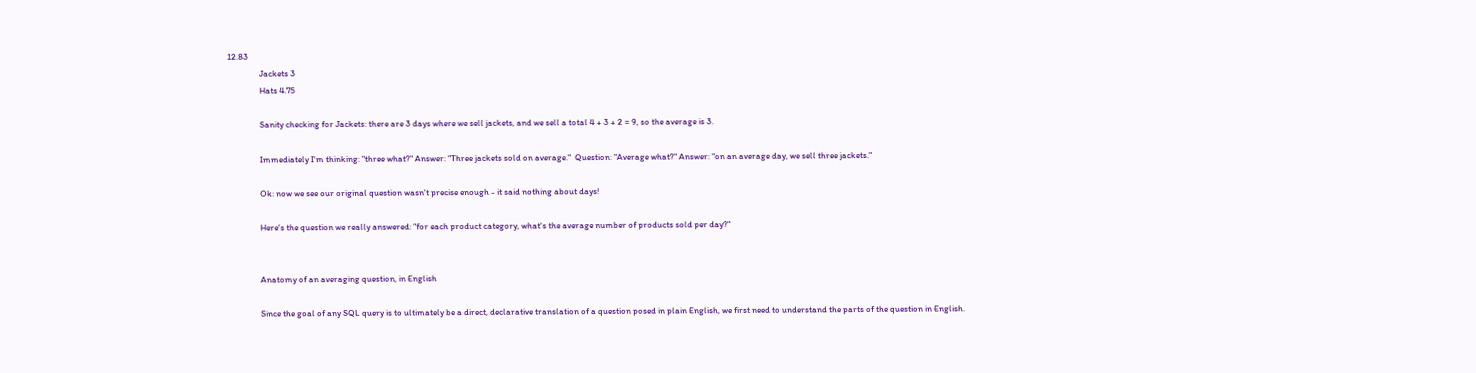12.83
                Jackets 3
                Hats 4.75

                Sanity checking for Jackets: there are 3 days where we sell jackets, and we sell a total 4 + 3 + 2 = 9, so the average is 3.

                Immediately I'm thinking: "three what?" Answer: "Three jackets sold on average."  Question: "Average what?" Answer: "on an average day, we sell three jackets."

                Ok: now we see our original question wasn't precise enough - it said nothing about days!

                Here's the question we really answered: "for each product category, what's the average number of products sold per day?"


                Anatomy of an averaging question, in English

                Since the goal of any SQL query is to ultimately be a direct, declarative translation of a question posed in plain English, we first need to understand the parts of the question in English.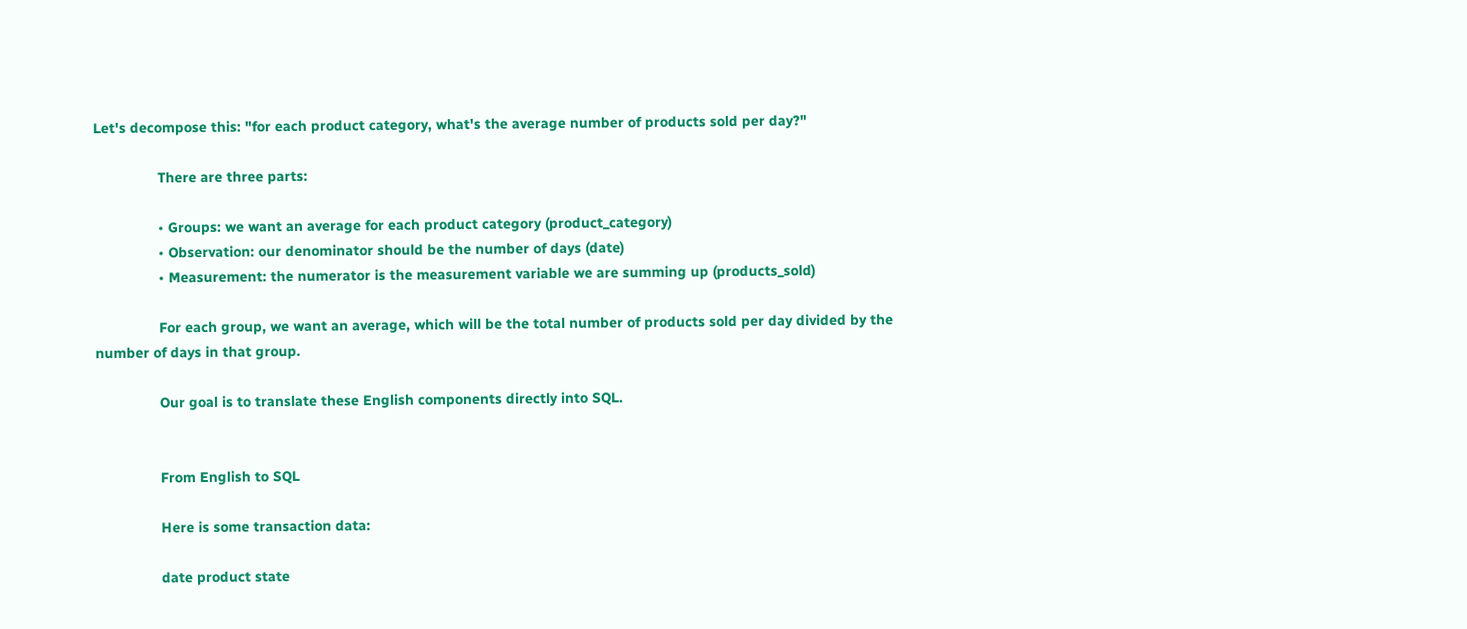Let's decompose this: "for each product category, what's the average number of products sold per day?"

                There are three parts:

                • Groups: we want an average for each product category (product_category)
                • Observation: our denominator should be the number of days (date)
                • Measurement: the numerator is the measurement variable we are summing up (products_sold)

                For each group, we want an average, which will be the total number of products sold per day divided by the number of days in that group.

                Our goal is to translate these English components directly into SQL.


                From English to SQL

                Here is some transaction data:

                date product state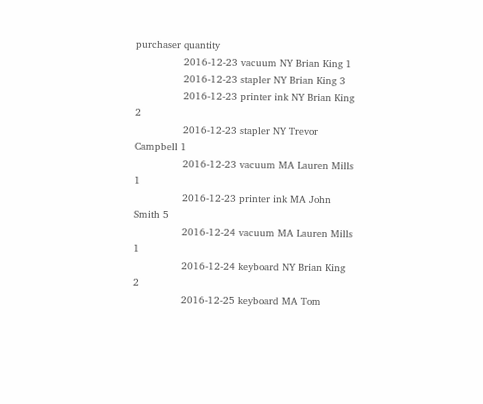purchaser quantity
                2016-12-23 vacuum NY Brian King 1
                2016-12-23 stapler NY Brian King 3
                2016-12-23 printer ink NY Brian King 2
                2016-12-23 stapler NY Trevor Campbell 1
                2016-12-23 vacuum MA Lauren Mills 1
                2016-12-23 printer ink MA John Smith 5
                2016-12-24 vacuum MA Lauren Mills 1
                2016-12-24 keyboard NY Brian King 2
                2016-12-25 keyboard MA Tom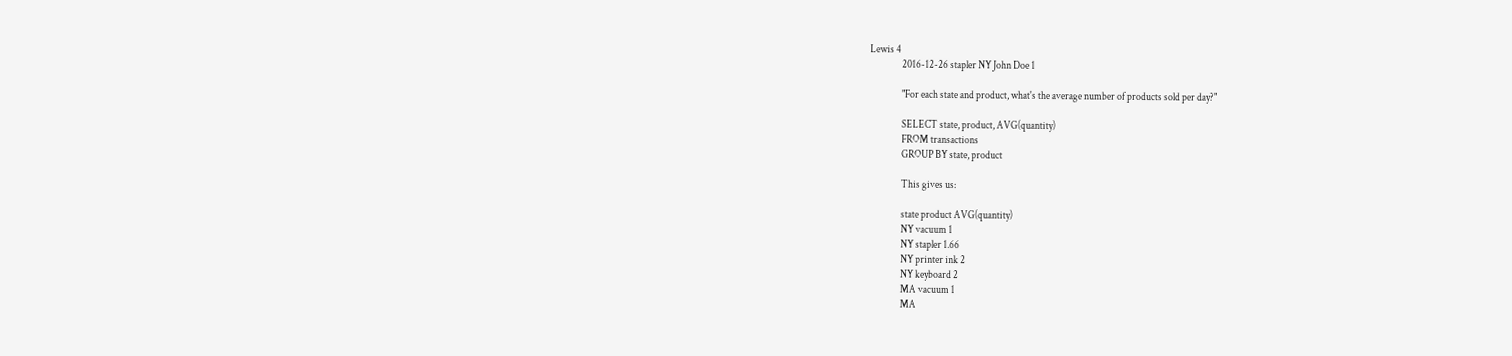Lewis 4
                2016-12-26 stapler NY John Doe 1

                "For each state and product, what's the average number of products sold per day?"

                SELECT state, product, AVG(quantity)
                FROM transactions
                GROUP BY state, product

                This gives us:

                state product AVG(quantity)
                NY vacuum 1
                NY stapler 1.66
                NY printer ink 2
                NY keyboard 2
                MA vacuum 1
                MA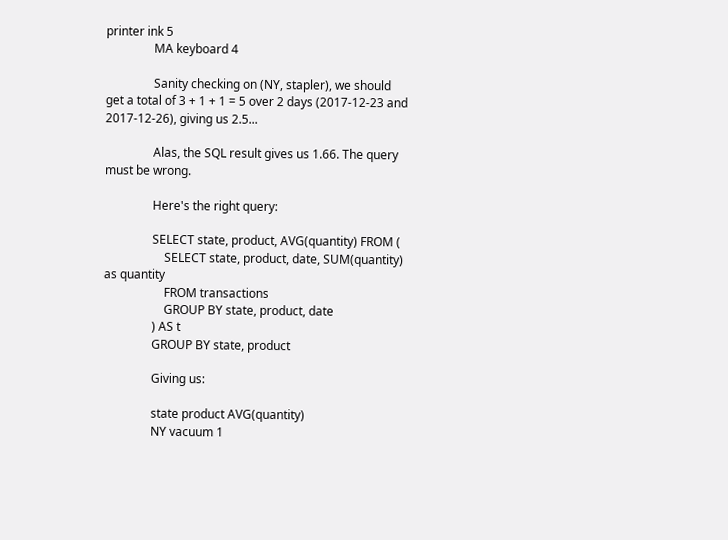printer ink 5
                MA keyboard 4

                Sanity checking on (NY, stapler), we should get a total of 3 + 1 + 1 = 5 over 2 days (2017-12-23 and 2017-12-26), giving us 2.5...

                Alas, the SQL result gives us 1.66. The query must be wrong.

                Here's the right query:

                SELECT state, product, AVG(quantity) FROM (
                    SELECT state, product, date, SUM(quantity) as quantity
                    FROM transactions
                    GROUP BY state, product, date
                ) AS t
                GROUP BY state, product

                Giving us:

                state product AVG(quantity)
                NY vacuum 1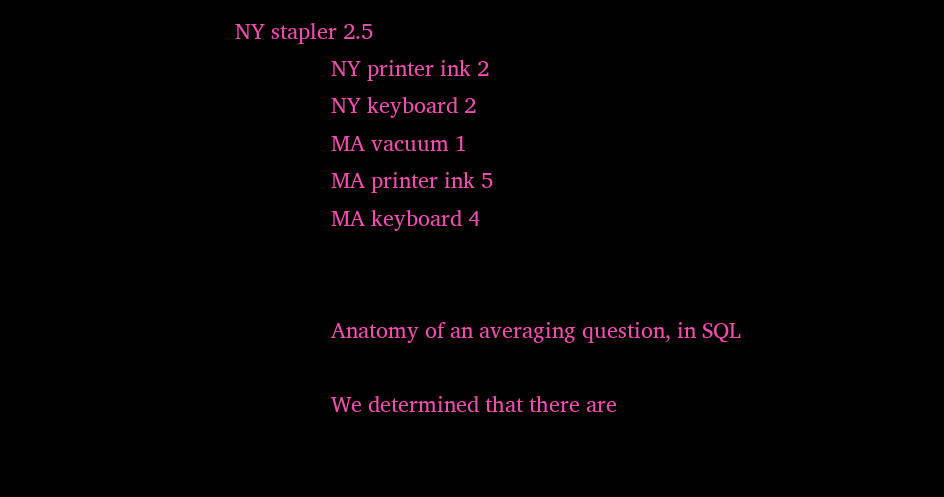NY stapler 2.5
                NY printer ink 2
                NY keyboard 2
                MA vacuum 1
                MA printer ink 5
                MA keyboard 4


                Anatomy of an averaging question, in SQL

                We determined that there are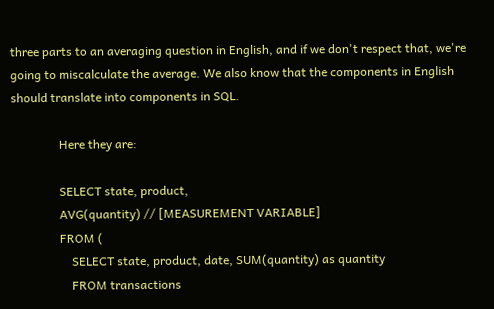three parts to an averaging question in English, and if we don't respect that, we're going to miscalculate the average. We also know that the components in English should translate into components in SQL.

                Here they are:

                SELECT state, product,
                AVG(quantity) // [MEASUREMENT VARIABLE]
                FROM (
                    SELECT state, product, date, SUM(quantity) as quantity
                    FROM transactions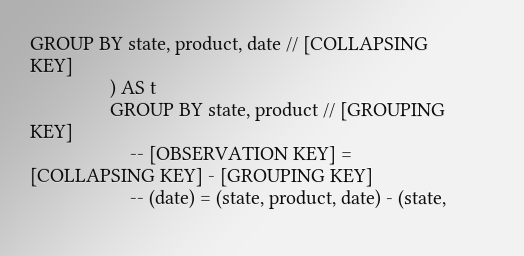GROUP BY state, product, date // [COLLAPSING KEY]
                ) AS t
                GROUP BY state, product // [GROUPING KEY]
                    -- [OBSERVATION KEY] = [COLLAPSING KEY] - [GROUPING KEY]
                    -- (date) = (state, product, date) - (state,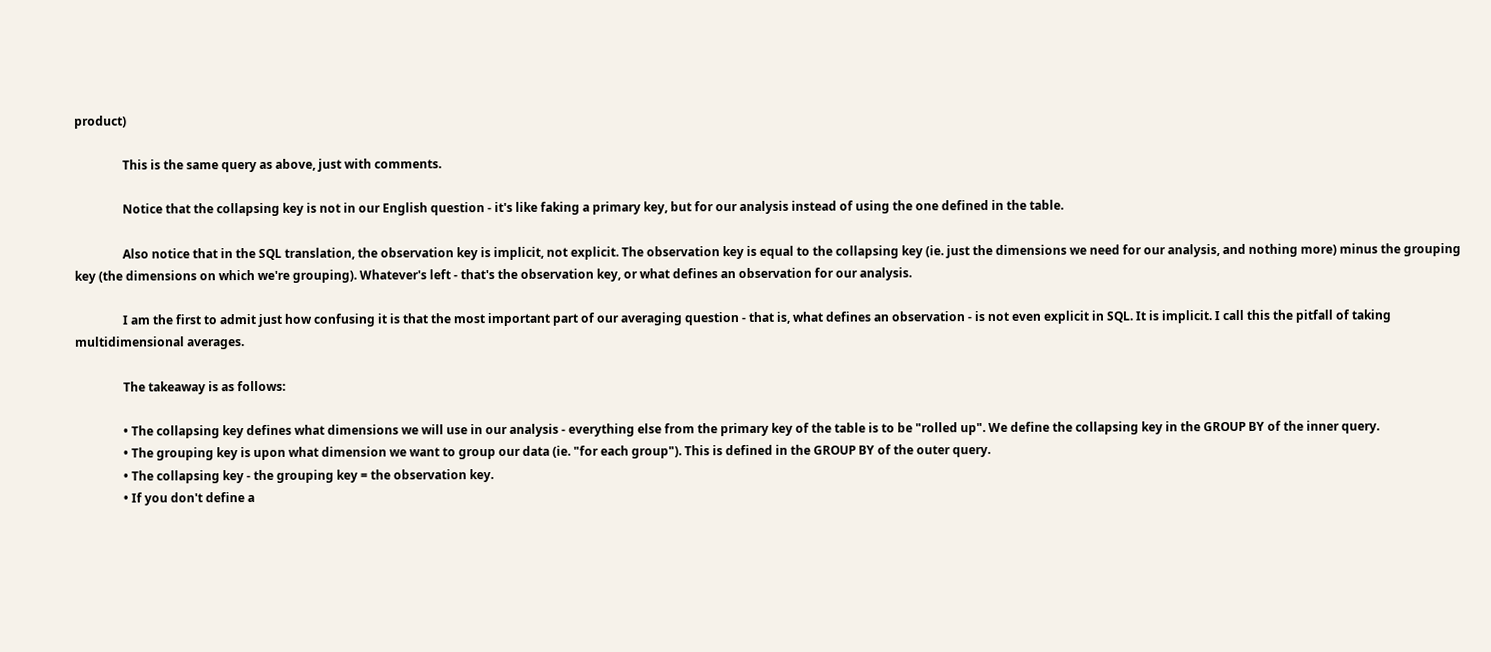product)

                This is the same query as above, just with comments.

                Notice that the collapsing key is not in our English question - it's like faking a primary key, but for our analysis instead of using the one defined in the table.

                Also notice that in the SQL translation, the observation key is implicit, not explicit. The observation key is equal to the collapsing key (ie. just the dimensions we need for our analysis, and nothing more) minus the grouping key (the dimensions on which we're grouping). Whatever's left - that's the observation key, or what defines an observation for our analysis.

                I am the first to admit just how confusing it is that the most important part of our averaging question - that is, what defines an observation - is not even explicit in SQL. It is implicit. I call this the pitfall of taking multidimensional averages.

                The takeaway is as follows:

                • The collapsing key defines what dimensions we will use in our analysis - everything else from the primary key of the table is to be "rolled up". We define the collapsing key in the GROUP BY of the inner query.
                • The grouping key is upon what dimension we want to group our data (ie. "for each group"). This is defined in the GROUP BY of the outer query.
                • The collapsing key - the grouping key = the observation key.
                • If you don't define a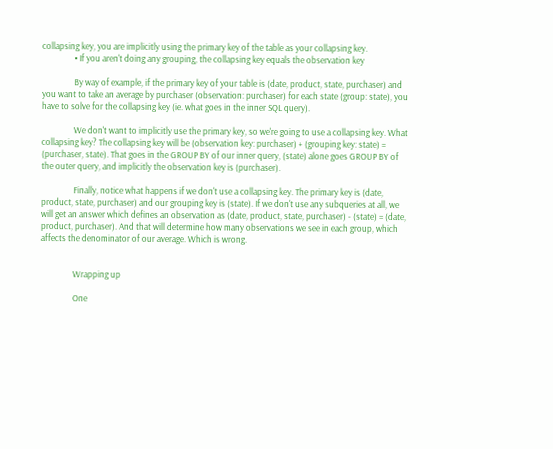collapsing key, you are implicitly using the primary key of the table as your collapsing key.
                • If you aren't doing any grouping, the collapsing key equals the observation key

                By way of example, if the primary key of your table is (date, product, state, purchaser) and you want to take an average by purchaser (observation: purchaser) for each state (group: state), you have to solve for the collapsing key (ie. what goes in the inner SQL query).

                We don't want to implicitly use the primary key, so we're going to use a collapsing key. What collapsing key? The collapsing key will be (observation key: purchaser) + (grouping key: state) = (purchaser, state). That goes in the GROUP BY of our inner query, (state) alone goes GROUP BY of the outer query, and implicitly the observation key is (purchaser).

                Finally, notice what happens if we don't use a collapsing key. The primary key is (date, product, state, purchaser) and our grouping key is (state). If we don't use any subqueries at all, we will get an answer which defines an observation as (date, product, state, purchaser) - (state) = (date, product, purchaser). And that will determine how many observations we see in each group, which affects the denominator of our average. Which is wrong.


                Wrapping up

                One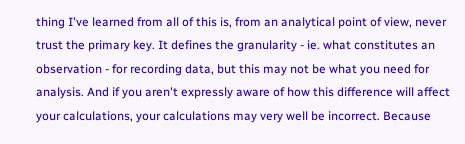thing I've learned from all of this is, from an analytical point of view, never trust the primary key. It defines the granularity - ie. what constitutes an observation - for recording data, but this may not be what you need for analysis. And if you aren't expressly aware of how this difference will affect your calculations, your calculations may very well be incorrect. Because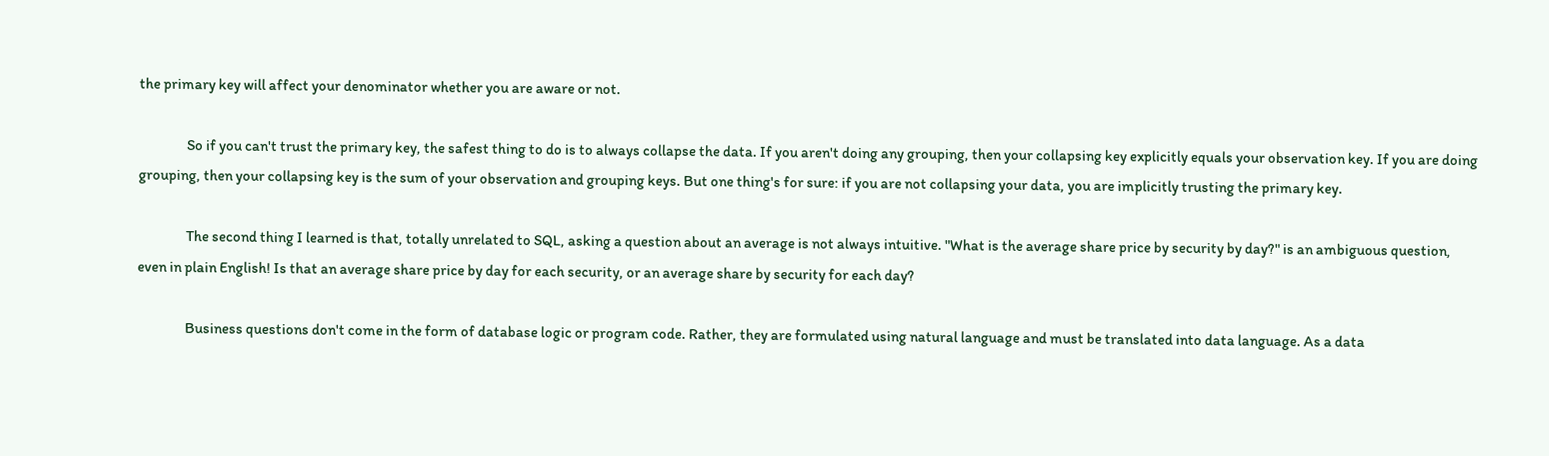the primary key will affect your denominator whether you are aware or not.

                So if you can't trust the primary key, the safest thing to do is to always collapse the data. If you aren't doing any grouping, then your collapsing key explicitly equals your observation key. If you are doing grouping, then your collapsing key is the sum of your observation and grouping keys. But one thing's for sure: if you are not collapsing your data, you are implicitly trusting the primary key.

                The second thing I learned is that, totally unrelated to SQL, asking a question about an average is not always intuitive. "What is the average share price by security by day?" is an ambiguous question, even in plain English! Is that an average share price by day for each security, or an average share by security for each day?

                Business questions don't come in the form of database logic or program code. Rather, they are formulated using natural language and must be translated into data language. As a data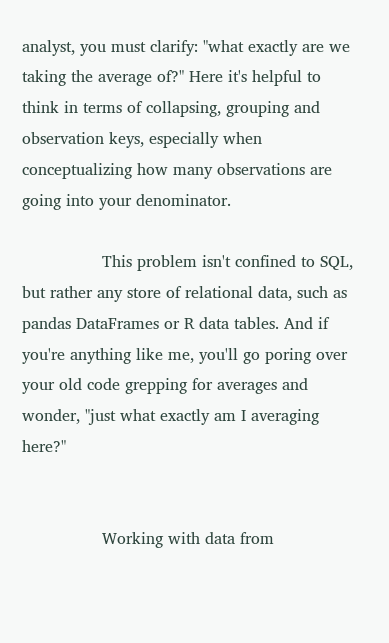analyst, you must clarify: "what exactly are we taking the average of?" Here it's helpful to think in terms of collapsing, grouping and observation keys, especially when conceptualizing how many observations are going into your denominator.

                This problem isn't confined to SQL, but rather any store of relational data, such as pandas DataFrames or R data tables. And if you're anything like me, you'll go poring over your old code grepping for averages and wonder, "just what exactly am I averaging here?"


                Working with data from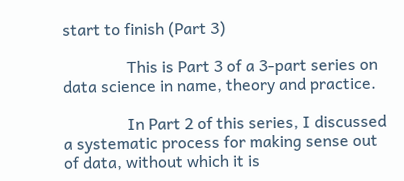start to finish (Part 3)

                This is Part 3 of a 3-part series on data science in name, theory and practice.

                In Part 2 of this series, I discussed a systematic process for making sense out of data, without which it is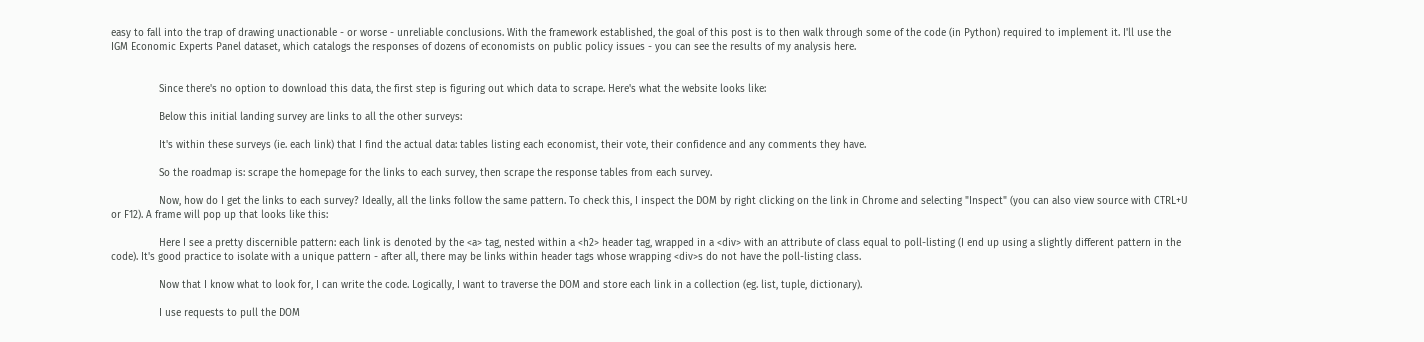easy to fall into the trap of drawing unactionable - or worse - unreliable conclusions. With the framework established, the goal of this post is to then walk through some of the code (in Python) required to implement it. I'll use the IGM Economic Experts Panel dataset, which catalogs the responses of dozens of economists on public policy issues - you can see the results of my analysis here.


                Since there's no option to download this data, the first step is figuring out which data to scrape. Here's what the website looks like:

                Below this initial landing survey are links to all the other surveys:

                It's within these surveys (ie. each link) that I find the actual data: tables listing each economist, their vote, their confidence and any comments they have.

                So the roadmap is: scrape the homepage for the links to each survey, then scrape the response tables from each survey.

                Now, how do I get the links to each survey? Ideally, all the links follow the same pattern. To check this, I inspect the DOM by right clicking on the link in Chrome and selecting "Inspect" (you can also view source with CTRL+U or F12). A frame will pop up that looks like this:

                Here I see a pretty discernible pattern: each link is denoted by the <a> tag, nested within a <h2> header tag, wrapped in a <div> with an attribute of class equal to poll-listing (I end up using a slightly different pattern in the code). It's good practice to isolate with a unique pattern - after all, there may be links within header tags whose wrapping <div>s do not have the poll-listing class.

                Now that I know what to look for, I can write the code. Logically, I want to traverse the DOM and store each link in a collection (eg. list, tuple, dictionary).

                I use requests to pull the DOM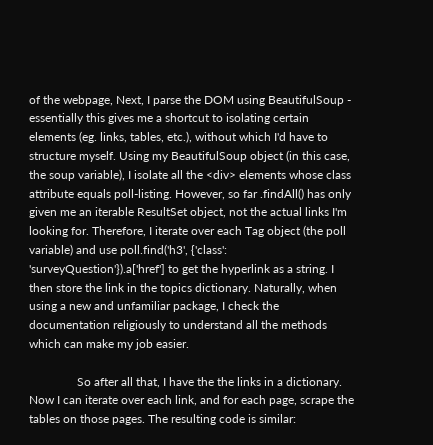of the webpage, Next, I parse the DOM using BeautifulSoup - essentially this gives me a shortcut to isolating certain elements (eg. links, tables, etc.), without which I'd have to structure myself. Using my BeautifulSoup object (in this case, the soup variable), I isolate all the <div> elements whose class attribute equals poll-listing. However, so far .findAll() has only given me an iterable ResultSet object, not the actual links I'm looking for. Therefore, I iterate over each Tag object (the poll variable) and use poll.find('h3', {'class': 'surveyQuestion'}).a['href'] to get the hyperlink as a string. I then store the link in the topics dictionary. Naturally, when using a new and unfamiliar package, I check the documentation religiously to understand all the methods which can make my job easier.

                So after all that, I have the the links in a dictionary. Now I can iterate over each link, and for each page, scrape the tables on those pages. The resulting code is similar: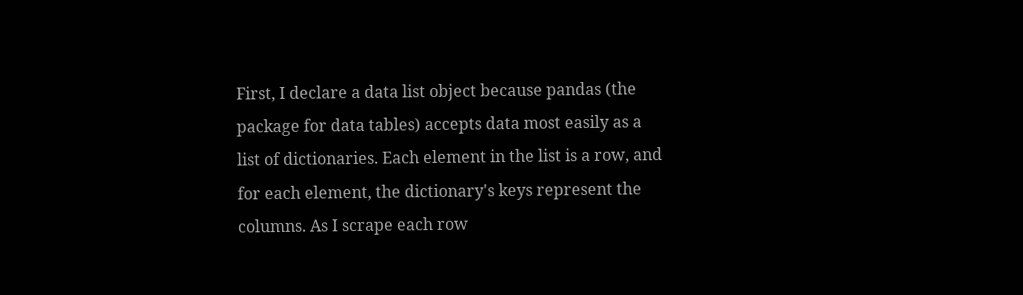First, I declare a data list object because pandas (the package for data tables) accepts data most easily as a list of dictionaries. Each element in the list is a row, and for each element, the dictionary's keys represent the columns. As I scrape each row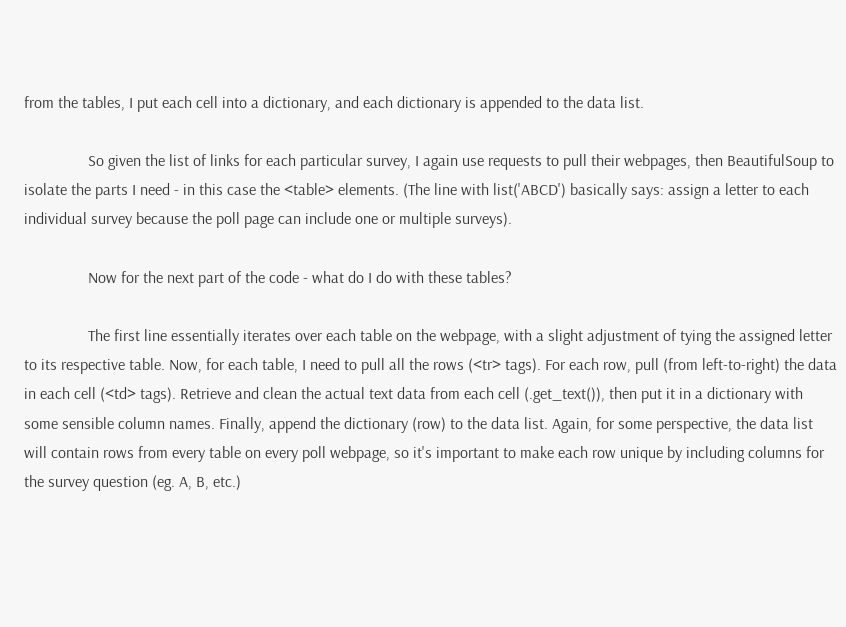from the tables, I put each cell into a dictionary, and each dictionary is appended to the data list.

                So given the list of links for each particular survey, I again use requests to pull their webpages, then BeautifulSoup to isolate the parts I need - in this case the <table> elements. (The line with list('ABCD') basically says: assign a letter to each individual survey because the poll page can include one or multiple surveys).

                Now for the next part of the code - what do I do with these tables?

                The first line essentially iterates over each table on the webpage, with a slight adjustment of tying the assigned letter to its respective table. Now, for each table, I need to pull all the rows (<tr> tags). For each row, pull (from left-to-right) the data in each cell (<td> tags). Retrieve and clean the actual text data from each cell (.get_text()), then put it in a dictionary with some sensible column names. Finally, append the dictionary (row) to the data list. Again, for some perspective, the data list will contain rows from every table on every poll webpage, so it's important to make each row unique by including columns for the survey question (eg. A, B, etc.)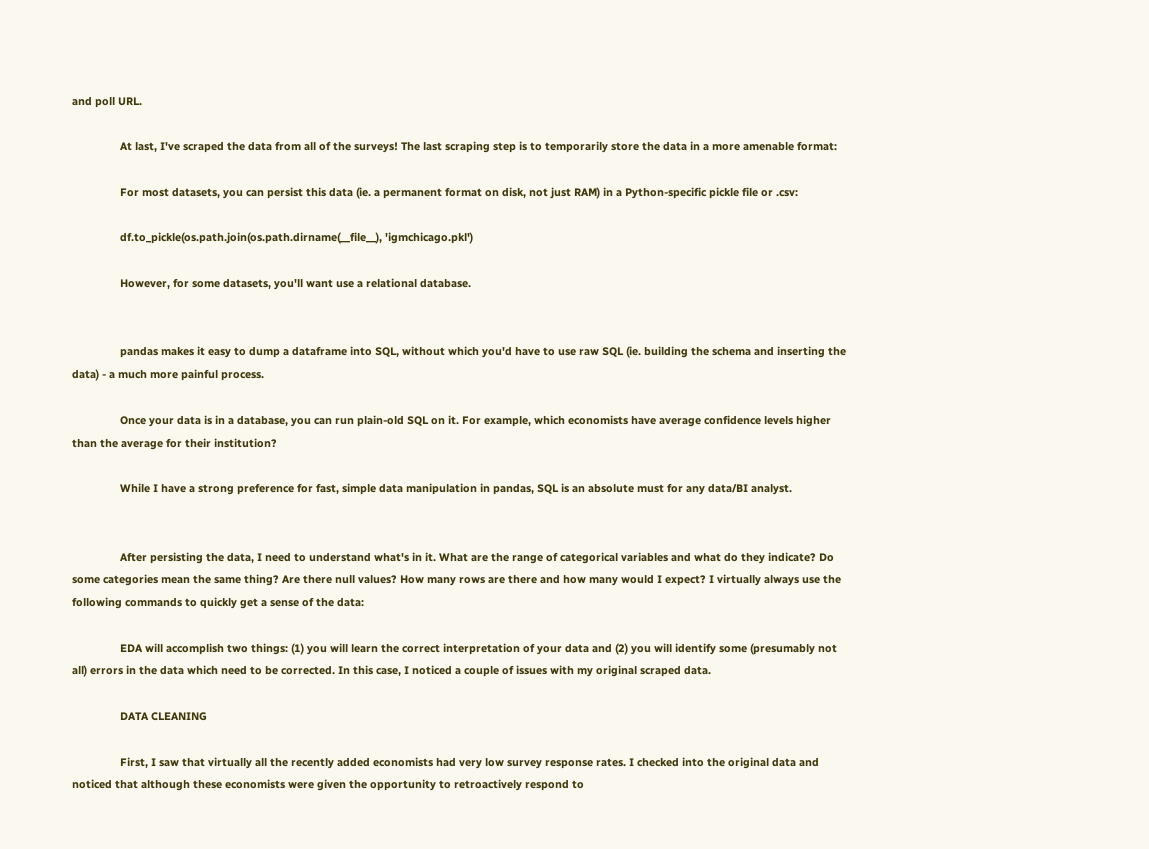and poll URL.

                At last, I've scraped the data from all of the surveys! The last scraping step is to temporarily store the data in a more amenable format:

                For most datasets, you can persist this data (ie. a permanent format on disk, not just RAM) in a Python-specific pickle file or .csv:

                df.to_pickle(os.path.join(os.path.dirname(__file__), 'igmchicago.pkl')

                However, for some datasets, you'll want use a relational database.


                pandas makes it easy to dump a dataframe into SQL, without which you'd have to use raw SQL (ie. building the schema and inserting the data) - a much more painful process.

                Once your data is in a database, you can run plain-old SQL on it. For example, which economists have average confidence levels higher than the average for their institution?

                While I have a strong preference for fast, simple data manipulation in pandas, SQL is an absolute must for any data/BI analyst.


                After persisting the data, I need to understand what's in it. What are the range of categorical variables and what do they indicate? Do some categories mean the same thing? Are there null values? How many rows are there and how many would I expect? I virtually always use the following commands to quickly get a sense of the data:

                EDA will accomplish two things: (1) you will learn the correct interpretation of your data and (2) you will identify some (presumably not all) errors in the data which need to be corrected. In this case, I noticed a couple of issues with my original scraped data.

                DATA CLEANING

                First, I saw that virtually all the recently added economists had very low survey response rates. I checked into the original data and noticed that although these economists were given the opportunity to retroactively respond to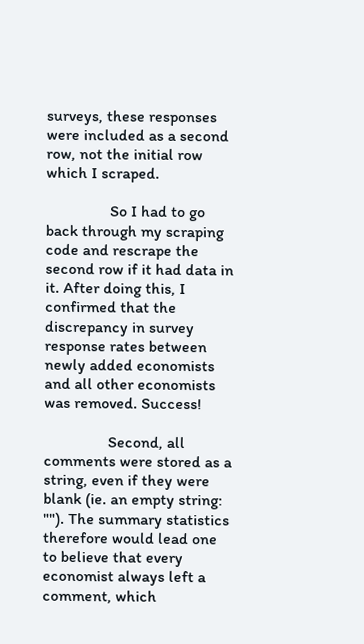surveys, these responses were included as a second row, not the initial row which I scraped.

                So I had to go back through my scraping code and rescrape the second row if it had data in it. After doing this, I confirmed that the discrepancy in survey response rates between newly added economists and all other economists was removed. Success!

                Second, all comments were stored as a string, even if they were blank (ie. an empty string: ""). The summary statistics therefore would lead one to believe that every economist always left a comment, which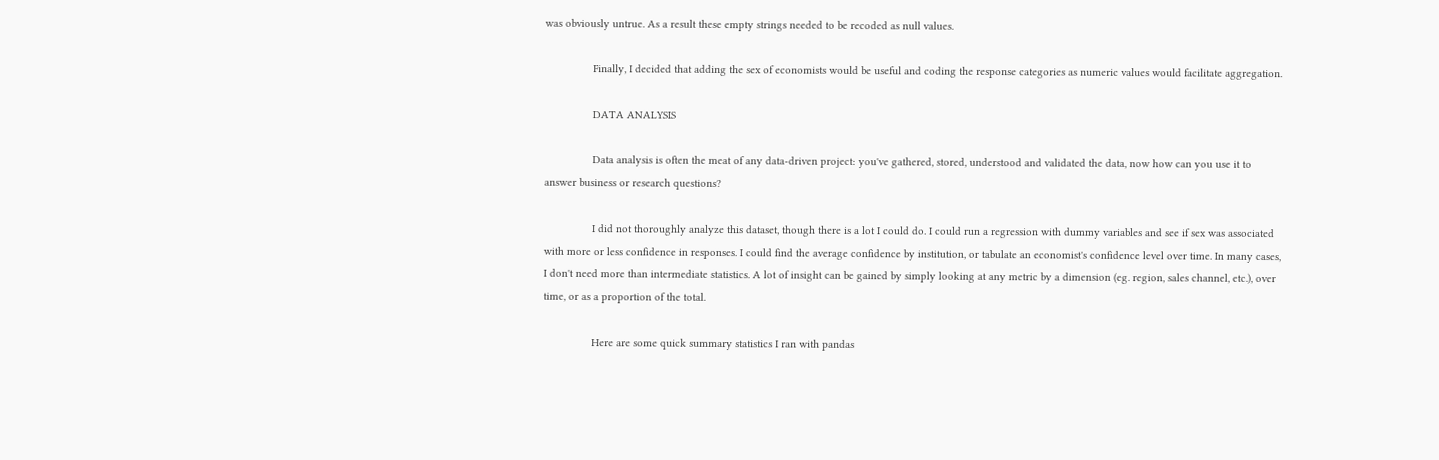was obviously untrue. As a result these empty strings needed to be recoded as null values.

                Finally, I decided that adding the sex of economists would be useful and coding the response categories as numeric values would facilitate aggregation.

                DATA ANALYSIS

                Data analysis is often the meat of any data-driven project: you've gathered, stored, understood and validated the data, now how can you use it to answer business or research questions?

                I did not thoroughly analyze this dataset, though there is a lot I could do. I could run a regression with dummy variables and see if sex was associated with more or less confidence in responses. I could find the average confidence by institution, or tabulate an economist's confidence level over time. In many cases, I don't need more than intermediate statistics. A lot of insight can be gained by simply looking at any metric by a dimension (eg. region, sales channel, etc.), over time, or as a proportion of the total.

                Here are some quick summary statistics I ran with pandas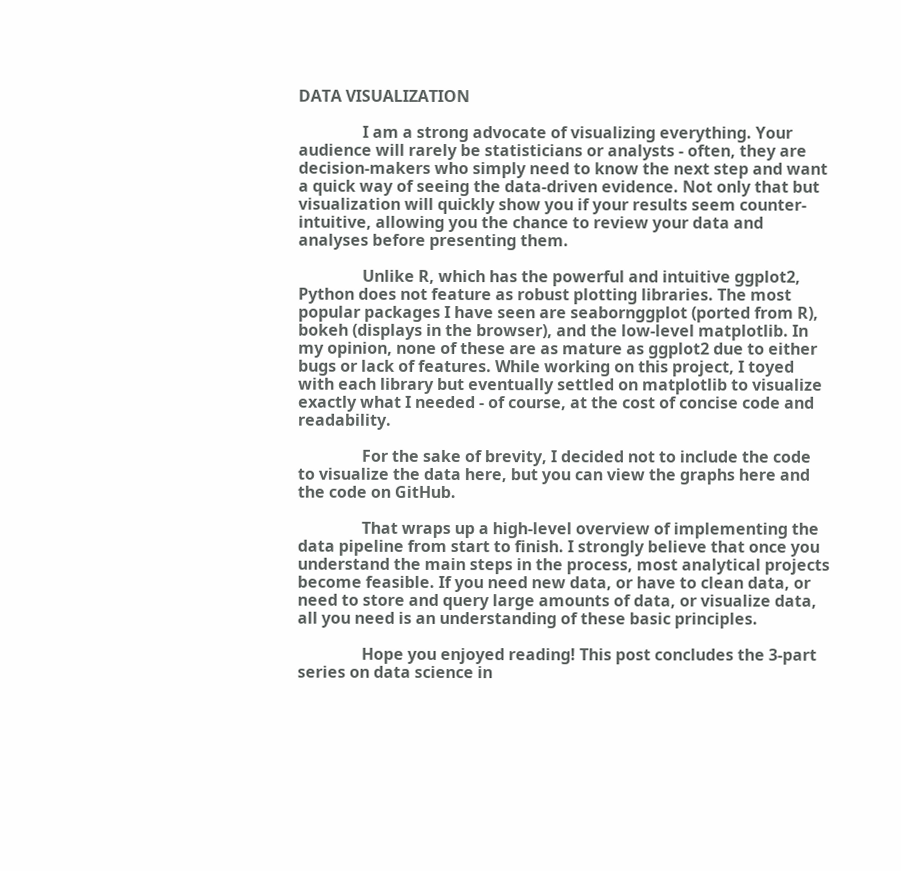DATA VISUALIZATION

                I am a strong advocate of visualizing everything. Your audience will rarely be statisticians or analysts - often, they are decision-makers who simply need to know the next step and want a quick way of seeing the data-driven evidence. Not only that but visualization will quickly show you if your results seem counter-intuitive, allowing you the chance to review your data and analyses before presenting them.

                Unlike R, which has the powerful and intuitive ggplot2, Python does not feature as robust plotting libraries. The most popular packages I have seen are seabornggplot (ported from R), bokeh (displays in the browser), and the low-level matplotlib. In my opinion, none of these are as mature as ggplot2 due to either bugs or lack of features. While working on this project, I toyed with each library but eventually settled on matplotlib to visualize exactly what I needed - of course, at the cost of concise code and readability.

                For the sake of brevity, I decided not to include the code to visualize the data here, but you can view the graphs here and the code on GitHub.

                That wraps up a high-level overview of implementing the data pipeline from start to finish. I strongly believe that once you understand the main steps in the process, most analytical projects become feasible. If you need new data, or have to clean data, or need to store and query large amounts of data, or visualize data, all you need is an understanding of these basic principles.

                Hope you enjoyed reading! This post concludes the 3-part series on data science in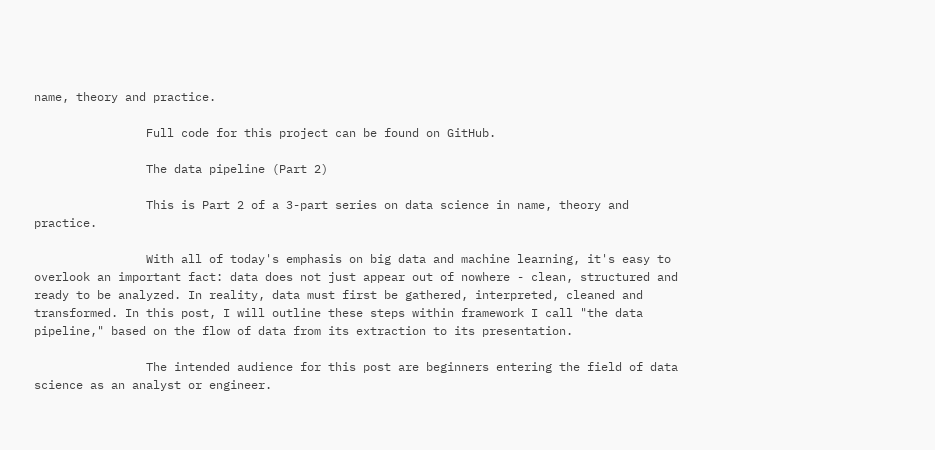name, theory and practice.

                Full code for this project can be found on GitHub.

                The data pipeline (Part 2)

                This is Part 2 of a 3-part series on data science in name, theory and practice.

                With all of today's emphasis on big data and machine learning, it's easy to overlook an important fact: data does not just appear out of nowhere - clean, structured and ready to be analyzed. In reality, data must first be gathered, interpreted, cleaned and transformed. In this post, I will outline these steps within framework I call "the data pipeline," based on the flow of data from its extraction to its presentation.

                The intended audience for this post are beginners entering the field of data science as an analyst or engineer.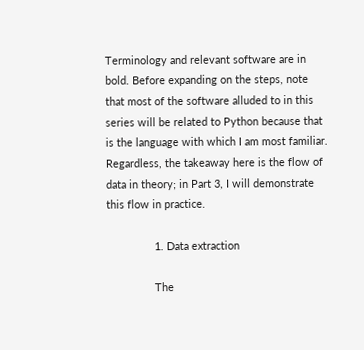Terminology and relevant software are in bold. Before expanding on the steps, note that most of the software alluded to in this series will be related to Python because that is the language with which I am most familiar. Regardless, the takeaway here is the flow of data in theory; in Part 3, I will demonstrate this flow in practice.

                1. Data extraction

                The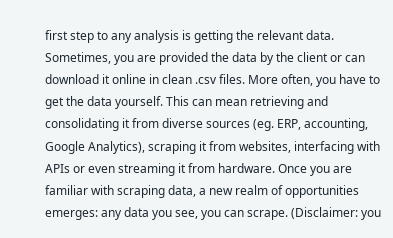first step to any analysis is getting the relevant data. Sometimes, you are provided the data by the client or can download it online in clean .csv files. More often, you have to get the data yourself. This can mean retrieving and consolidating it from diverse sources (eg. ERP, accounting, Google Analytics), scraping it from websites, interfacing with APIs or even streaming it from hardware. Once you are familiar with scraping data, a new realm of opportunities emerges: any data you see, you can scrape. (Disclaimer: you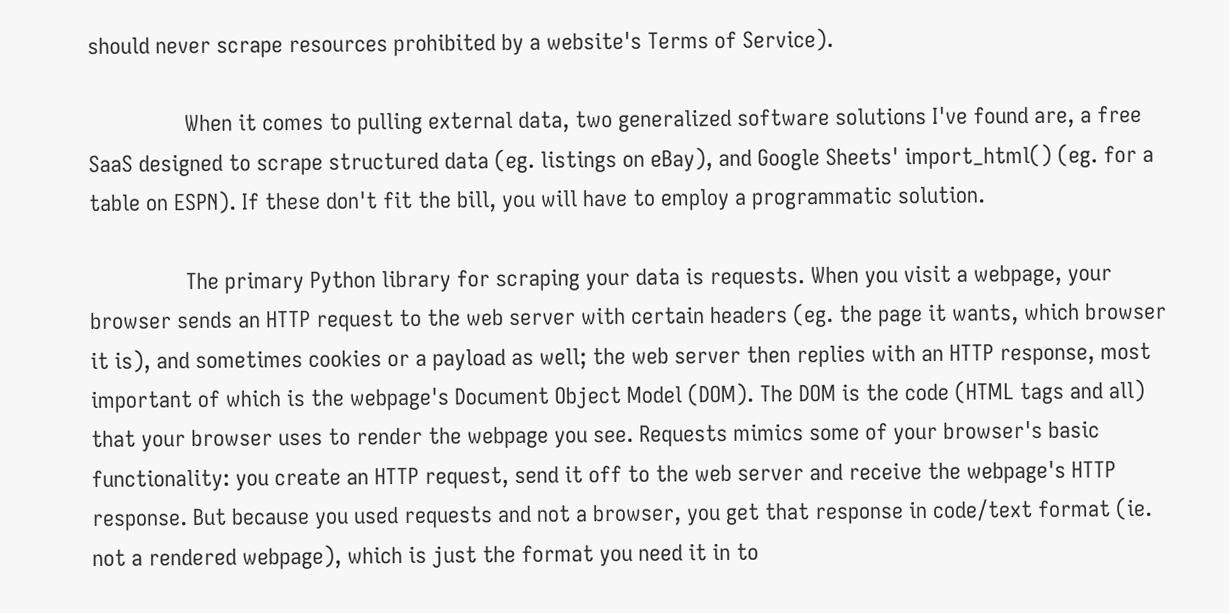should never scrape resources prohibited by a website's Terms of Service).

                When it comes to pulling external data, two generalized software solutions I've found are, a free SaaS designed to scrape structured data (eg. listings on eBay), and Google Sheets' import_html() (eg. for a table on ESPN). If these don't fit the bill, you will have to employ a programmatic solution.

                The primary Python library for scraping your data is requests. When you visit a webpage, your browser sends an HTTP request to the web server with certain headers (eg. the page it wants, which browser it is), and sometimes cookies or a payload as well; the web server then replies with an HTTP response, most important of which is the webpage's Document Object Model (DOM). The DOM is the code (HTML tags and all) that your browser uses to render the webpage you see. Requests mimics some of your browser's basic functionality: you create an HTTP request, send it off to the web server and receive the webpage's HTTP response. But because you used requests and not a browser, you get that response in code/text format (ie. not a rendered webpage), which is just the format you need it in to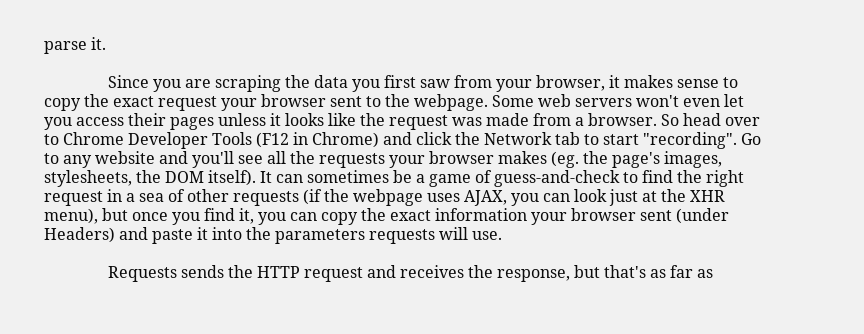parse it.

                Since you are scraping the data you first saw from your browser, it makes sense to copy the exact request your browser sent to the webpage. Some web servers won't even let you access their pages unless it looks like the request was made from a browser. So head over to Chrome Developer Tools (F12 in Chrome) and click the Network tab to start "recording". Go to any website and you'll see all the requests your browser makes (eg. the page's images, stylesheets, the DOM itself). It can sometimes be a game of guess-and-check to find the right request in a sea of other requests (if the webpage uses AJAX, you can look just at the XHR menu), but once you find it, you can copy the exact information your browser sent (under Headers) and paste it into the parameters requests will use.

                Requests sends the HTTP request and receives the response, but that's as far as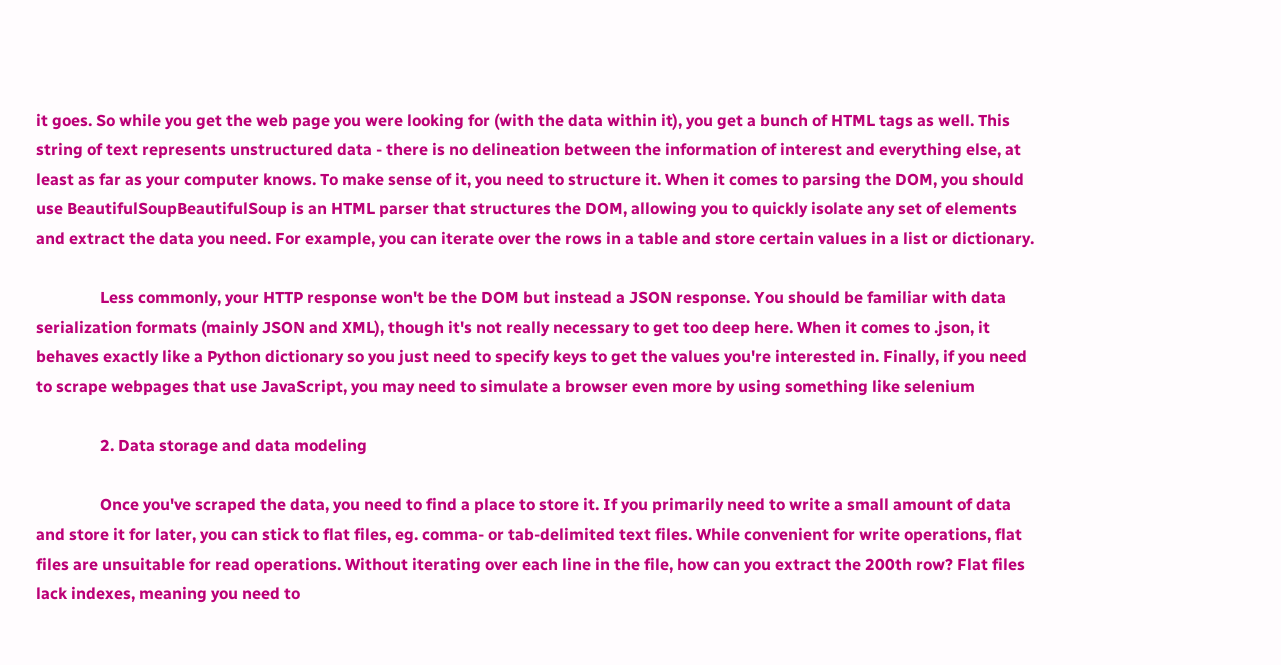it goes. So while you get the web page you were looking for (with the data within it), you get a bunch of HTML tags as well. This string of text represents unstructured data - there is no delineation between the information of interest and everything else, at least as far as your computer knows. To make sense of it, you need to structure it. When it comes to parsing the DOM, you should use BeautifulSoupBeautifulSoup is an HTML parser that structures the DOM, allowing you to quickly isolate any set of elements and extract the data you need. For example, you can iterate over the rows in a table and store certain values in a list or dictionary.

                Less commonly, your HTTP response won't be the DOM but instead a JSON response. You should be familiar with data serialization formats (mainly JSON and XML), though it's not really necessary to get too deep here. When it comes to .json, it behaves exactly like a Python dictionary so you just need to specify keys to get the values you're interested in. Finally, if you need to scrape webpages that use JavaScript, you may need to simulate a browser even more by using something like selenium

                2. Data storage and data modeling

                Once you've scraped the data, you need to find a place to store it. If you primarily need to write a small amount of data and store it for later, you can stick to flat files, eg. comma- or tab-delimited text files. While convenient for write operations, flat files are unsuitable for read operations. Without iterating over each line in the file, how can you extract the 200th row? Flat files lack indexes, meaning you need to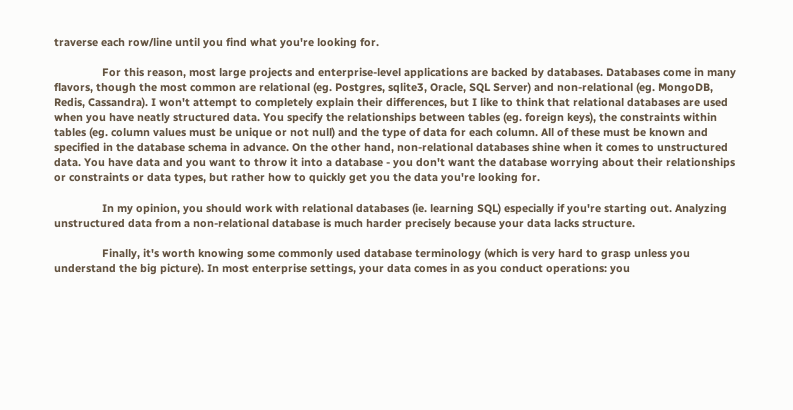traverse each row/line until you find what you're looking for.

                For this reason, most large projects and enterprise-level applications are backed by databases. Databases come in many flavors, though the most common are relational (eg. Postgres, sqlite3, Oracle, SQL Server) and non-relational (eg. MongoDB, Redis, Cassandra). I won't attempt to completely explain their differences, but I like to think that relational databases are used when you have neatly structured data. You specify the relationships between tables (eg. foreign keys), the constraints within tables (eg. column values must be unique or not null) and the type of data for each column. All of these must be known and specified in the database schema in advance. On the other hand, non-relational databases shine when it comes to unstructured data. You have data and you want to throw it into a database - you don't want the database worrying about their relationships or constraints or data types, but rather how to quickly get you the data you're looking for.

                In my opinion, you should work with relational databases (ie. learning SQL) especially if you're starting out. Analyzing unstructured data from a non-relational database is much harder precisely because your data lacks structure.

                Finally, it's worth knowing some commonly used database terminology (which is very hard to grasp unless you understand the big picture). In most enterprise settings, your data comes in as you conduct operations: you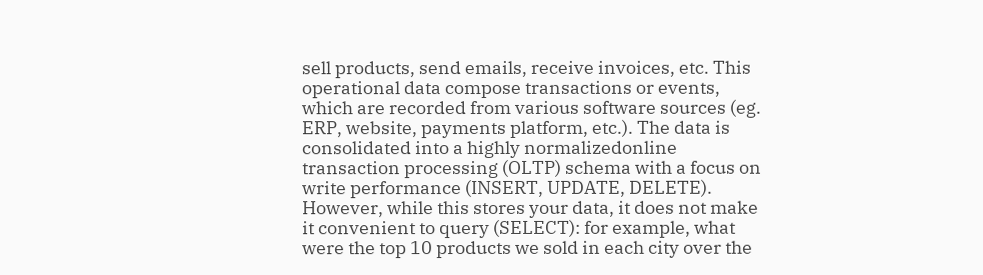sell products, send emails, receive invoices, etc. This operational data compose transactions or events, which are recorded from various software sources (eg. ERP, website, payments platform, etc.). The data is consolidated into a highly normalizedonline transaction processing (OLTP) schema with a focus on write performance (INSERT, UPDATE, DELETE). However, while this stores your data, it does not make it convenient to query (SELECT): for example, what were the top 10 products we sold in each city over the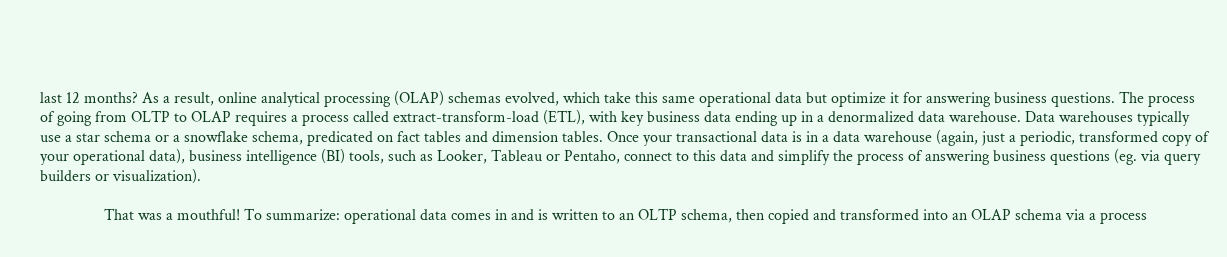last 12 months? As a result, online analytical processing (OLAP) schemas evolved, which take this same operational data but optimize it for answering business questions. The process of going from OLTP to OLAP requires a process called extract-transform-load (ETL), with key business data ending up in a denormalized data warehouse. Data warehouses typically use a star schema or a snowflake schema, predicated on fact tables and dimension tables. Once your transactional data is in a data warehouse (again, just a periodic, transformed copy of your operational data), business intelligence (BI) tools, such as Looker, Tableau or Pentaho, connect to this data and simplify the process of answering business questions (eg. via query builders or visualization).

                That was a mouthful! To summarize: operational data comes in and is written to an OLTP schema, then copied and transformed into an OLAP schema via a process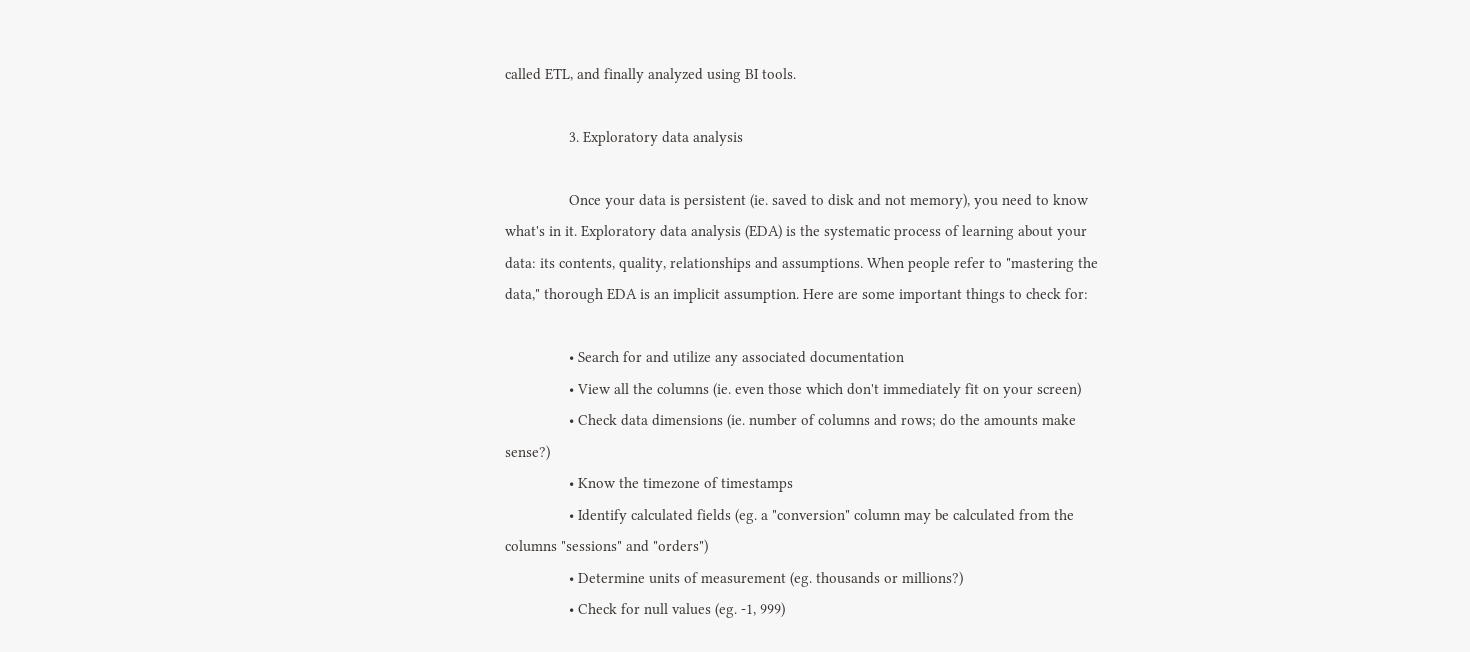called ETL, and finally analyzed using BI tools.

                3. Exploratory data analysis

                Once your data is persistent (ie. saved to disk and not memory), you need to know what's in it. Exploratory data analysis (EDA) is the systematic process of learning about your data: its contents, quality, relationships and assumptions. When people refer to "mastering the data," thorough EDA is an implicit assumption. Here are some important things to check for:

                • Search for and utilize any associated documentation
                • View all the columns (ie. even those which don't immediately fit on your screen)
                • Check data dimensions (ie. number of columns and rows; do the amounts make sense?)
                • Know the timezone of timestamps
                • Identify calculated fields (eg. a "conversion" column may be calculated from the columns "sessions" and "orders")
                • Determine units of measurement (eg. thousands or millions?)
                • Check for null values (eg. -1, 999)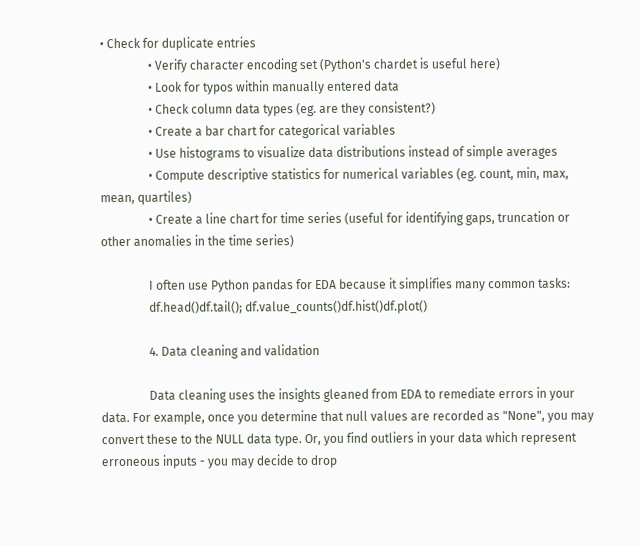• Check for duplicate entries
                • Verify character encoding set (Python's chardet is useful here)
                • Look for typos within manually entered data
                • Check column data types (eg. are they consistent?)
                • Create a bar chart for categorical variables
                • Use histograms to visualize data distributions instead of simple averages
                • Compute descriptive statistics for numerical variables (eg. count, min, max, mean, quartiles)
                • Create a line chart for time series (useful for identifying gaps, truncation or other anomalies in the time series)

                I often use Python pandas for EDA because it simplifies many common tasks:
                df.head()df.tail(); df.value_counts()df.hist()df.plot()

                4. Data cleaning and validation

                Data cleaning uses the insights gleaned from EDA to remediate errors in your data. For example, once you determine that null values are recorded as "None", you may convert these to the NULL data type. Or, you find outliers in your data which represent erroneous inputs - you may decide to drop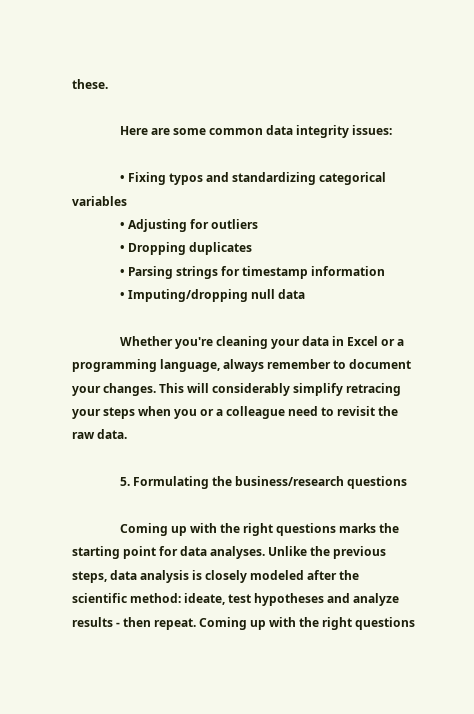these.

                Here are some common data integrity issues:

                • Fixing typos and standardizing categorical variables
                • Adjusting for outliers
                • Dropping duplicates
                • Parsing strings for timestamp information
                • Imputing/dropping null data

                Whether you're cleaning your data in Excel or a programming language, always remember to document your changes. This will considerably simplify retracing your steps when you or a colleague need to revisit the raw data.

                5. Formulating the business/research questions

                Coming up with the right questions marks the starting point for data analyses. Unlike the previous steps, data analysis is closely modeled after the scientific method: ideate, test hypotheses and analyze results - then repeat. Coming up with the right questions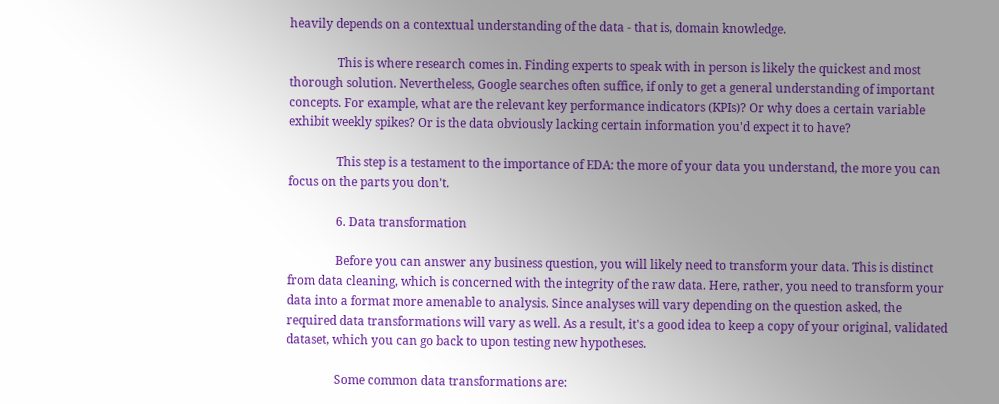heavily depends on a contextual understanding of the data - that is, domain knowledge.

                This is where research comes in. Finding experts to speak with in person is likely the quickest and most thorough solution. Nevertheless, Google searches often suffice, if only to get a general understanding of important concepts. For example, what are the relevant key performance indicators (KPIs)? Or why does a certain variable exhibit weekly spikes? Or is the data obviously lacking certain information you'd expect it to have?

                This step is a testament to the importance of EDA: the more of your data you understand, the more you can focus on the parts you don't.

                6. Data transformation

                Before you can answer any business question, you will likely need to transform your data. This is distinct from data cleaning, which is concerned with the integrity of the raw data. Here, rather, you need to transform your data into a format more amenable to analysis. Since analyses will vary depending on the question asked, the required data transformations will vary as well. As a result, it's a good idea to keep a copy of your original, validated dataset, which you can go back to upon testing new hypotheses.

                Some common data transformations are: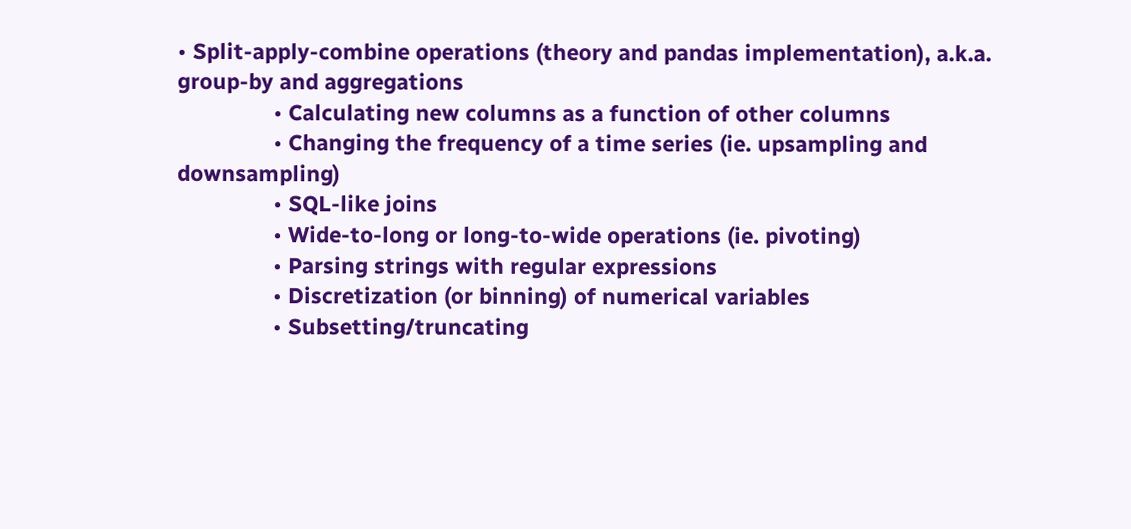• Split-apply-combine operations (theory and pandas implementation), a.k.a. group-by and aggregations
                • Calculating new columns as a function of other columns
                • Changing the frequency of a time series (ie. upsampling and downsampling)
                • SQL-like joins
                • Wide-to-long or long-to-wide operations (ie. pivoting)
                • Parsing strings with regular expressions
                • Discretization (or binning) of numerical variables
                • Subsetting/truncating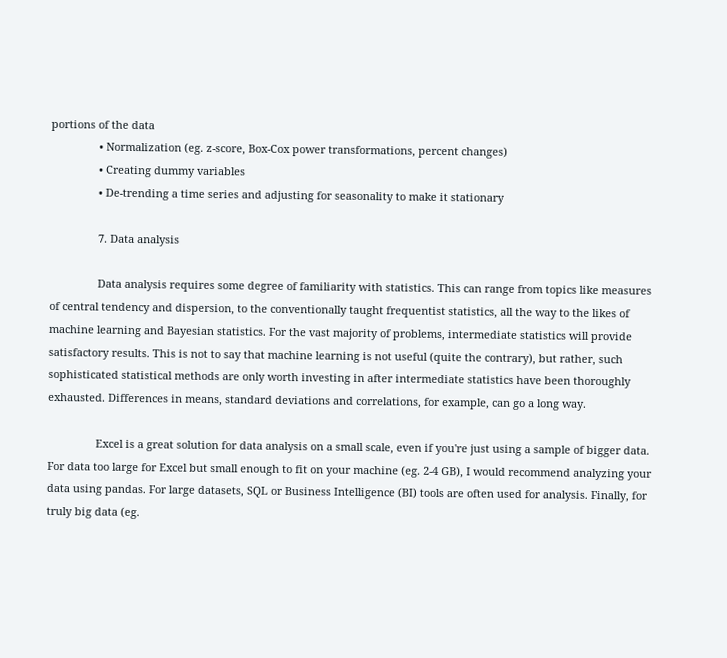portions of the data
                • Normalization (eg. z-score, Box-Cox power transformations, percent changes)
                • Creating dummy variables
                • De-trending a time series and adjusting for seasonality to make it stationary

                7. Data analysis

                Data analysis requires some degree of familiarity with statistics. This can range from topics like measures of central tendency and dispersion, to the conventionally taught frequentist statistics, all the way to the likes of machine learning and Bayesian statistics. For the vast majority of problems, intermediate statistics will provide satisfactory results. This is not to say that machine learning is not useful (quite the contrary), but rather, such sophisticated statistical methods are only worth investing in after intermediate statistics have been thoroughly exhausted. Differences in means, standard deviations and correlations, for example, can go a long way.

                Excel is a great solution for data analysis on a small scale, even if you're just using a sample of bigger data. For data too large for Excel but small enough to fit on your machine (eg. 2-4 GB), I would recommend analyzing your data using pandas. For large datasets, SQL or Business Intelligence (BI) tools are often used for analysis. Finally, for truly big data (eg.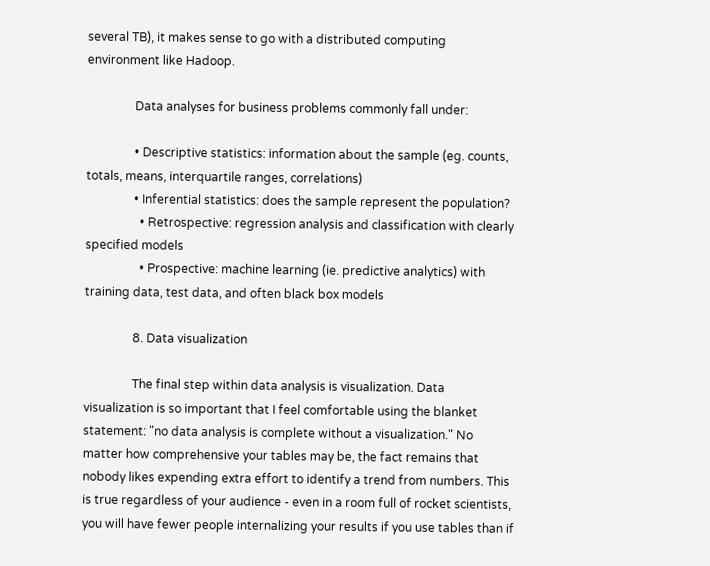several TB), it makes sense to go with a distributed computing environment like Hadoop.

                Data analyses for business problems commonly fall under:

                • Descriptive statistics: information about the sample (eg. counts, totals, means, interquartile ranges, correlations)
                • Inferential statistics: does the sample represent the population?
                  • Retrospective: regression analysis and classification with clearly specified models
                  • Prospective: machine learning (ie. predictive analytics) with training data, test data, and often black box models

                8. Data visualization

                The final step within data analysis is visualization. Data visualization is so important that I feel comfortable using the blanket statement: "no data analysis is complete without a visualization." No matter how comprehensive your tables may be, the fact remains that nobody likes expending extra effort to identify a trend from numbers. This is true regardless of your audience - even in a room full of rocket scientists, you will have fewer people internalizing your results if you use tables than if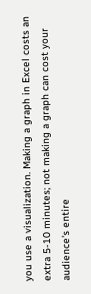you use a visualization. Making a graph in Excel costs an extra 5-10 minutes; not making a graph can cost your audience's entire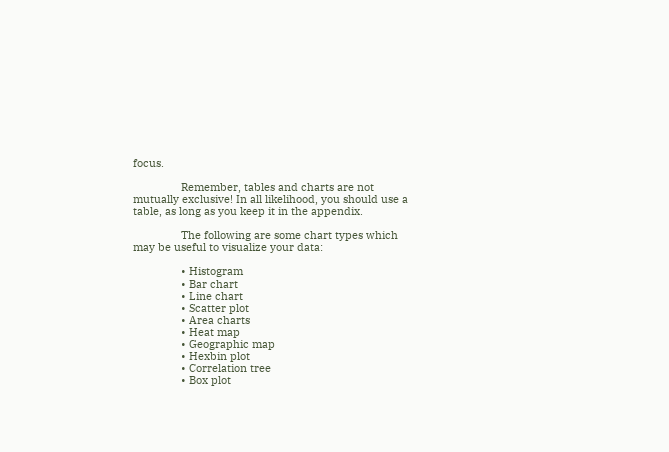focus.

                Remember, tables and charts are not mutually exclusive! In all likelihood, you should use a table, as long as you keep it in the appendix.

                The following are some chart types which may be useful to visualize your data:

                • Histogram
                • Bar chart
                • Line chart
                • Scatter plot
                • Area charts
                • Heat map
                • Geographic map
                • Hexbin plot
                • Correlation tree
                • Box plot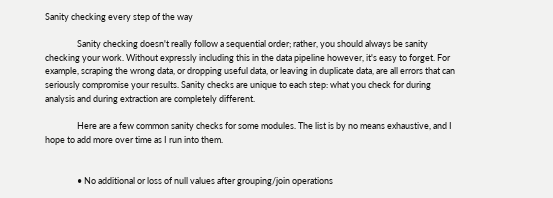Sanity checking every step of the way

                Sanity checking doesn't really follow a sequential order; rather, you should always be sanity checking your work. Without expressly including this in the data pipeline however, it's easy to forget. For example, scraping the wrong data, or dropping useful data, or leaving in duplicate data, are all errors that can seriously compromise your results. Sanity checks are unique to each step: what you check for during analysis and during extraction are completely different.

                Here are a few common sanity checks for some modules. The list is by no means exhaustive, and I hope to add more over time as I run into them.


                • No additional or loss of null values after grouping/join operations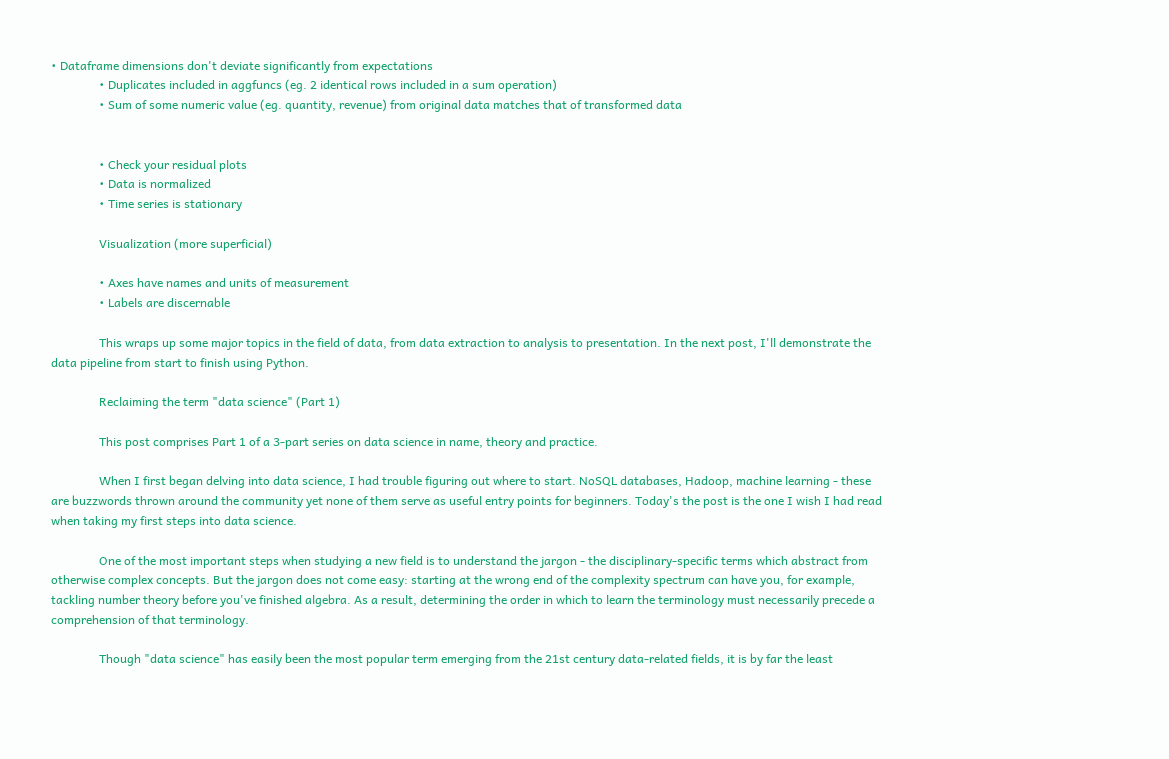• Dataframe dimensions don't deviate significantly from expectations
                • Duplicates included in aggfuncs (eg. 2 identical rows included in a sum operation)
                • Sum of some numeric value (eg. quantity, revenue) from original data matches that of transformed data


                • Check your residual plots
                • Data is normalized
                • Time series is stationary

                Visualization (more superficial)

                • Axes have names and units of measurement
                • Labels are discernable

                This wraps up some major topics in the field of data, from data extraction to analysis to presentation. In the next post, I'll demonstrate the data pipeline from start to finish using Python.

                Reclaiming the term "data science" (Part 1)

                This post comprises Part 1 of a 3-part series on data science in name, theory and practice.

                When I first began delving into data science, I had trouble figuring out where to start. NoSQL databases, Hadoop, machine learning - these are buzzwords thrown around the community yet none of them serve as useful entry points for beginners. Today's the post is the one I wish I had read when taking my first steps into data science.

                One of the most important steps when studying a new field is to understand the jargon - the disciplinary-specific terms which abstract from otherwise complex concepts. But the jargon does not come easy: starting at the wrong end of the complexity spectrum can have you, for example, tackling number theory before you've finished algebra. As a result, determining the order in which to learn the terminology must necessarily precede a comprehension of that terminology.

                Though "data science" has easily been the most popular term emerging from the 21st century data-related fields, it is by far the least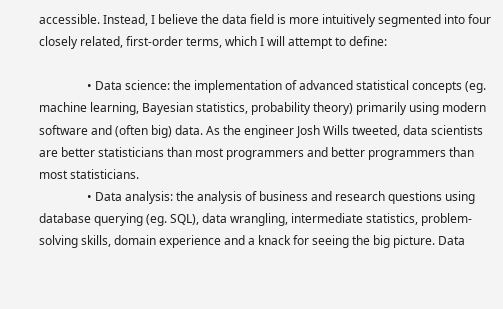accessible. Instead, I believe the data field is more intuitively segmented into four closely related, first-order terms, which I will attempt to define:

                • Data science: the implementation of advanced statistical concepts (eg. machine learning, Bayesian statistics, probability theory) primarily using modern software and (often big) data. As the engineer Josh Wills tweeted, data scientists are better statisticians than most programmers and better programmers than most statisticians.
                • Data analysis: the analysis of business and research questions using database querying (eg. SQL), data wrangling, intermediate statistics, problem-solving skills, domain experience and a knack for seeing the big picture. Data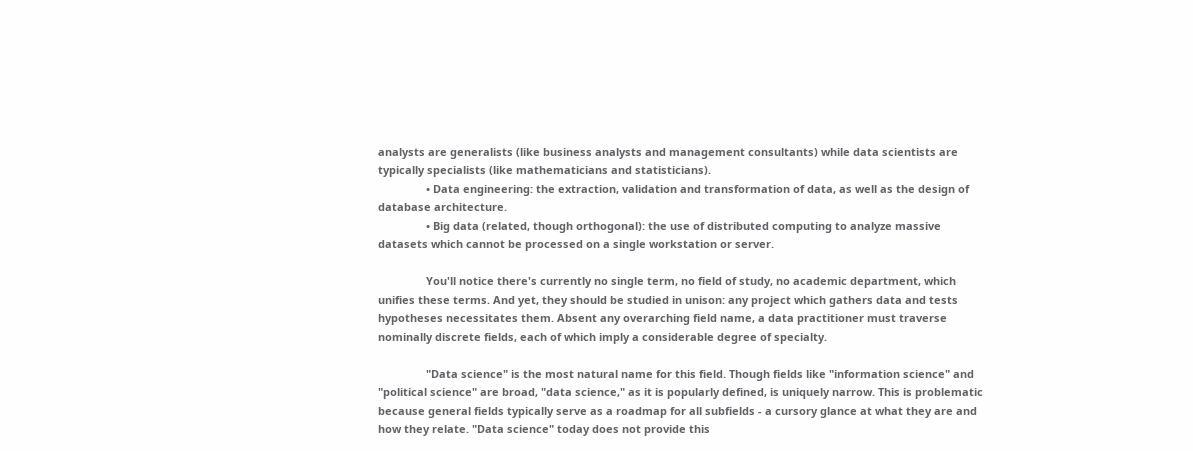analysts are generalists (like business analysts and management consultants) while data scientists are typically specialists (like mathematicians and statisticians).
                • Data engineering: the extraction, validation and transformation of data, as well as the design of database architecture.
                • Big data (related, though orthogonal): the use of distributed computing to analyze massive datasets which cannot be processed on a single workstation or server.

                You'll notice there's currently no single term, no field of study, no academic department, which unifies these terms. And yet, they should be studied in unison: any project which gathers data and tests hypotheses necessitates them. Absent any overarching field name, a data practitioner must traverse nominally discrete fields, each of which imply a considerable degree of specialty.

                "Data science" is the most natural name for this field. Though fields like "information science" and "political science" are broad, "data science," as it is popularly defined, is uniquely narrow. This is problematic because general fields typically serve as a roadmap for all subfields - a cursory glance at what they are and how they relate. "Data science" today does not provide this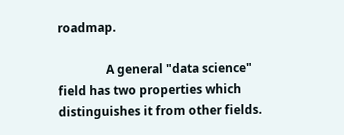roadmap.

                A general "data science" field has two properties which distinguishes it from other fields.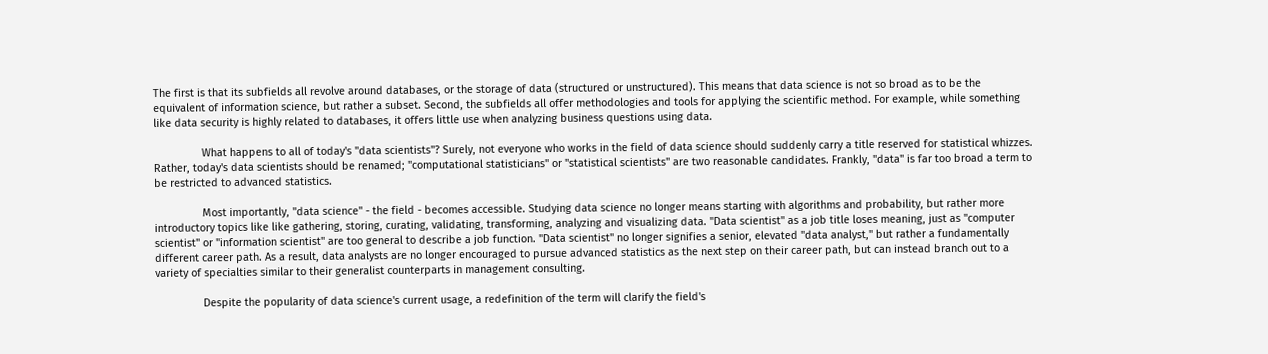The first is that its subfields all revolve around databases, or the storage of data (structured or unstructured). This means that data science is not so broad as to be the equivalent of information science, but rather a subset. Second, the subfields all offer methodologies and tools for applying the scientific method. For example, while something like data security is highly related to databases, it offers little use when analyzing business questions using data.

                What happens to all of today's "data scientists"? Surely, not everyone who works in the field of data science should suddenly carry a title reserved for statistical whizzes. Rather, today's data scientists should be renamed; "computational statisticians" or "statistical scientists" are two reasonable candidates. Frankly, "data" is far too broad a term to be restricted to advanced statistics.

                Most importantly, "data science" - the field - becomes accessible. Studying data science no longer means starting with algorithms and probability, but rather more introductory topics like like gathering, storing, curating, validating, transforming, analyzing and visualizing data. "Data scientist" as a job title loses meaning, just as "computer scientist" or "information scientist" are too general to describe a job function. "Data scientist" no longer signifies a senior, elevated "data analyst," but rather a fundamentally different career path. As a result, data analysts are no longer encouraged to pursue advanced statistics as the next step on their career path, but can instead branch out to a variety of specialties similar to their generalist counterparts in management consulting.

                Despite the popularity of data science's current usage, a redefinition of the term will clarify the field's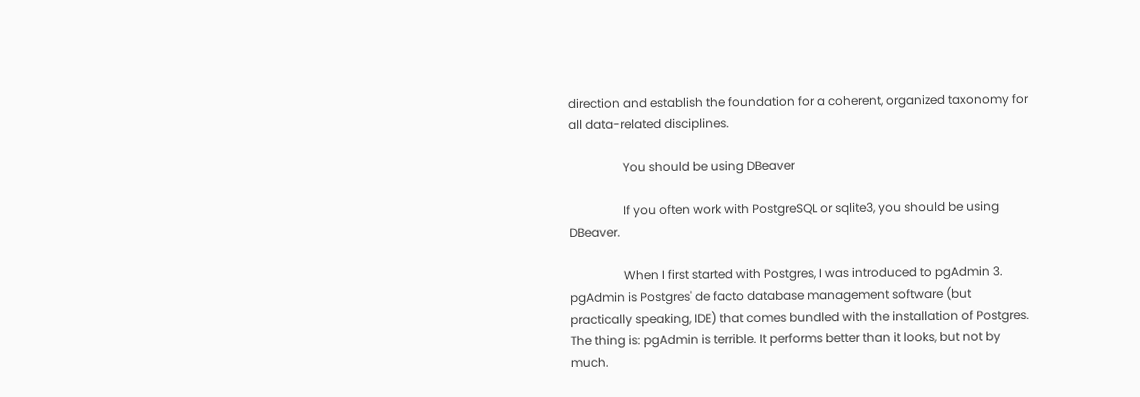direction and establish the foundation for a coherent, organized taxonomy for all data-related disciplines.

                  You should be using DBeaver

                  If you often work with PostgreSQL or sqlite3, you should be using DBeaver.

                  When I first started with Postgres, I was introduced to pgAdmin 3. pgAdmin is Postgres' de facto database management software (but practically speaking, IDE) that comes bundled with the installation of Postgres. The thing is: pgAdmin is terrible. It performs better than it looks, but not by much.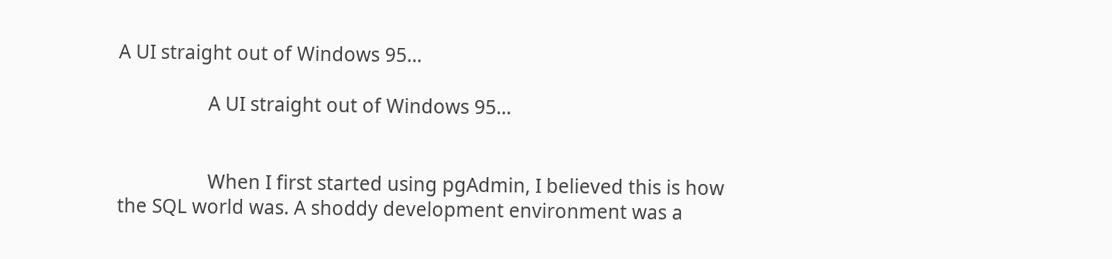A UI straight out of Windows 95...

                  A UI straight out of Windows 95...


                  When I first started using pgAdmin, I believed this is how the SQL world was. A shoddy development environment was a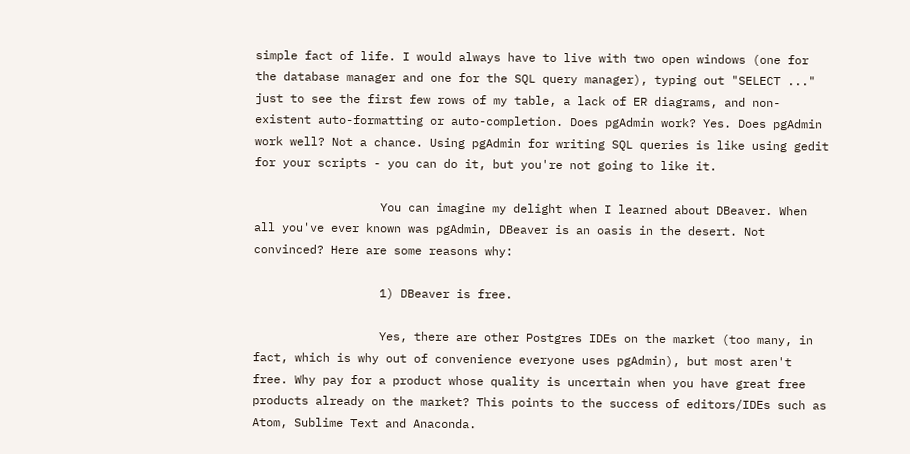simple fact of life. I would always have to live with two open windows (one for the database manager and one for the SQL query manager), typing out "SELECT ..." just to see the first few rows of my table, a lack of ER diagrams, and non-existent auto-formatting or auto-completion. Does pgAdmin work? Yes. Does pgAdmin work well? Not a chance. Using pgAdmin for writing SQL queries is like using gedit for your scripts - you can do it, but you're not going to like it.

                  You can imagine my delight when I learned about DBeaver. When all you've ever known was pgAdmin, DBeaver is an oasis in the desert. Not convinced? Here are some reasons why:

                  1) DBeaver is free.

                  Yes, there are other Postgres IDEs on the market (too many, in fact, which is why out of convenience everyone uses pgAdmin), but most aren't free. Why pay for a product whose quality is uncertain when you have great free products already on the market? This points to the success of editors/IDEs such as Atom, Sublime Text and Anaconda.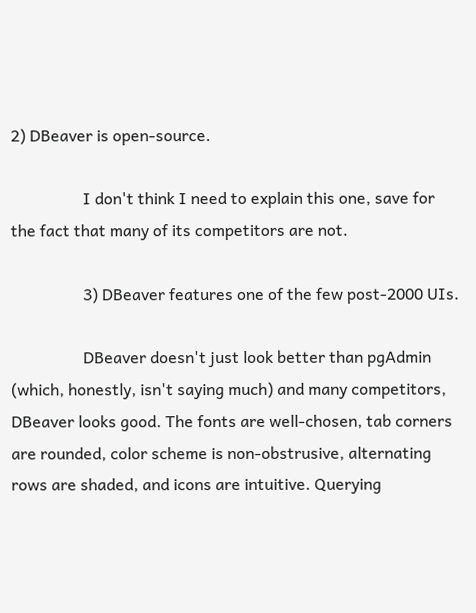2) DBeaver is open-source.

                  I don't think I need to explain this one, save for the fact that many of its competitors are not.

                  3) DBeaver features one of the few post-2000 UIs.

                  DBeaver doesn't just look better than pgAdmin (which, honestly, isn't saying much) and many competitors, DBeaver looks good. The fonts are well-chosen, tab corners are rounded, color scheme is non-obstrusive, alternating rows are shaded, and icons are intuitive. Querying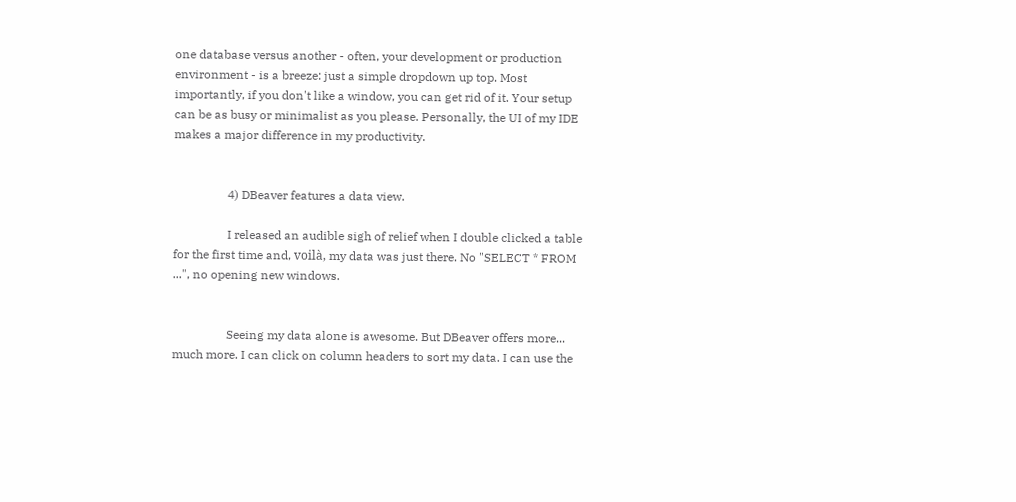one database versus another - often, your development or production environment - is a breeze: just a simple dropdown up top. Most importantly, if you don't like a window, you can get rid of it. Your setup can be as busy or minimalist as you please. Personally, the UI of my IDE makes a major difference in my productivity.


                  4) DBeaver features a data view.

                  I released an audible sigh of relief when I double clicked a table for the first time and, voilà, my data was just there. No "SELECT * FROM ...", no opening new windows.


                  Seeing my data alone is awesome. But DBeaver offers more... much more. I can click on column headers to sort my data. I can use the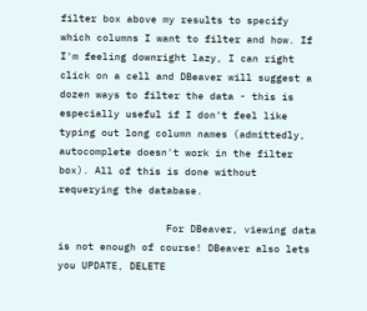filter box above my results to specify which columns I want to filter and how. If I'm feeling downright lazy, I can right click on a cell and DBeaver will suggest a dozen ways to filter the data - this is especially useful if I don't feel like typing out long column names (admittedly, autocomplete doesn't work in the filter box). All of this is done without requerying the database.

                  For DBeaver, viewing data is not enough of course! DBeaver also lets you UPDATE, DELETE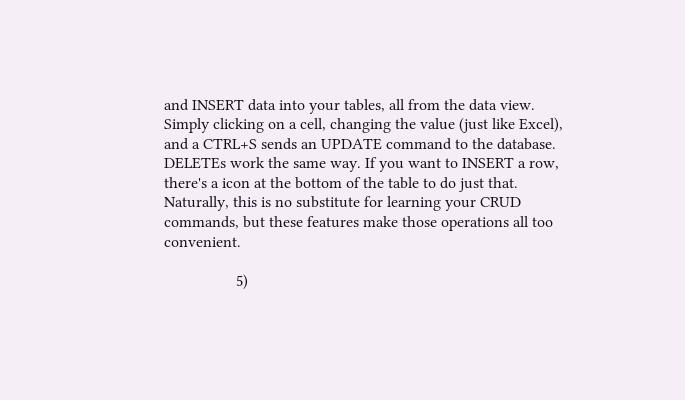and INSERT data into your tables, all from the data view. Simply clicking on a cell, changing the value (just like Excel), and a CTRL+S sends an UPDATE command to the database. DELETEs work the same way. If you want to INSERT a row, there's a icon at the bottom of the table to do just that. Naturally, this is no substitute for learning your CRUD commands, but these features make those operations all too convenient.

                  5)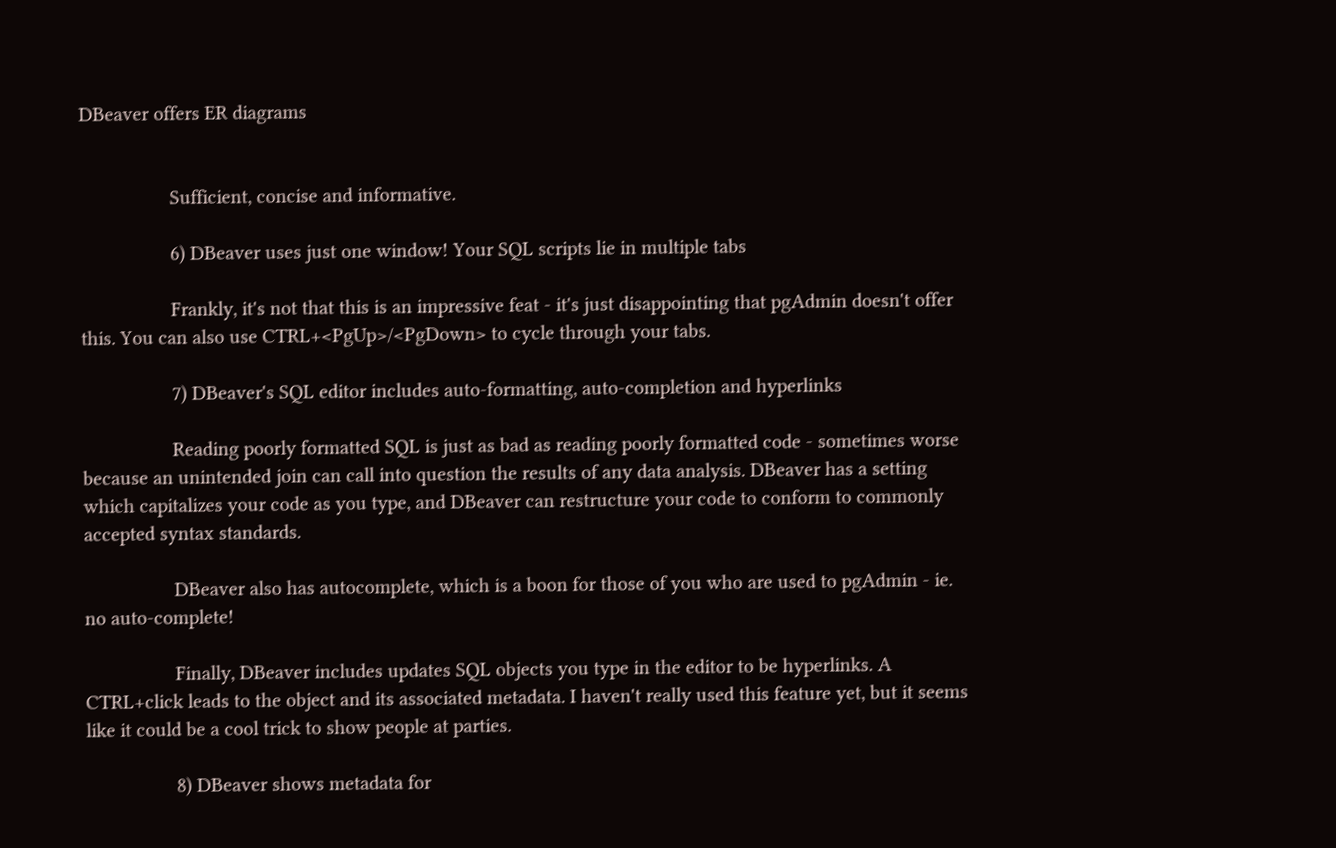DBeaver offers ER diagrams


                  Sufficient, concise and informative.

                  6) DBeaver uses just one window! Your SQL scripts lie in multiple tabs

                  Frankly, it's not that this is an impressive feat - it's just disappointing that pgAdmin doesn't offer this. You can also use CTRL+<PgUp>/<PgDown> to cycle through your tabs.

                  7) DBeaver's SQL editor includes auto-formatting, auto-completion and hyperlinks

                  Reading poorly formatted SQL is just as bad as reading poorly formatted code - sometimes worse because an unintended join can call into question the results of any data analysis. DBeaver has a setting which capitalizes your code as you type, and DBeaver can restructure your code to conform to commonly accepted syntax standards.

                  DBeaver also has autocomplete, which is a boon for those of you who are used to pgAdmin - ie. no auto-complete!

                  Finally, DBeaver includes updates SQL objects you type in the editor to be hyperlinks. A CTRL+click leads to the object and its associated metadata. I haven't really used this feature yet, but it seems like it could be a cool trick to show people at parties.

                  8) DBeaver shows metadata for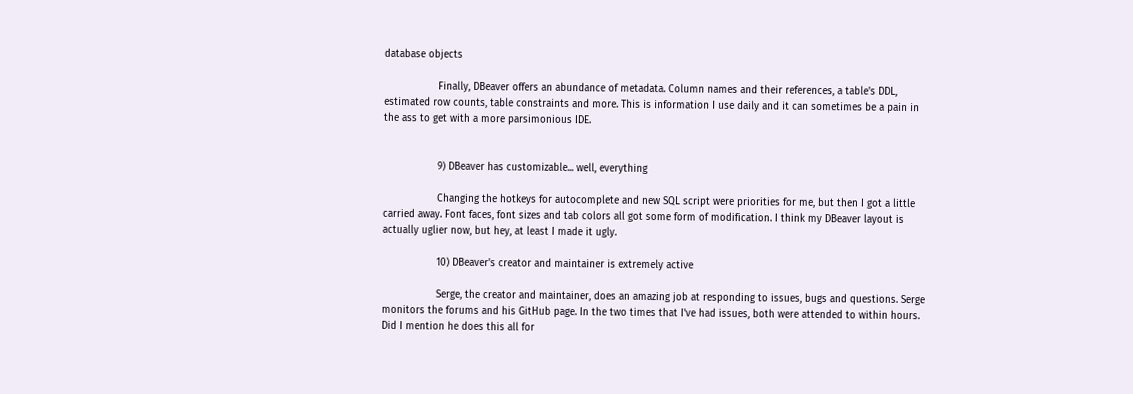database objects

                  Finally, DBeaver offers an abundance of metadata. Column names and their references, a table's DDL, estimated row counts, table constraints and more. This is information I use daily and it can sometimes be a pain in the ass to get with a more parsimonious IDE.


                  9) DBeaver has customizable... well, everything

                  Changing the hotkeys for autocomplete and new SQL script were priorities for me, but then I got a little carried away. Font faces, font sizes and tab colors all got some form of modification. I think my DBeaver layout is actually uglier now, but hey, at least I made it ugly.

                  10) DBeaver's creator and maintainer is extremely active

                  Serge, the creator and maintainer, does an amazing job at responding to issues, bugs and questions. Serge monitors the forums and his GitHub page. In the two times that I've had issues, both were attended to within hours. Did I mention he does this all for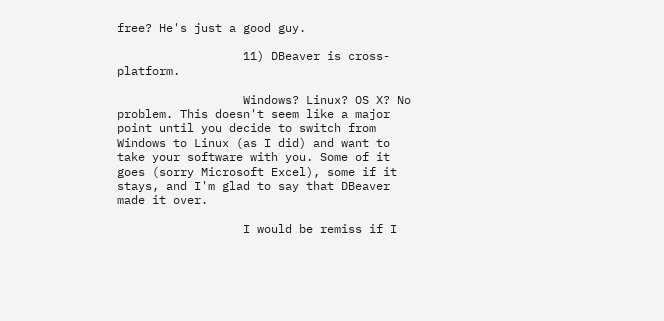free? He's just a good guy.

                  11) DBeaver is cross-platform.

                  Windows? Linux? OS X? No problem. This doesn't seem like a major point until you decide to switch from Windows to Linux (as I did) and want to take your software with you. Some of it goes (sorry Microsoft Excel), some if it stays, and I'm glad to say that DBeaver made it over.

                  I would be remiss if I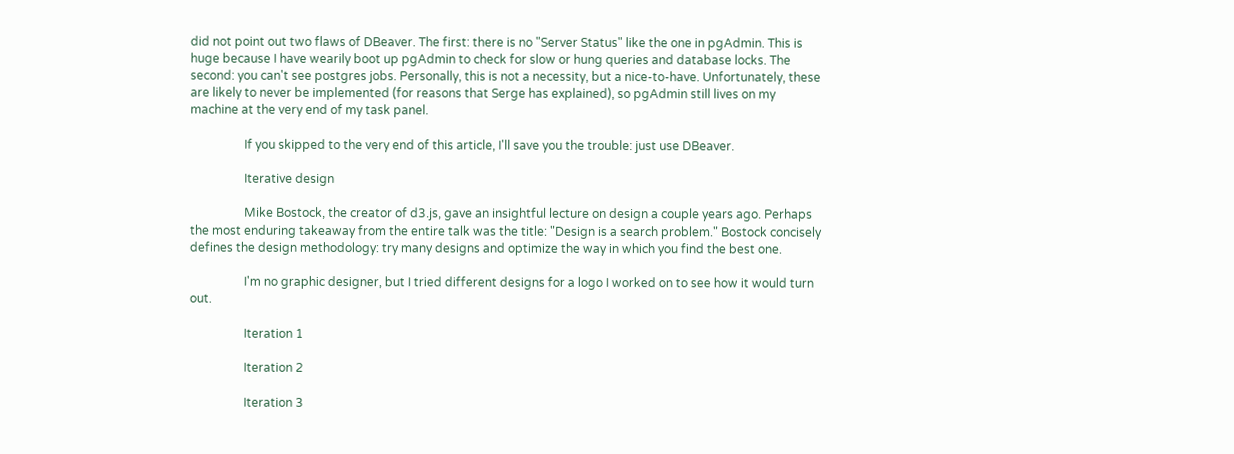did not point out two flaws of DBeaver. The first: there is no "Server Status" like the one in pgAdmin. This is huge because I have wearily boot up pgAdmin to check for slow or hung queries and database locks. The second: you can't see postgres jobs. Personally, this is not a necessity, but a nice-to-have. Unfortunately, these are likely to never be implemented (for reasons that Serge has explained), so pgAdmin still lives on my machine at the very end of my task panel.

                  If you skipped to the very end of this article, I'll save you the trouble: just use DBeaver.

                  Iterative design

                  Mike Bostock, the creator of d3.js, gave an insightful lecture on design a couple years ago. Perhaps the most enduring takeaway from the entire talk was the title: "Design is a search problem." Bostock concisely defines the design methodology: try many designs and optimize the way in which you find the best one.

                  I'm no graphic designer, but I tried different designs for a logo I worked on to see how it would turn out.

                  Iteration 1

                  Iteration 2

                  Iteration 3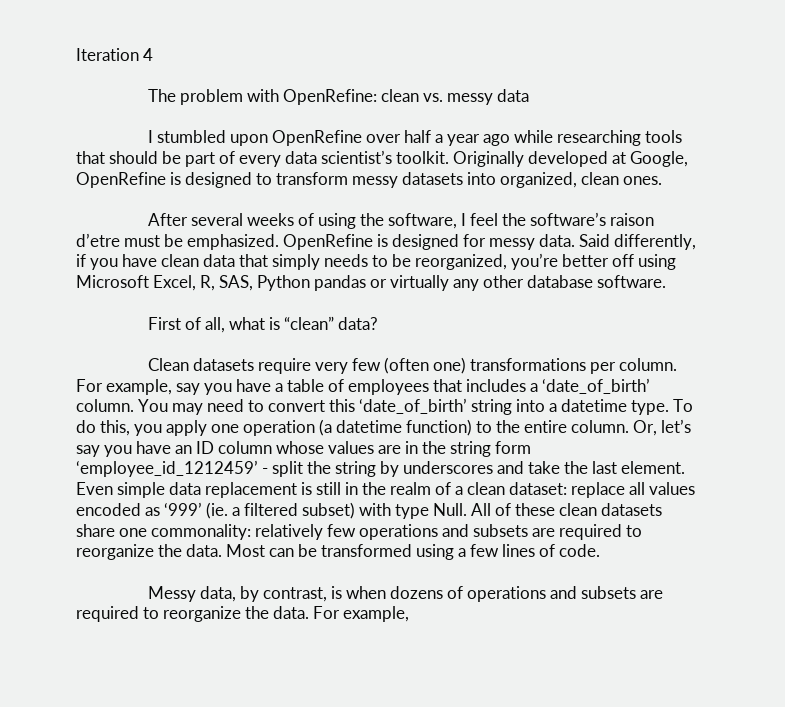Iteration 4

                  The problem with OpenRefine: clean vs. messy data

                  I stumbled upon OpenRefine over half a year ago while researching tools that should be part of every data scientist’s toolkit. Originally developed at Google, OpenRefine is designed to transform messy datasets into organized, clean ones.

                  After several weeks of using the software, I feel the software’s raison d’etre must be emphasized. OpenRefine is designed for messy data. Said differently, if you have clean data that simply needs to be reorganized, you’re better off using Microsoft Excel, R, SAS, Python pandas or virtually any other database software.

                  First of all, what is “clean” data?

                  Clean datasets require very few (often one) transformations per column. For example, say you have a table of employees that includes a ‘date_of_birth’ column. You may need to convert this ‘date_of_birth’ string into a datetime type. To do this, you apply one operation (a datetime function) to the entire column. Or, let’s say you have an ID column whose values are in the string form ‘employee_id_1212459’ - split the string by underscores and take the last element. Even simple data replacement is still in the realm of a clean dataset: replace all values encoded as ‘999’ (ie. a filtered subset) with type Null. All of these clean datasets share one commonality: relatively few operations and subsets are required to reorganize the data. Most can be transformed using a few lines of code.

                  Messy data, by contrast, is when dozens of operations and subsets are required to reorganize the data. For example,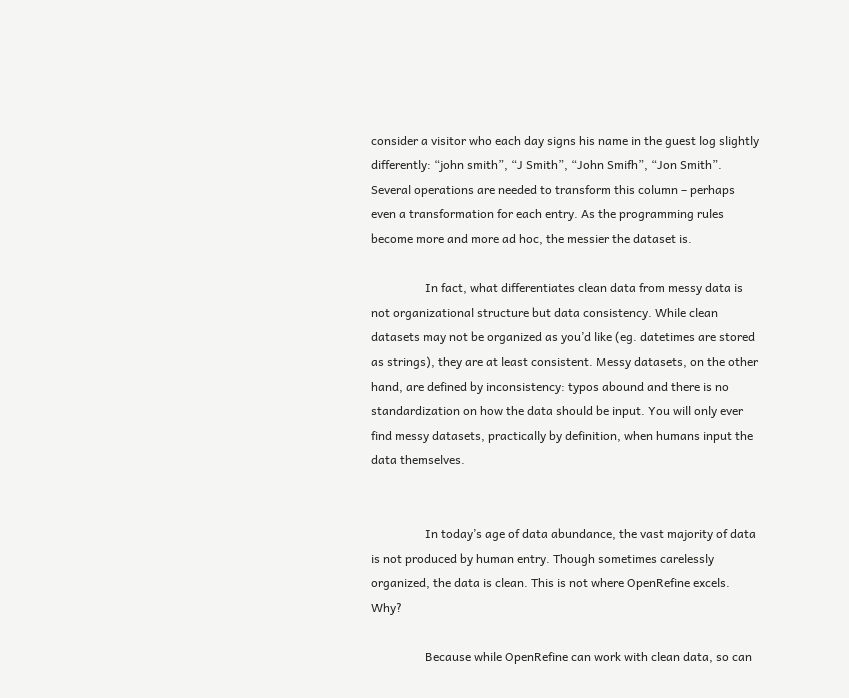consider a visitor who each day signs his name in the guest log slightly differently: “john smith”, “J Smith”, “John Smifh”, “Jon Smith”. Several operations are needed to transform this column – perhaps even a transformation for each entry. As the programming rules become more and more ad hoc, the messier the dataset is.

                  In fact, what differentiates clean data from messy data is not organizational structure but data consistency. While clean datasets may not be organized as you’d like (eg. datetimes are stored as strings), they are at least consistent. Messy datasets, on the other hand, are defined by inconsistency: typos abound and there is no standardization on how the data should be input. You will only ever find messy datasets, practically by definition, when humans input the data themselves.


                  In today’s age of data abundance, the vast majority of data is not produced by human entry. Though sometimes carelessly organized, the data is clean. This is not where OpenRefine excels. Why?

                  Because while OpenRefine can work with clean data, so can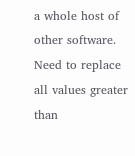a whole host of other software. Need to replace all values greater than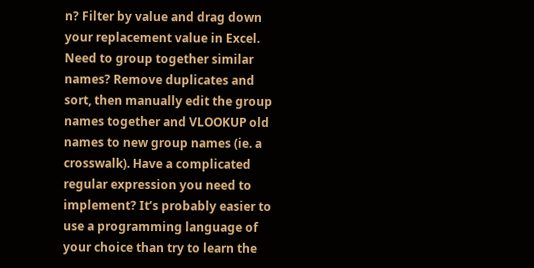n? Filter by value and drag down your replacement value in Excel. Need to group together similar names? Remove duplicates and sort, then manually edit the group names together and VLOOKUP old names to new group names (ie. a crosswalk). Have a complicated regular expression you need to implement? It’s probably easier to use a programming language of your choice than try to learn the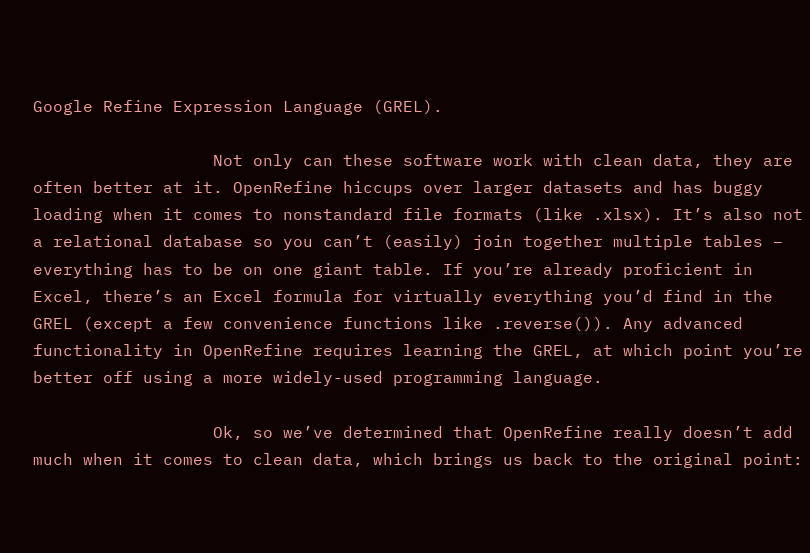Google Refine Expression Language (GREL).

                  Not only can these software work with clean data, they are often better at it. OpenRefine hiccups over larger datasets and has buggy loading when it comes to nonstandard file formats (like .xlsx). It’s also not a relational database so you can’t (easily) join together multiple tables – everything has to be on one giant table. If you’re already proficient in Excel, there’s an Excel formula for virtually everything you’d find in the GREL (except a few convenience functions like .reverse()). Any advanced functionality in OpenRefine requires learning the GREL, at which point you’re better off using a more widely-used programming language.

                  Ok, so we’ve determined that OpenRefine really doesn’t add much when it comes to clean data, which brings us back to the original point: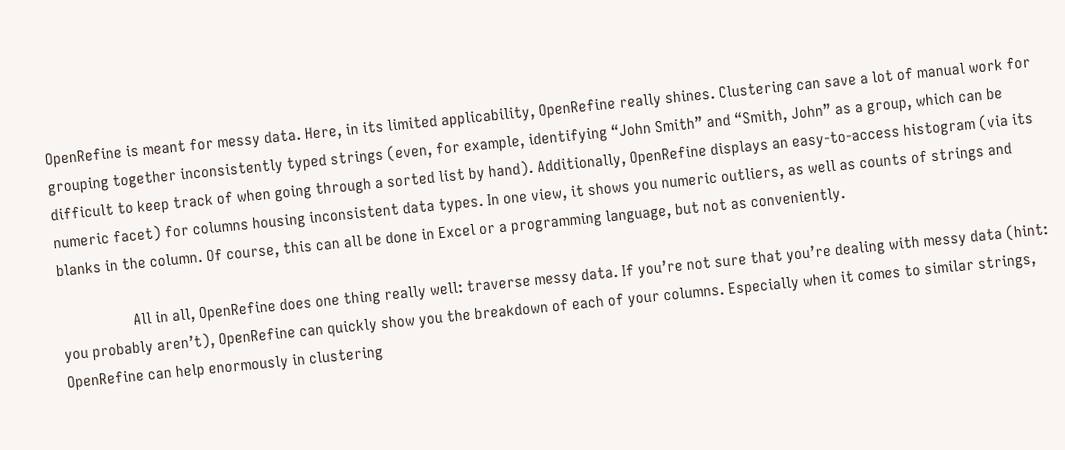OpenRefine is meant for messy data. Here, in its limited applicability, OpenRefine really shines. Clustering can save a lot of manual work for grouping together inconsistently typed strings (even, for example, identifying “John Smith” and “Smith, John” as a group, which can be difficult to keep track of when going through a sorted list by hand). Additionally, OpenRefine displays an easy-to-access histogram (via its numeric facet) for columns housing inconsistent data types. In one view, it shows you numeric outliers, as well as counts of strings and blanks in the column. Of course, this can all be done in Excel or a programming language, but not as conveniently.

                  All in all, OpenRefine does one thing really well: traverse messy data. If you’re not sure that you’re dealing with messy data (hint: you probably aren’t), OpenRefine can quickly show you the breakdown of each of your columns. Especially when it comes to similar strings, OpenRefine can help enormously in clustering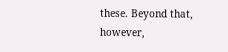these. Beyond that, however,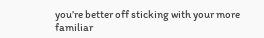you’re better off sticking with your more familiar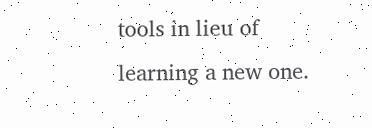tools in lieu of learning a new one.